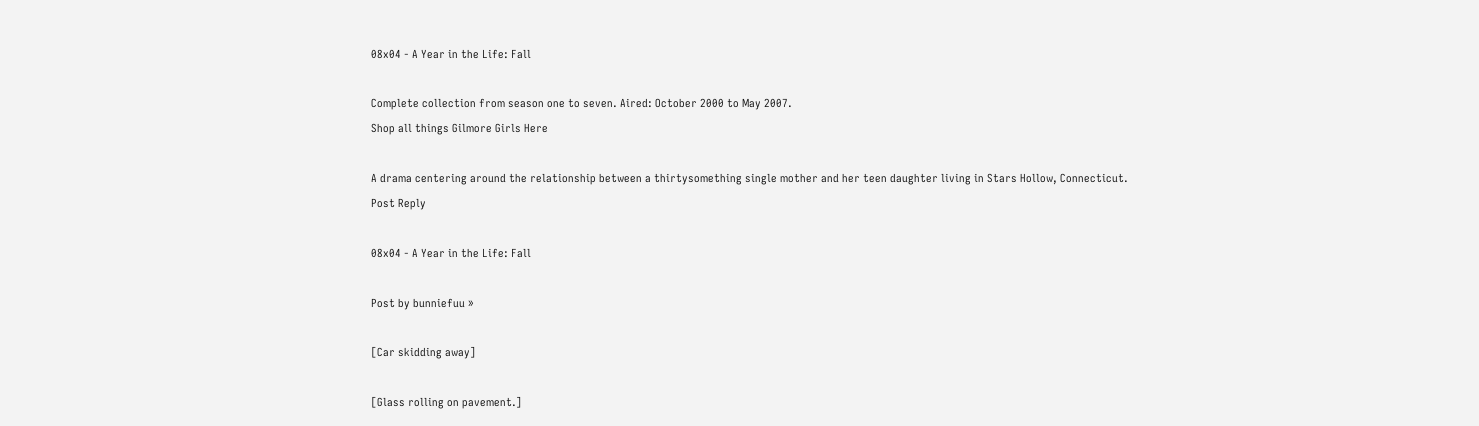08x04 - A Year in the Life: Fall

Complete collection from season one to seven. Aired: October 2000 to May 2007.
Shop all things Gilmore Girls Here

A drama centering around the relationship between a thirtysomething single mother and her teen daughter living in Stars Hollow, Connecticut.
Post Reply

08x04 - A Year in the Life: Fall

Post by bunniefuu »

[Car skidding away]

[Glass rolling on pavement.]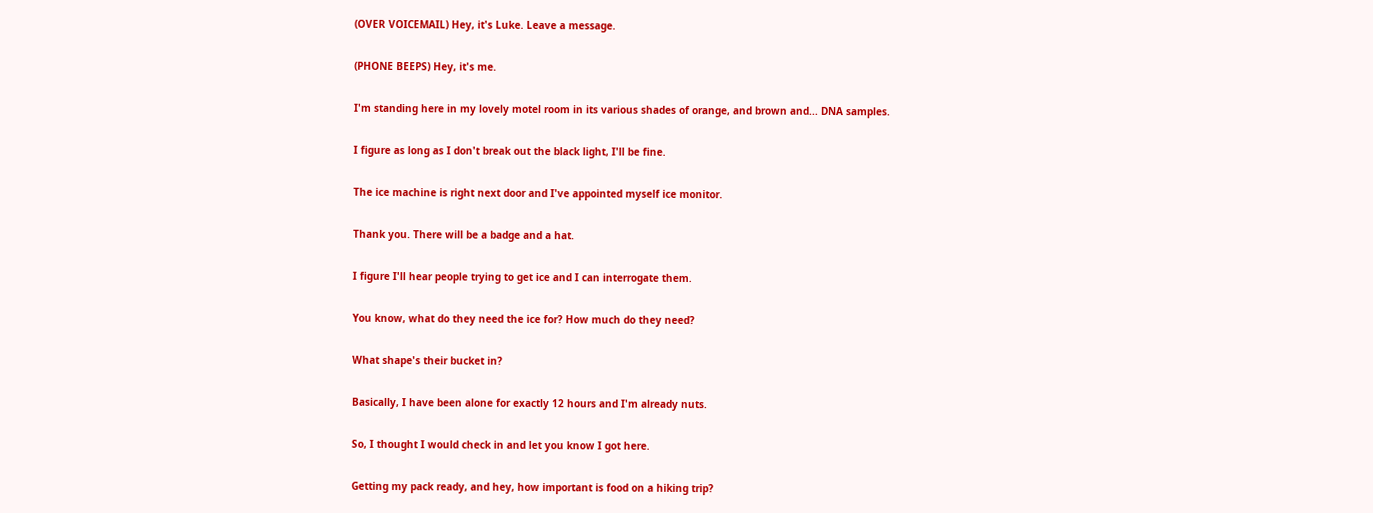(OVER VOICEMAIL) Hey, it's Luke. Leave a message.

(PHONE BEEPS) Hey, it's me.

I'm standing here in my lovely motel room in its various shades of orange, and brown and... DNA samples.

I figure as long as I don't break out the black light, I'll be fine.

The ice machine is right next door and I've appointed myself ice monitor.

Thank you. There will be a badge and a hat.

I figure I'll hear people trying to get ice and I can interrogate them.

You know, what do they need the ice for? How much do they need?

What shape's their bucket in?

Basically, I have been alone for exactly 12 hours and I'm already nuts.

So, I thought I would check in and let you know I got here.

Getting my pack ready, and hey, how important is food on a hiking trip?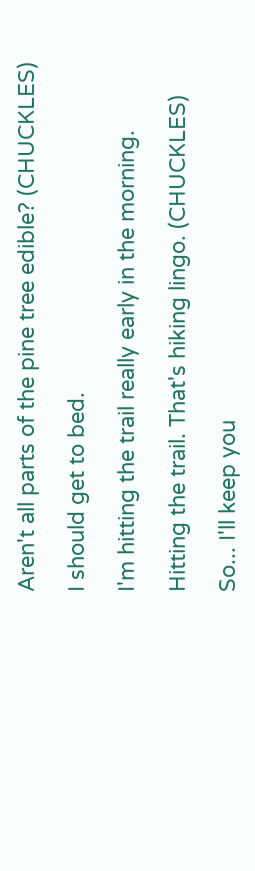Aren't all parts of the pine tree edible? (CHUCKLES)

I should get to bed.

I'm hitting the trail really early in the morning.

Hitting the trail. That's hiking lingo. (CHUCKLES)

So... I'll keep you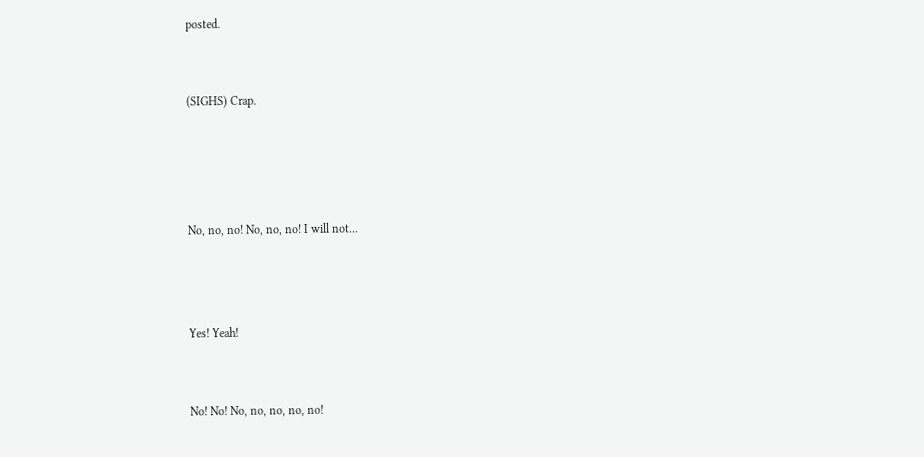posted.


(SIGHS) Crap.




No, no, no! No, no, no! I will not...



Yes! Yeah!


No! No! No, no, no, no, no!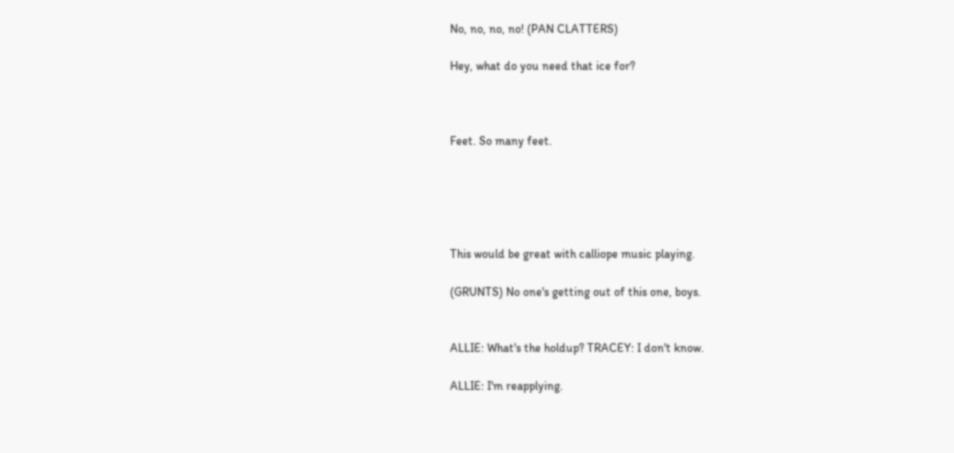No, no, no, no! (PAN CLATTERS)

Hey, what do you need that ice for?



Feet. So many feet.





This would be great with calliope music playing.

(GRUNTS) No one's getting out of this one, boys.


ALLIE: What's the holdup? TRACEY: I don't know.

ALLIE: I'm reapplying.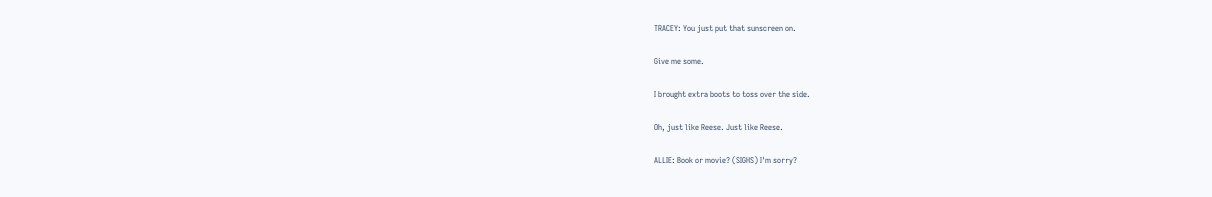TRACEY: You just put that sunscreen on.

Give me some.

I brought extra boots to toss over the side.

Oh, just like Reese. Just like Reese.

ALLIE: Book or movie? (SIGHS) I'm sorry?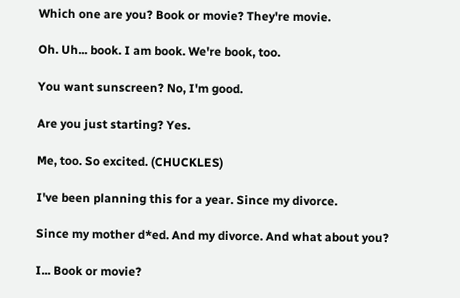Which one are you? Book or movie? They're movie.

Oh. Uh... book. I am book. We're book, too.

You want sunscreen? No, I'm good.

Are you just starting? Yes.

Me, too. So excited. (CHUCKLES)

I've been planning this for a year. Since my divorce.

Since my mother d*ed. And my divorce. And what about you?

I... Book or movie?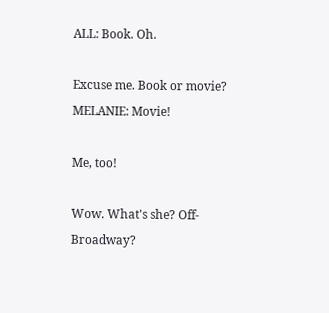ALL: Book. Oh.

Excuse me. Book or movie? MELANIE: Movie!

Me, too!

Wow. What's she? Off-Broadway?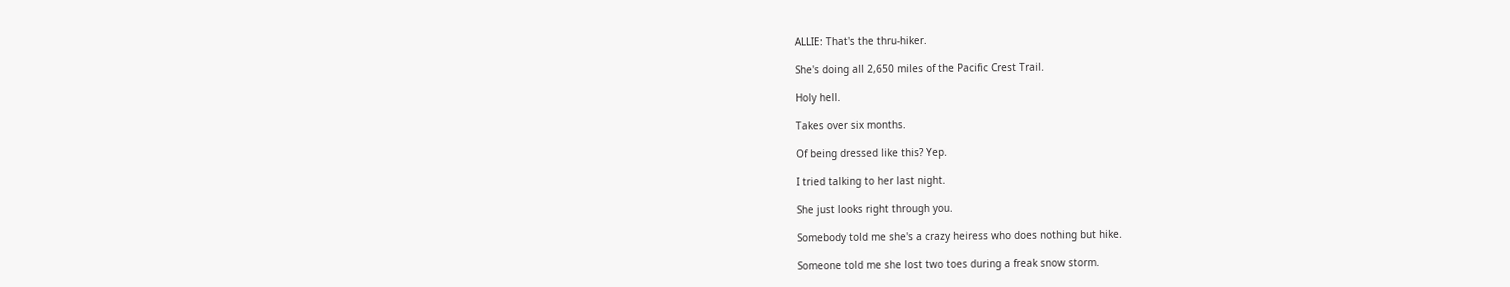ALLIE: That's the thru-hiker.

She's doing all 2,650 miles of the Pacific Crest Trail.

Holy hell.

Takes over six months.

Of being dressed like this? Yep.

I tried talking to her last night.

She just looks right through you.

Somebody told me she's a crazy heiress who does nothing but hike.

Someone told me she lost two toes during a freak snow storm.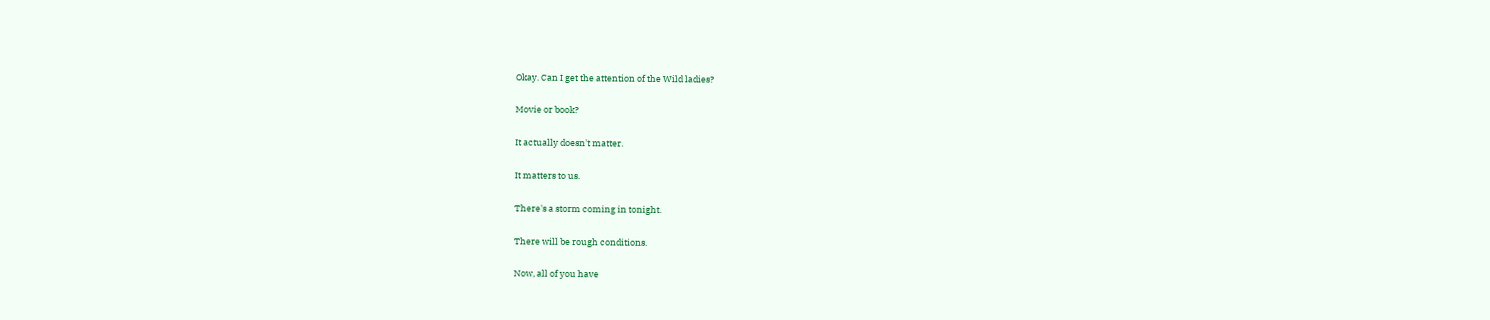Okay. Can I get the attention of the Wild ladies?

Movie or book?

It actually doesn't matter.

It matters to us.

There's a storm coming in tonight.

There will be rough conditions.

Now, all of you have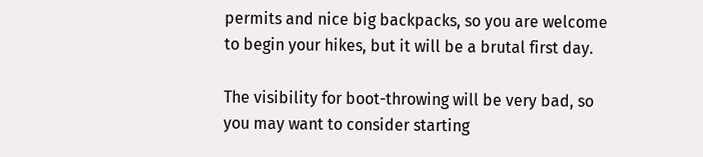permits and nice big backpacks, so you are welcome to begin your hikes, but it will be a brutal first day.

The visibility for boot-throwing will be very bad, so you may want to consider starting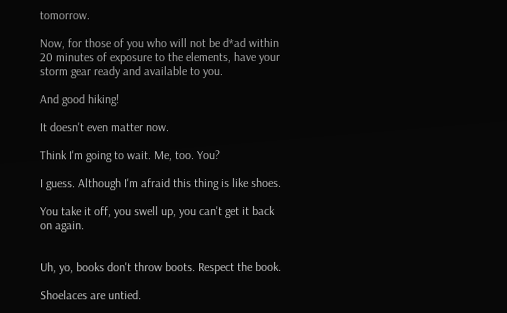tomorrow.

Now, for those of you who will not be d*ad within 20 minutes of exposure to the elements, have your storm gear ready and available to you.

And good hiking!

It doesn't even matter now.

Think I'm going to wait. Me, too. You?

I guess. Although I'm afraid this thing is like shoes.

You take it off, you swell up, you can't get it back on again.


Uh, yo, books don't throw boots. Respect the book.

Shoelaces are untied.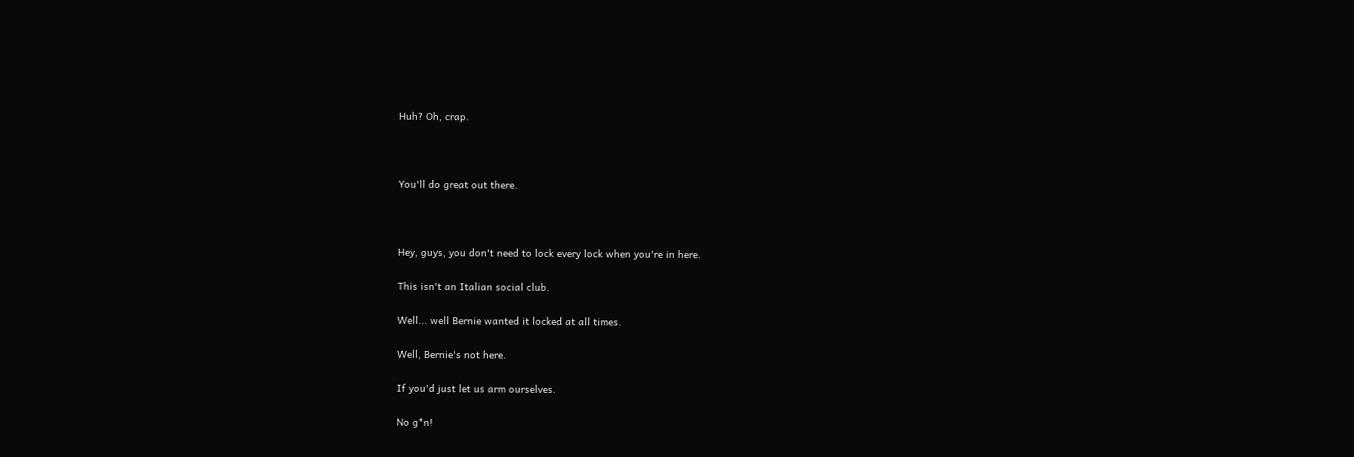Huh? Oh, crap.



You'll do great out there.



Hey, guys, you don't need to lock every lock when you're in here.

This isn't an Italian social club.

Well... well Bernie wanted it locked at all times.

Well, Bernie's not here.

If you'd just let us arm ourselves.

No g*n!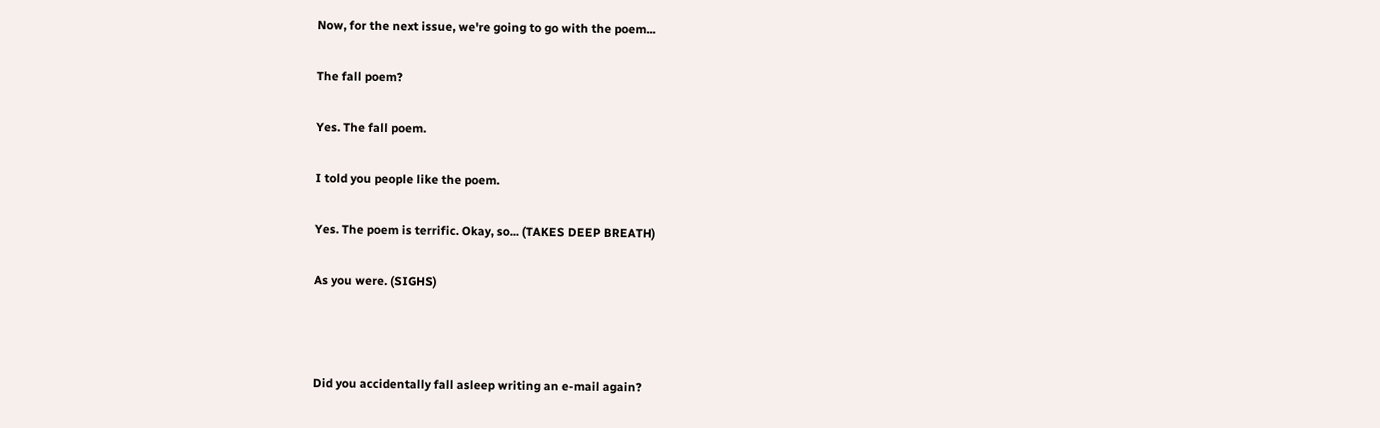Now, for the next issue, we're going to go with the poem...

The fall poem?

Yes. The fall poem.

I told you people like the poem.

Yes. The poem is terrific. Okay, so... (TAKES DEEP BREATH)

As you were. (SIGHS)



Did you accidentally fall asleep writing an e-mail again?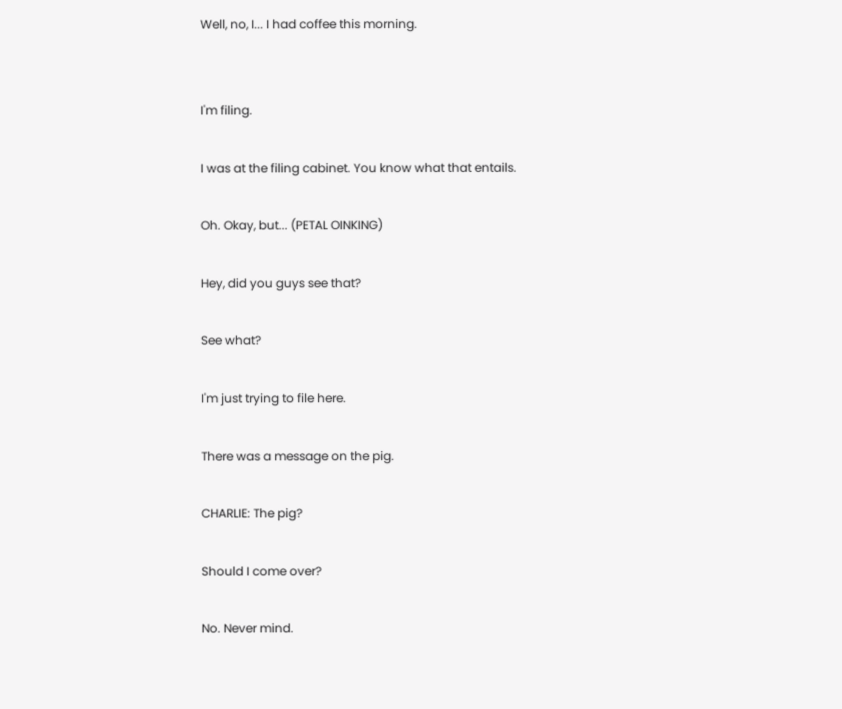Well, no, I... I had coffee this morning.


I'm filing.

I was at the filing cabinet. You know what that entails.

Oh. Okay, but... (PETAL OINKING)

Hey, did you guys see that?

See what?

I'm just trying to file here.

There was a message on the pig.

CHARLIE: The pig?

Should I come over?

No. Never mind.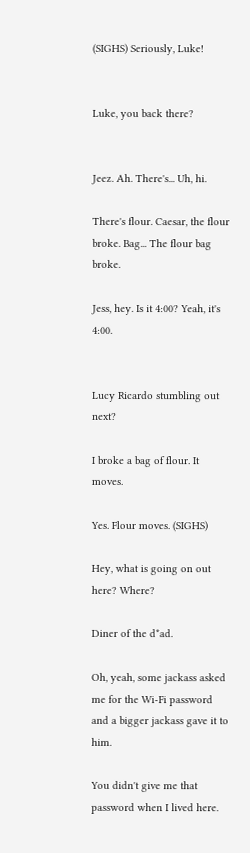(SIGHS) Seriously, Luke!


Luke, you back there?


Jeez. Ah. There's... Uh, hi.

There's flour. Caesar, the flour broke. Bag... The flour bag broke.

Jess, hey. Is it 4:00? Yeah, it's 4:00.


Lucy Ricardo stumbling out next?

I broke a bag of flour. It moves.

Yes. Flour moves. (SIGHS)

Hey, what is going on out here? Where?

Diner of the d*ad.

Oh, yeah, some jackass asked me for the Wi-Fi password and a bigger jackass gave it to him.

You didn't give me that password when I lived here.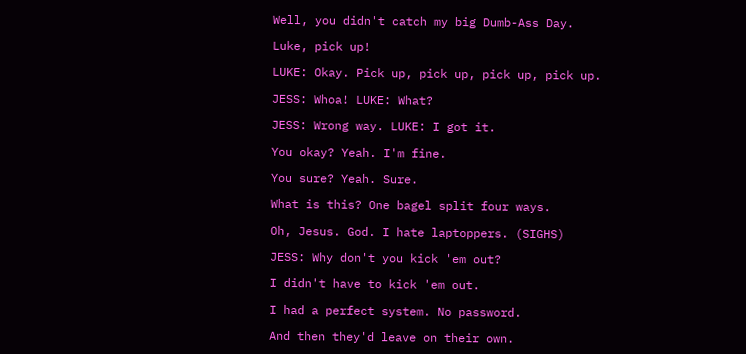Well, you didn't catch my big Dumb-Ass Day.

Luke, pick up!

LUKE: Okay. Pick up, pick up, pick up, pick up.

JESS: Whoa! LUKE: What?

JESS: Wrong way. LUKE: I got it.

You okay? Yeah. I'm fine.

You sure? Yeah. Sure.

What is this? One bagel split four ways.

Oh, Jesus. God. I hate laptoppers. (SIGHS)

JESS: Why don't you kick 'em out?

I didn't have to kick 'em out.

I had a perfect system. No password.

And then they'd leave on their own.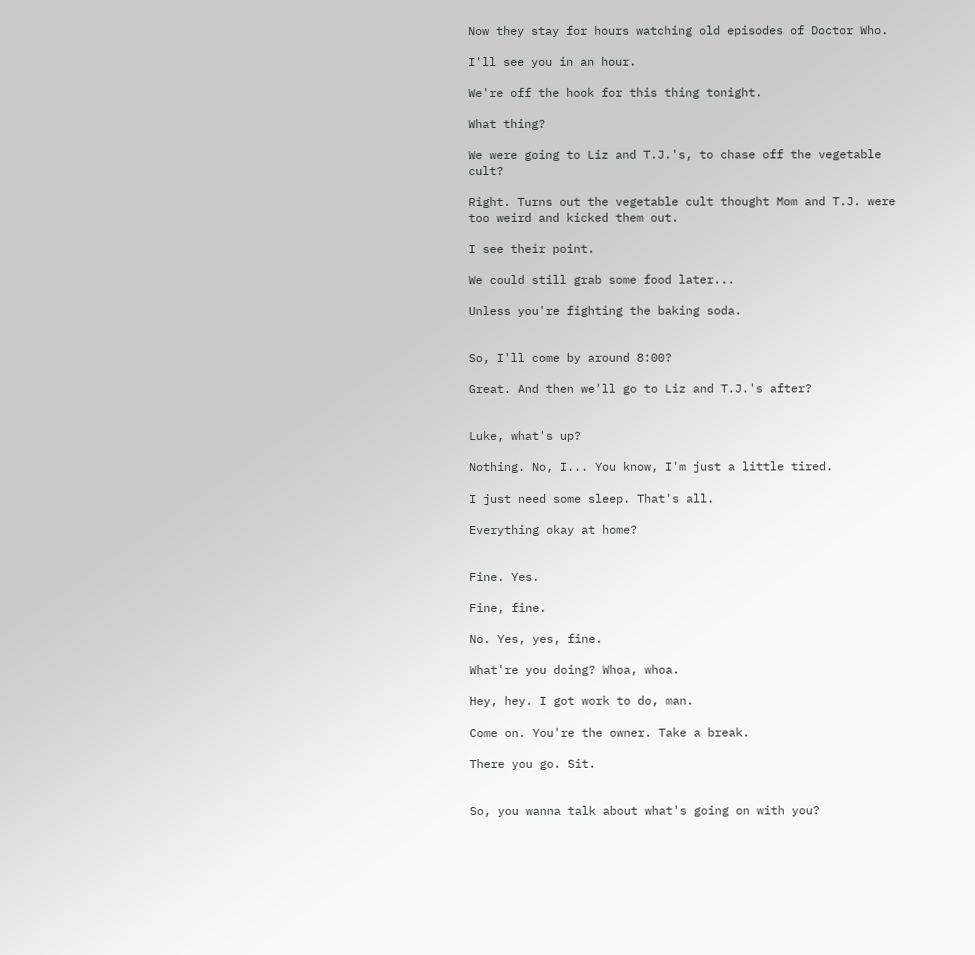Now they stay for hours watching old episodes of Doctor Who.

I'll see you in an hour.

We're off the hook for this thing tonight.

What thing?

We were going to Liz and T.J.'s, to chase off the vegetable cult?

Right. Turns out the vegetable cult thought Mom and T.J. were too weird and kicked them out.

I see their point.

We could still grab some food later...

Unless you're fighting the baking soda.


So, I'll come by around 8:00?

Great. And then we'll go to Liz and T.J.'s after?


Luke, what's up?

Nothing. No, I... You know, I'm just a little tired.

I just need some sleep. That's all.

Everything okay at home?


Fine. Yes.

Fine, fine.

No. Yes, yes, fine.

What're you doing? Whoa, whoa.

Hey, hey. I got work to do, man.

Come on. You're the owner. Take a break.

There you go. Sit.


So, you wanna talk about what's going on with you?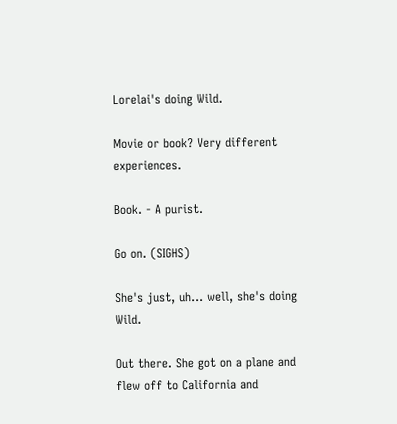Lorelai's doing Wild.

Movie or book? Very different experiences.

Book. - A purist.

Go on. (SIGHS)

She's just, uh... well, she's doing Wild.

Out there. She got on a plane and flew off to California and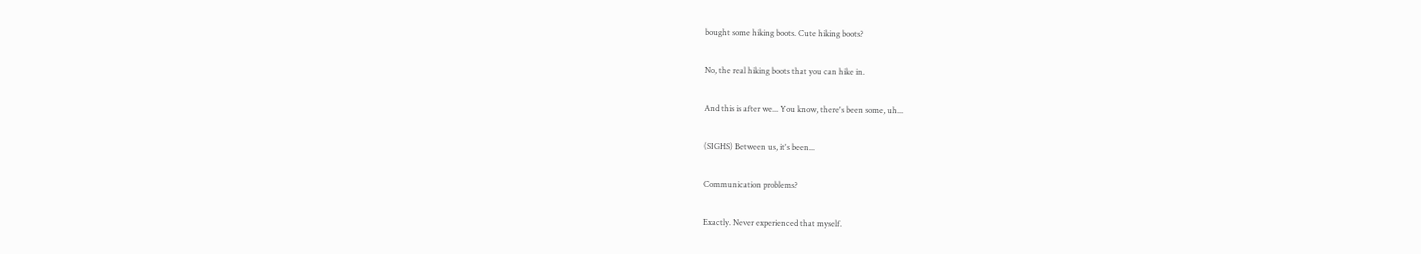bought some hiking boots. Cute hiking boots?

No, the real hiking boots that you can hike in.

And this is after we... You know, there's been some, uh...

(SIGHS) Between us, it's been...

Communication problems?

Exactly. Never experienced that myself.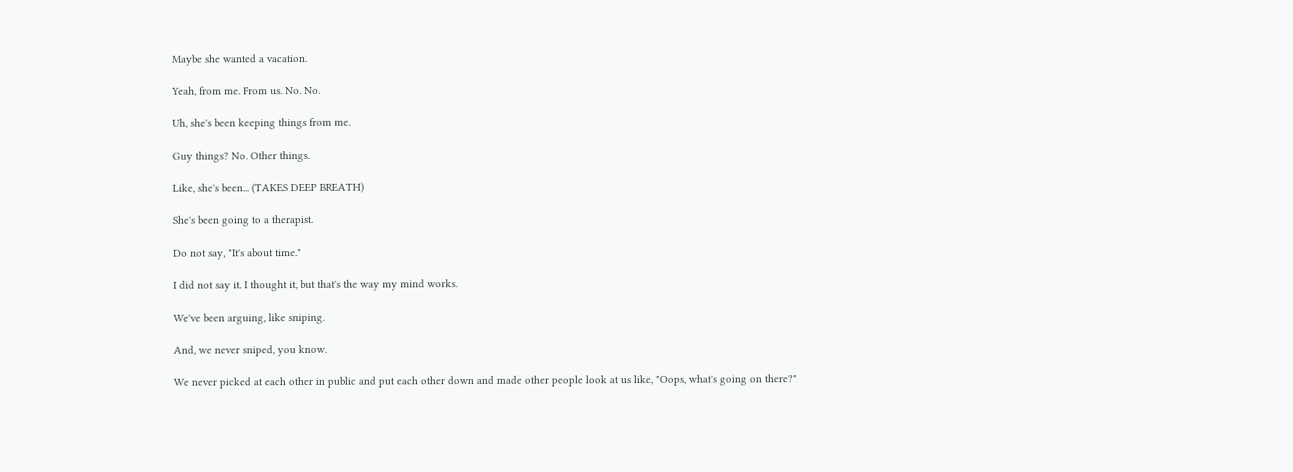Maybe she wanted a vacation.

Yeah, from me. From us. No. No.

Uh, she's been keeping things from me.

Guy things? No. Other things.

Like, she's been... (TAKES DEEP BREATH)

She's been going to a therapist.

Do not say, "It's about time."

I did not say it. I thought it, but that's the way my mind works.

We've been arguing, like sniping.

And, we never sniped, you know.

We never picked at each other in public and put each other down and made other people look at us like, "Oops, what's going on there?"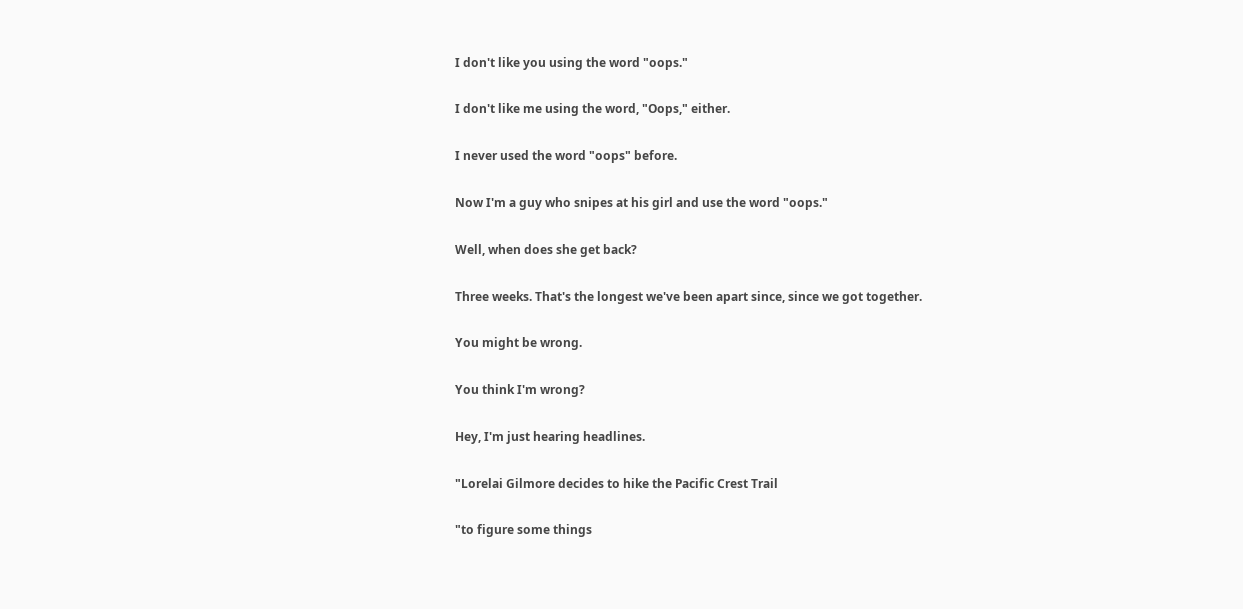I don't like you using the word "oops."

I don't like me using the word, "Oops," either.

I never used the word "oops" before.

Now I'm a guy who snipes at his girl and use the word "oops."

Well, when does she get back?

Three weeks. That's the longest we've been apart since, since we got together.

You might be wrong.

You think I'm wrong?

Hey, I'm just hearing headlines.

"Lorelai Gilmore decides to hike the Pacific Crest Trail

"to figure some things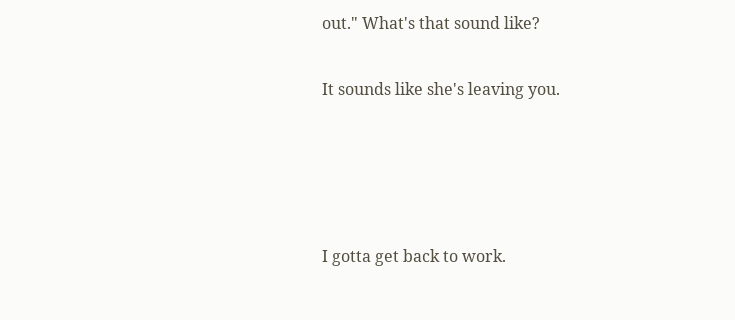out." What's that sound like?

It sounds like she's leaving you.




I gotta get back to work.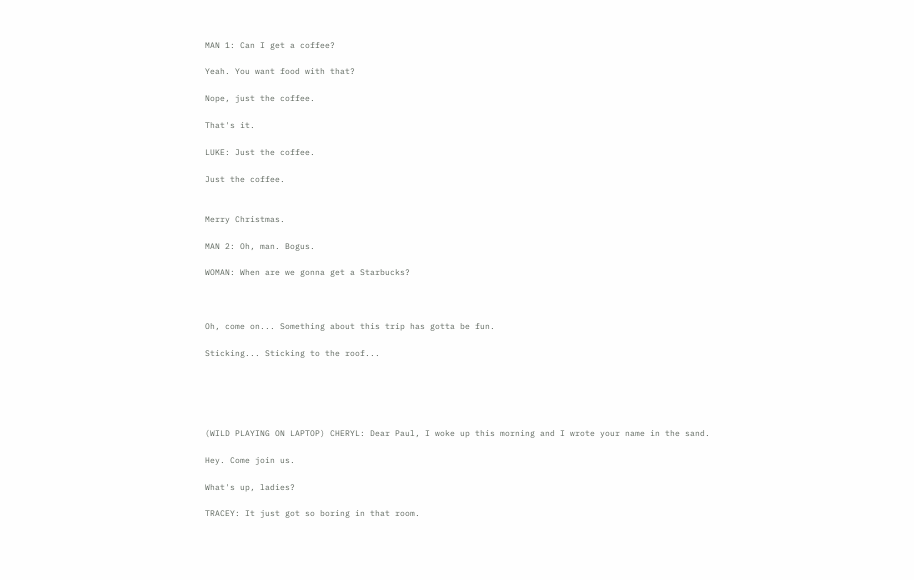MAN 1: Can I get a coffee?

Yeah. You want food with that?

Nope, just the coffee.

That's it.

LUKE: Just the coffee.

Just the coffee.


Merry Christmas.

MAN 2: Oh, man. Bogus.

WOMAN: When are we gonna get a Starbucks?



Oh, come on... Something about this trip has gotta be fun.

Sticking... Sticking to the roof...





(WILD PLAYING ON LAPTOP) CHERYL: Dear Paul, I woke up this morning and I wrote your name in the sand.

Hey. Come join us.

What's up, ladies?

TRACEY: It just got so boring in that room.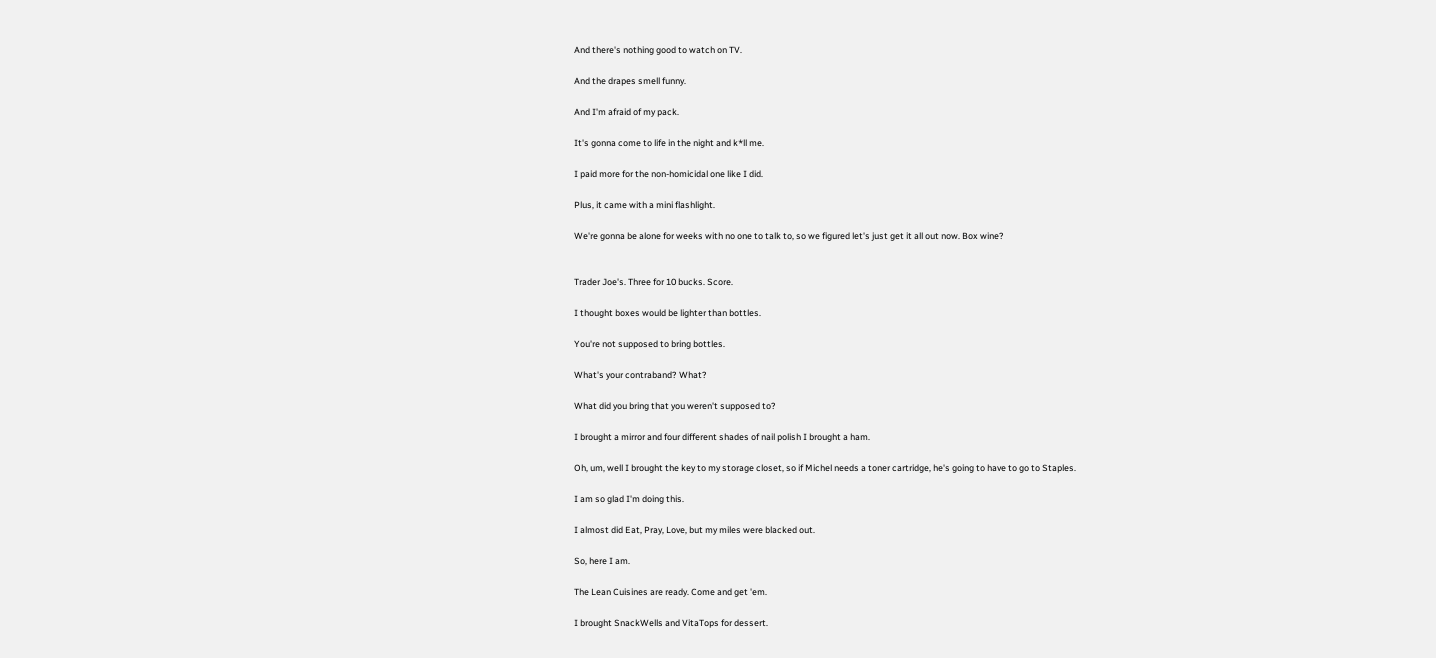And there's nothing good to watch on TV.

And the drapes smell funny.

And I'm afraid of my pack.

It's gonna come to life in the night and k*ll me.

I paid more for the non-homicidal one like I did.

Plus, it came with a mini flashlight.

We're gonna be alone for weeks with no one to talk to, so we figured let's just get it all out now. Box wine?


Trader Joe's. Three for 10 bucks. Score.

I thought boxes would be lighter than bottles.

You're not supposed to bring bottles.

What's your contraband? What?

What did you bring that you weren't supposed to?

I brought a mirror and four different shades of nail polish I brought a ham.

Oh, um, well I brought the key to my storage closet, so if Michel needs a toner cartridge, he's going to have to go to Staples.

I am so glad I'm doing this.

I almost did Eat, Pray, Love, but my miles were blacked out.

So, here I am.

The Lean Cuisines are ready. Come and get 'em.

I brought SnackWells and VitaTops for dessert.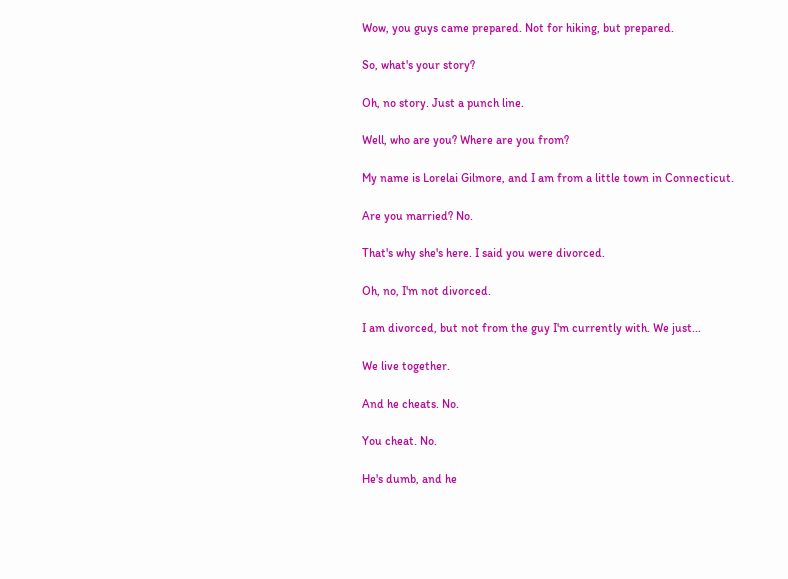Wow, you guys came prepared. Not for hiking, but prepared.

So, what's your story?

Oh, no story. Just a punch line.

Well, who are you? Where are you from?

My name is Lorelai Gilmore, and I am from a little town in Connecticut.

Are you married? No.

That's why she's here. I said you were divorced.

Oh, no, I'm not divorced.

I am divorced, but not from the guy I'm currently with. We just...

We live together.

And he cheats. No.

You cheat. No.

He's dumb, and he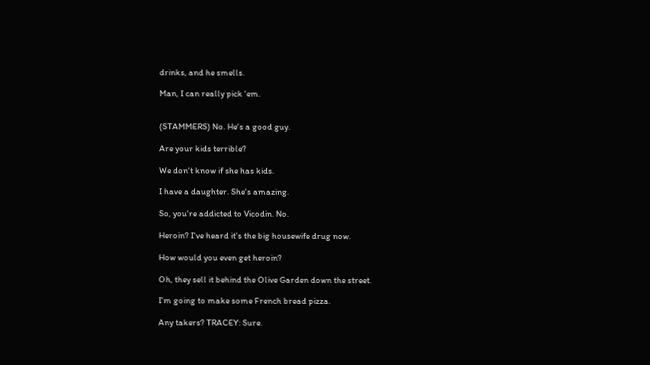drinks, and he smells.

Man, I can really pick 'em.


(STAMMERS) No. He's a good guy.

Are your kids terrible?

We don't know if she has kids.

I have a daughter. She's amazing.

So, you're addicted to Vicodin. No.

Heroin? I've heard it's the big housewife drug now.

How would you even get heroin?

Oh, they sell it behind the Olive Garden down the street.

I'm going to make some French bread pizza.

Any takers? TRACEY: Sure.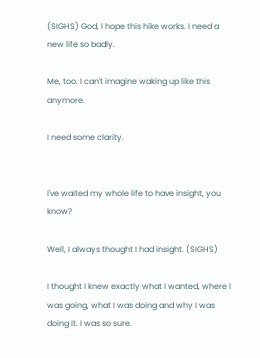(SIGHS) God, I hope this hike works. I need a new life so badly.

Me, too. I can't imagine waking up like this anymore.

I need some clarity.


I've waited my whole life to have insight, you know?

Well, I always thought I had insight. (SIGHS)

I thought I knew exactly what I wanted, where I was going, what I was doing and why I was doing it. I was so sure.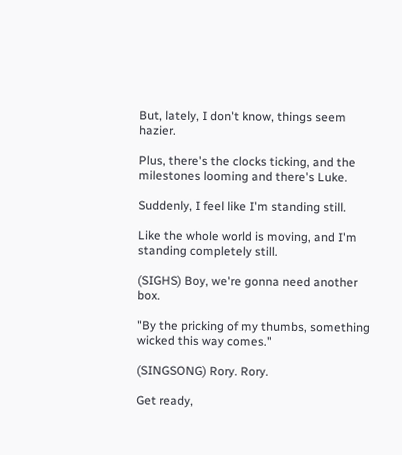But, lately, I don't know, things seem hazier.

Plus, there's the clocks ticking, and the milestones looming and there's Luke.

Suddenly, I feel like I'm standing still.

Like the whole world is moving, and I'm standing completely still.

(SIGHS) Boy, we're gonna need another box.

"By the pricking of my thumbs, something wicked this way comes."

(SINGSONG) Rory. Rory.

Get ready,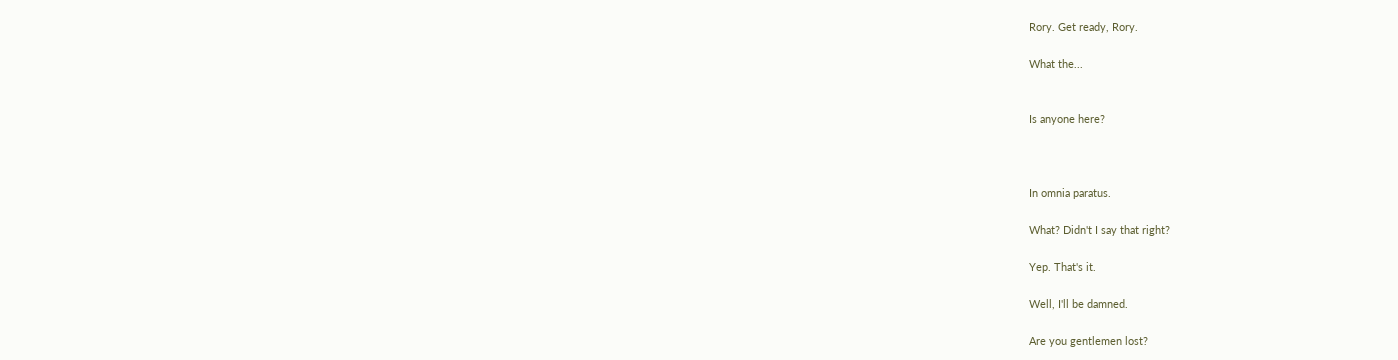Rory. Get ready, Rory.

What the...


Is anyone here?



In omnia paratus.

What? Didn't I say that right?

Yep. That's it.

Well, I'll be damned.

Are you gentlemen lost?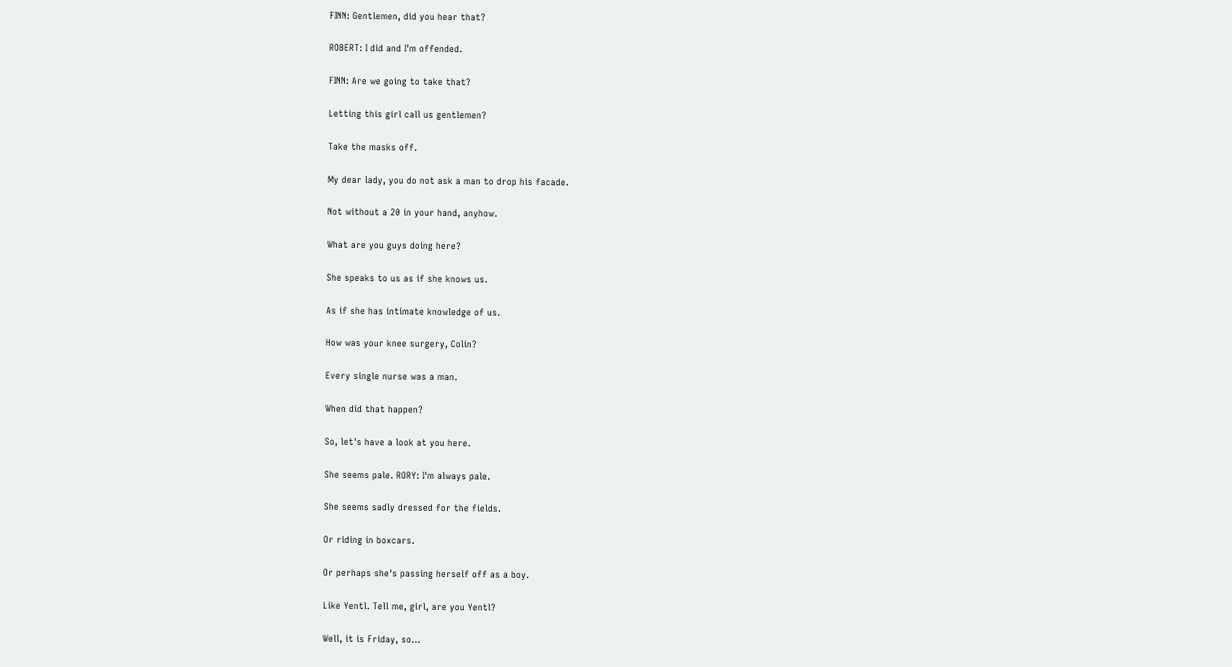FINN: Gentlemen, did you hear that?

ROBERT: I did and I'm offended.

FINN: Are we going to take that?

Letting this girl call us gentlemen?

Take the masks off.

My dear lady, you do not ask a man to drop his facade.

Not without a 20 in your hand, anyhow.

What are you guys doing here?

She speaks to us as if she knows us.

As if she has intimate knowledge of us.

How was your knee surgery, Colin?

Every single nurse was a man.

When did that happen?

So, let's have a look at you here.

She seems pale. RORY: I'm always pale.

She seems sadly dressed for the fields.

Or riding in boxcars.

Or perhaps she's passing herself off as a boy.

Like Yentl. Tell me, girl, are you Yentl?

Well, it is Friday, so...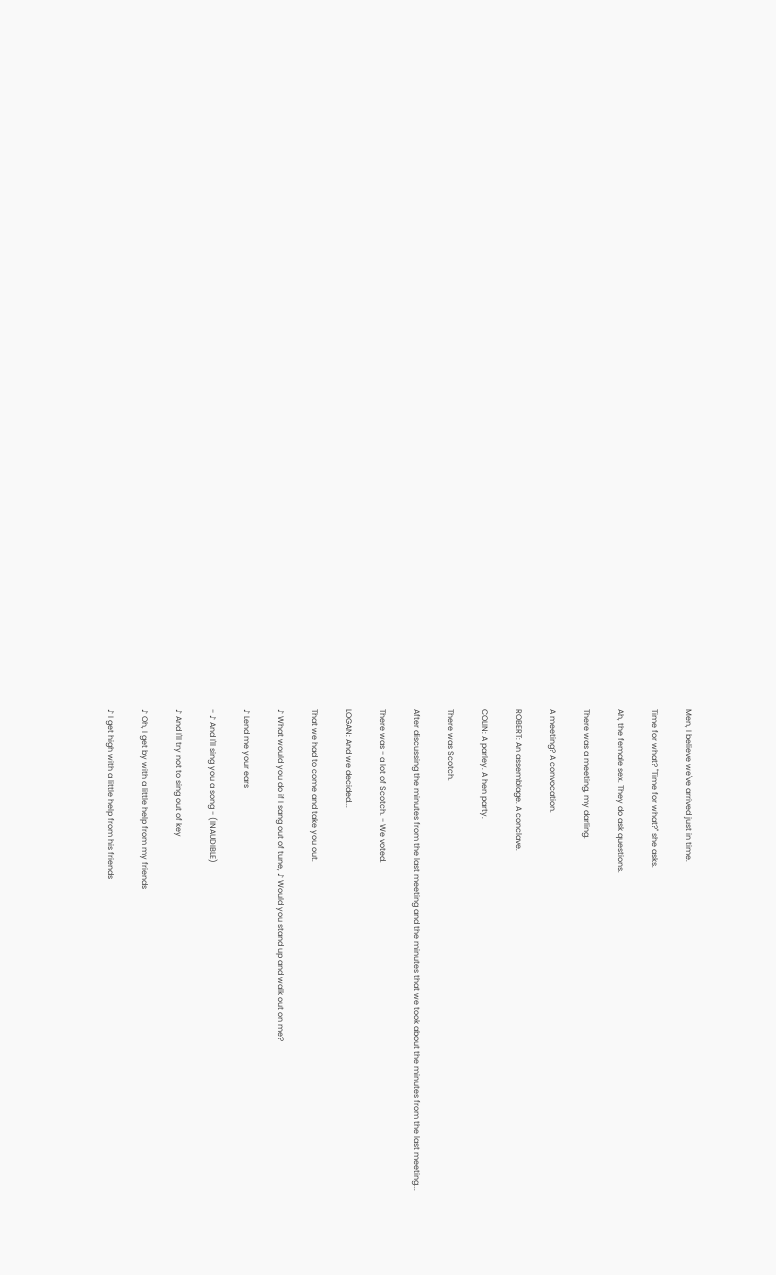Men, I believe we've arrived just in time.

Time for what? "Time for what?" she asks.

Ah, the female sex. They do ask questions.

There was a meeting, my darling.

A meeting? A convocation.

ROBERT: An assemblage. A conclave.

COLIN: A parley. A hen party.

There was Scotch.

After discussing the minutes from the last meeting and the minutes that we took about the minutes from the last meeting...

There was - a lot of Scotch. - We voted.

LOGAN: And we decided...

That we had to come and take you out.

♪ What would you do if I sang out of tune, ♪ Would you stand up and walk out on me?

♪ Lend me your ears

- ♪ And I'll sing you a song - (INAUDIBLE)

♪ And I'll try not to sing out of key

♪ Oh, I get by with a little help from my friends

♪ I get high with a little help from his friends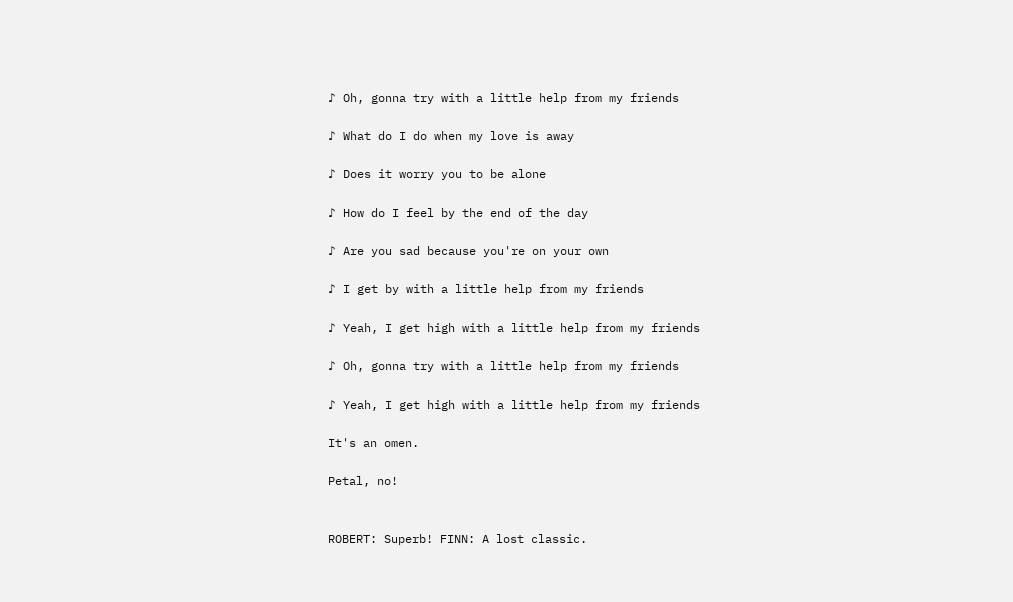♪ Oh, gonna try with a little help from my friends

♪ What do I do when my love is away

♪ Does it worry you to be alone

♪ How do I feel by the end of the day

♪ Are you sad because you're on your own

♪ I get by with a little help from my friends

♪ Yeah, I get high with a little help from my friends

♪ Oh, gonna try with a little help from my friends

♪ Yeah, I get high with a little help from my friends

It's an omen.

Petal, no!


ROBERT: Superb! FINN: A lost classic.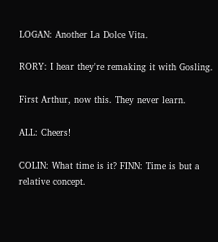LOGAN: Another La Dolce Vita.

RORY: I hear they're remaking it with Gosling.

First Arthur, now this. They never learn.

ALL: Cheers!

COLIN: What time is it? FINN: Time is but a relative concept.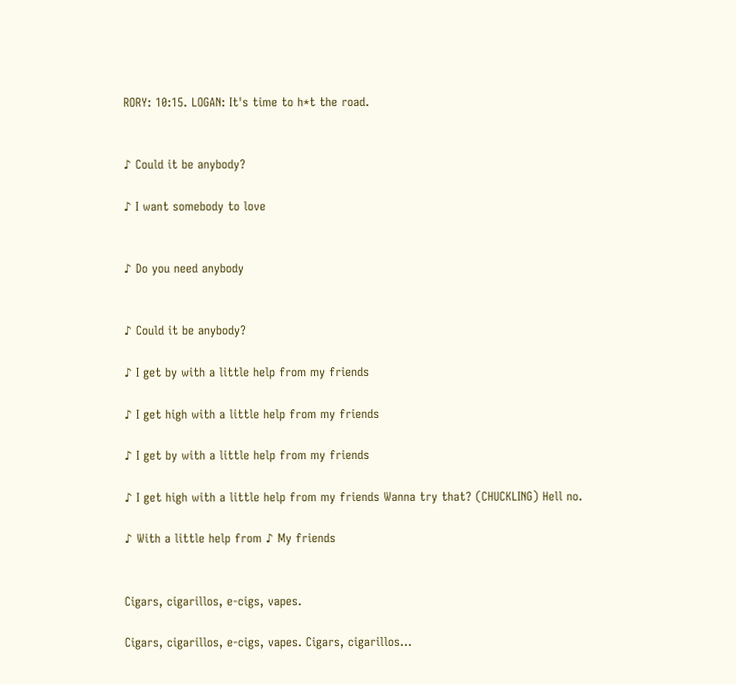RORY: 10:15. LOGAN: It's time to h*t the road.


♪ Could it be anybody?

♪ I want somebody to love


♪ Do you need anybody


♪ Could it be anybody?

♪ I get by with a little help from my friends

♪ I get high with a little help from my friends

♪ I get by with a little help from my friends

♪ I get high with a little help from my friends Wanna try that? (CHUCKLING) Hell no.

♪ With a little help from ♪ My friends


Cigars, cigarillos, e-cigs, vapes.

Cigars, cigarillos, e-cigs, vapes. Cigars, cigarillos...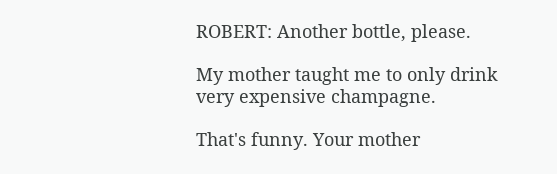ROBERT: Another bottle, please.

My mother taught me to only drink very expensive champagne.

That's funny. Your mother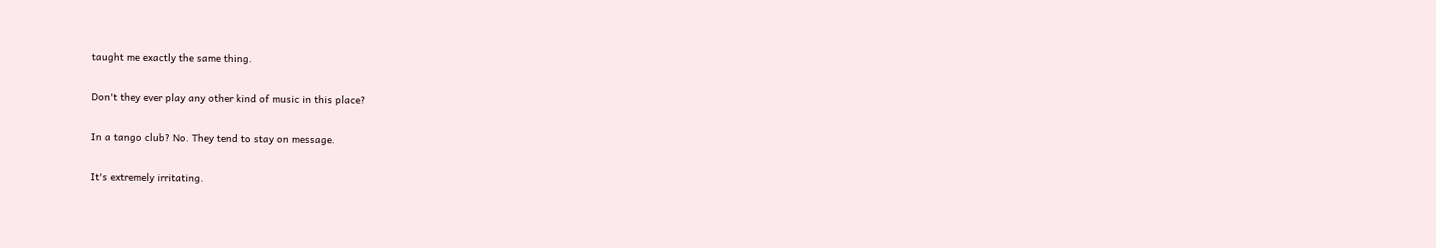taught me exactly the same thing.

Don't they ever play any other kind of music in this place?

In a tango club? No. They tend to stay on message.

It's extremely irritating.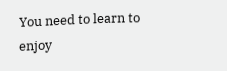You need to learn to enjoy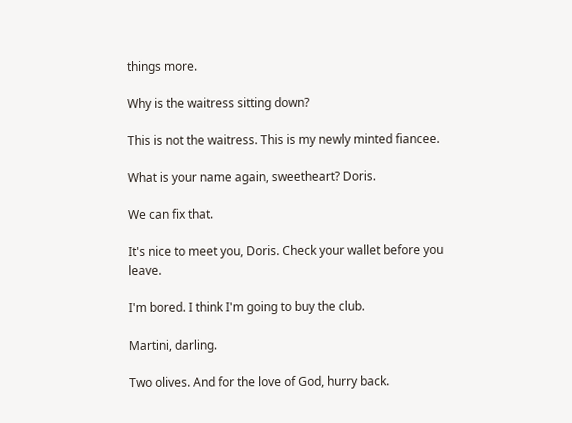things more.

Why is the waitress sitting down?

This is not the waitress. This is my newly minted fiancee.

What is your name again, sweetheart? Doris.

We can fix that.

It's nice to meet you, Doris. Check your wallet before you leave.

I'm bored. I think I'm going to buy the club.

Martini, darling.

Two olives. And for the love of God, hurry back.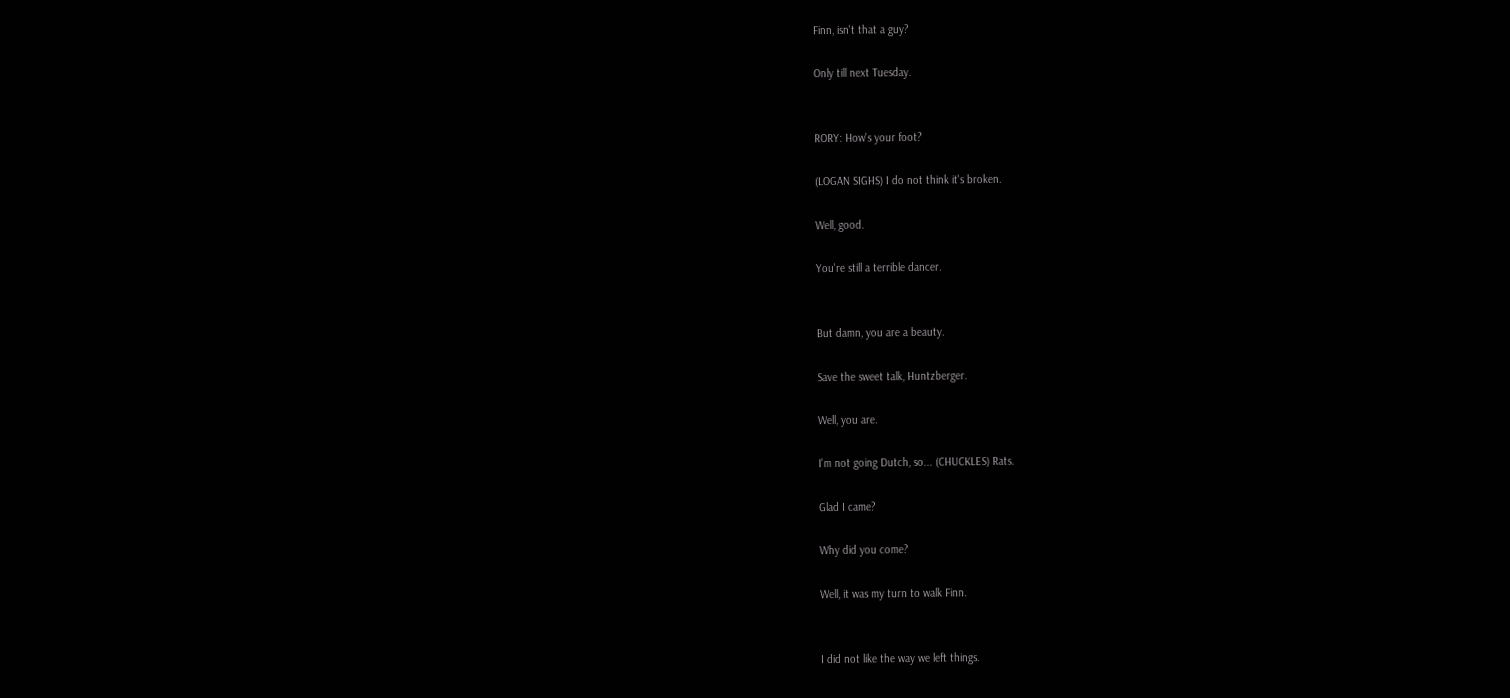Finn, isn't that a guy?

Only till next Tuesday.


RORY: How's your foot?

(LOGAN SIGHS) I do not think it's broken.

Well, good.

You're still a terrible dancer.


But damn, you are a beauty.

Save the sweet talk, Huntzberger.

Well, you are.

I'm not going Dutch, so... (CHUCKLES) Rats.

Glad I came?

Why did you come?

Well, it was my turn to walk Finn.


I did not like the way we left things.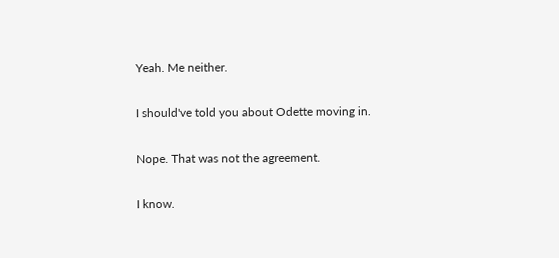Yeah. Me neither.

I should've told you about Odette moving in.

Nope. That was not the agreement.

I know.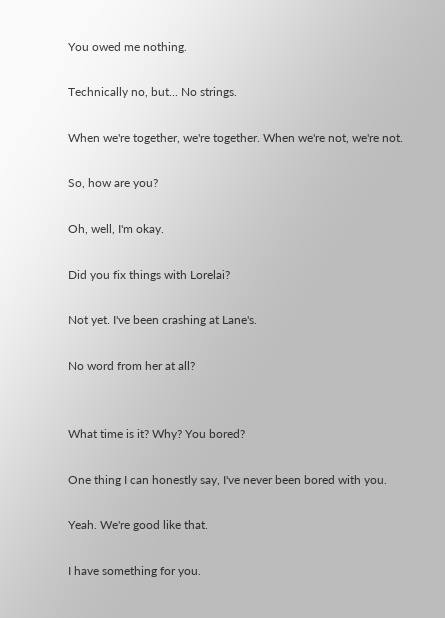You owed me nothing.

Technically no, but... No strings.

When we're together, we're together. When we're not, we're not.

So, how are you?

Oh, well, I'm okay.

Did you fix things with Lorelai?

Not yet. I've been crashing at Lane's.

No word from her at all?


What time is it? Why? You bored?

One thing I can honestly say, I've never been bored with you.

Yeah. We're good like that.

I have something for you.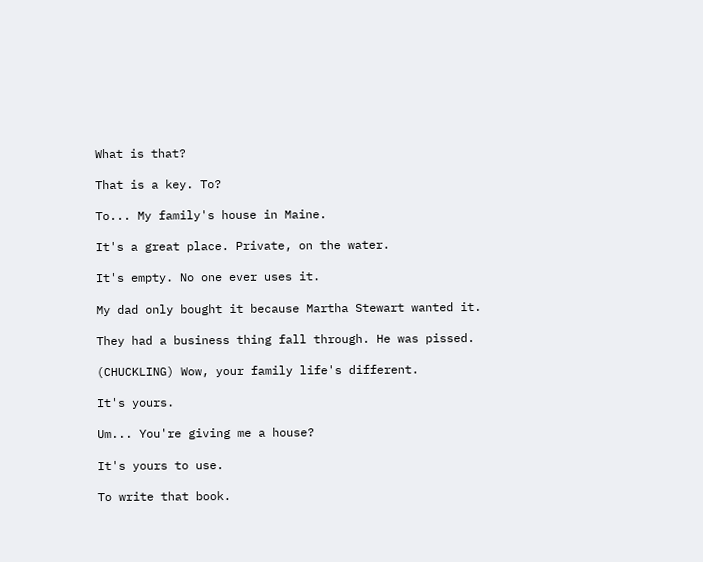What is that?

That is a key. To?

To... My family's house in Maine.

It's a great place. Private, on the water.

It's empty. No one ever uses it.

My dad only bought it because Martha Stewart wanted it.

They had a business thing fall through. He was pissed.

(CHUCKLING) Wow, your family life's different.

It's yours.

Um... You're giving me a house?

It's yours to use.

To write that book.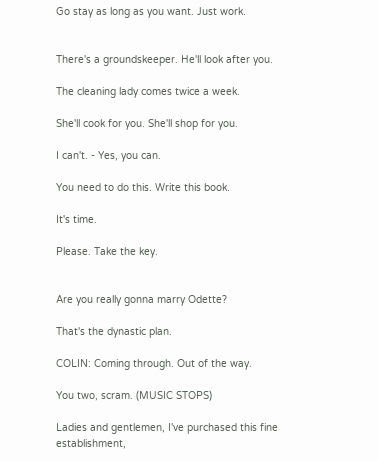Go stay as long as you want. Just work.


There's a groundskeeper. He'll look after you.

The cleaning lady comes twice a week.

She'll cook for you. She'll shop for you.

I can't. - Yes, you can.

You need to do this. Write this book.

It's time.

Please. Take the key.


Are you really gonna marry Odette?

That's the dynastic plan.

COLIN: Coming through. Out of the way.

You two, scram. (MUSIC STOPS)

Ladies and gentlemen, I've purchased this fine establishment,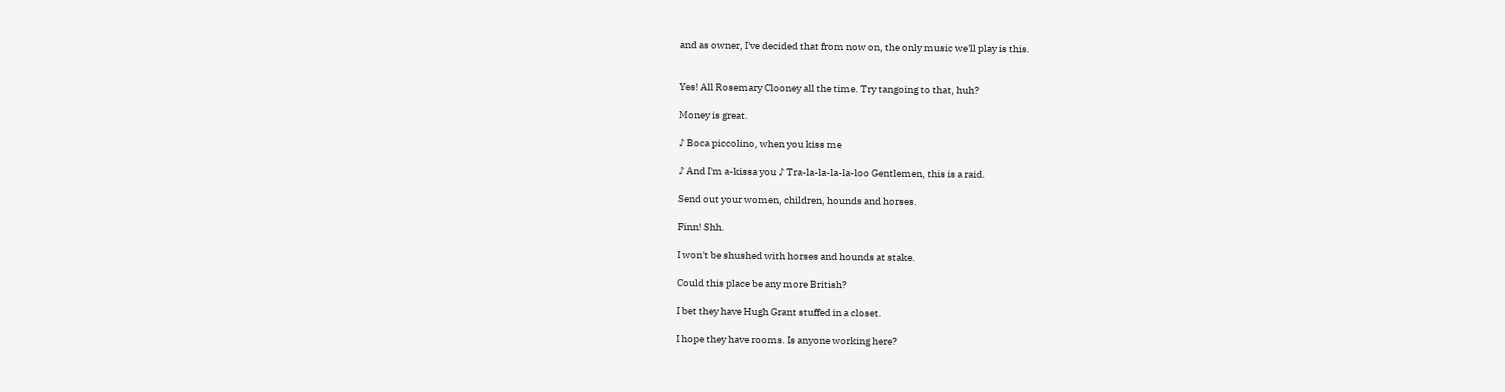and as owner, I've decided that from now on, the only music we'll play is this.


Yes! All Rosemary Clooney all the time. Try tangoing to that, huh?

Money is great.

♪ Boca piccolino, when you kiss me

♪ And I'm a-kissa you ♪ Tra-la-la-la-la-loo Gentlemen, this is a raid.

Send out your women, children, hounds and horses.

Finn! Shh.

I won't be shushed with horses and hounds at stake.

Could this place be any more British?

I bet they have Hugh Grant stuffed in a closet.

I hope they have rooms. Is anyone working here?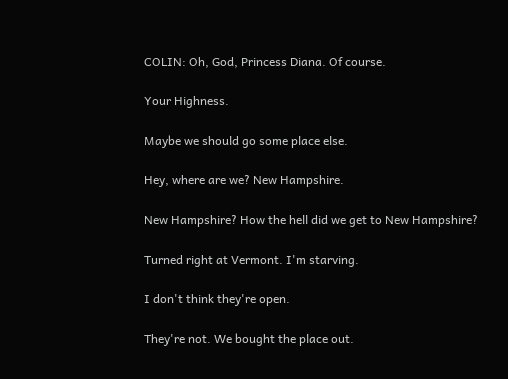COLIN: Oh, God, Princess Diana. Of course.

Your Highness.

Maybe we should go some place else.

Hey, where are we? New Hampshire.

New Hampshire? How the hell did we get to New Hampshire?

Turned right at Vermont. I'm starving.

I don't think they're open.

They're not. We bought the place out.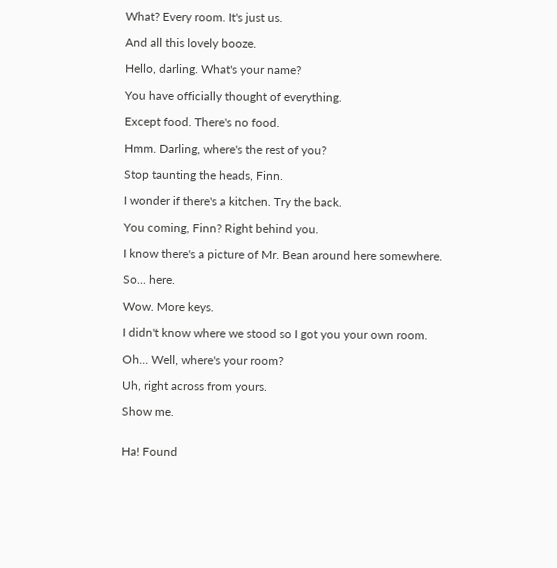What? Every room. It's just us.

And all this lovely booze.

Hello, darling. What's your name?

You have officially thought of everything.

Except food. There's no food.

Hmm. Darling, where's the rest of you?

Stop taunting the heads, Finn.

I wonder if there's a kitchen. Try the back.

You coming, Finn? Right behind you.

I know there's a picture of Mr. Bean around here somewhere.

So... here.

Wow. More keys.

I didn't know where we stood so I got you your own room.

Oh... Well, where's your room?

Uh, right across from yours.

Show me.


Ha! Found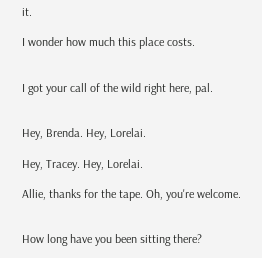it.

I wonder how much this place costs.


I got your call of the wild right here, pal.


Hey, Brenda. Hey, Lorelai.

Hey, Tracey. Hey, Lorelai.

Allie, thanks for the tape. Oh, you're welcome.


How long have you been sitting there?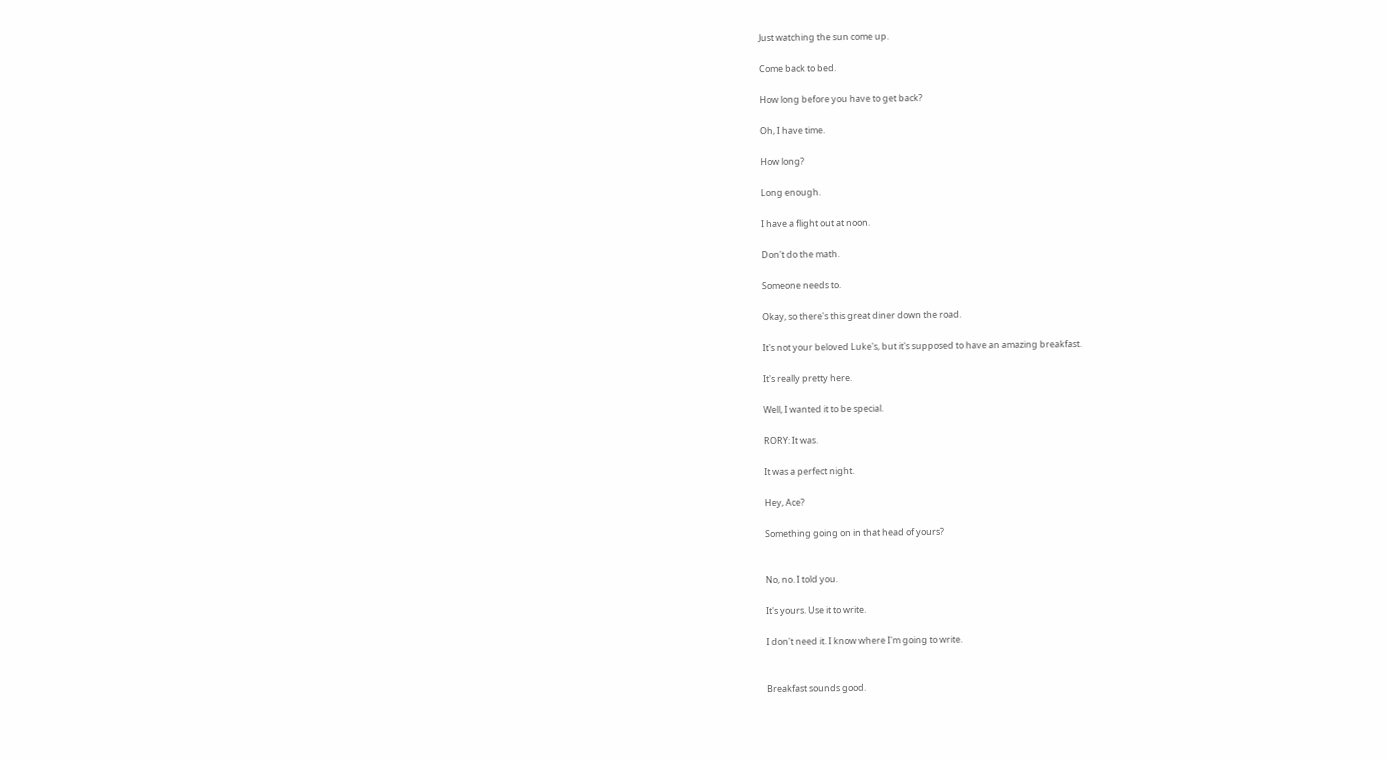Just watching the sun come up.

Come back to bed.

How long before you have to get back?

Oh, I have time.

How long?

Long enough.

I have a flight out at noon.

Don't do the math.

Someone needs to.

Okay, so there's this great diner down the road.

It's not your beloved Luke's, but it's supposed to have an amazing breakfast.

It's really pretty here.

Well, I wanted it to be special.

RORY: It was.

It was a perfect night.

Hey, Ace?

Something going on in that head of yours?


No, no. I told you.

It's yours. Use it to write.

I don't need it. I know where I'm going to write.


Breakfast sounds good.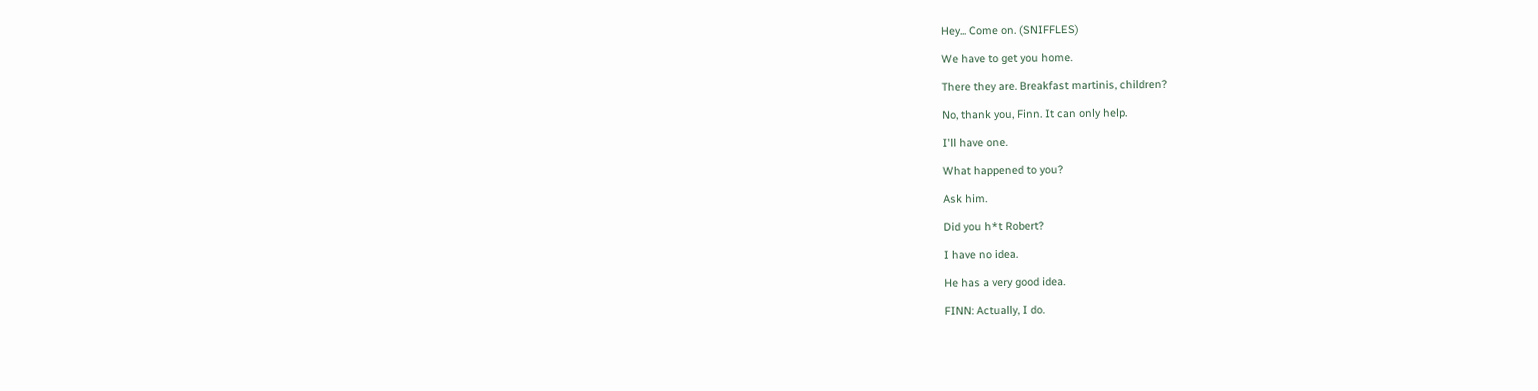Hey... Come on. (SNIFFLES)

We have to get you home.

There they are. Breakfast martinis, children?

No, thank you, Finn. It can only help.

I'll have one.

What happened to you?

Ask him.

Did you h*t Robert?

I have no idea.

He has a very good idea.

FINN: Actually, I do.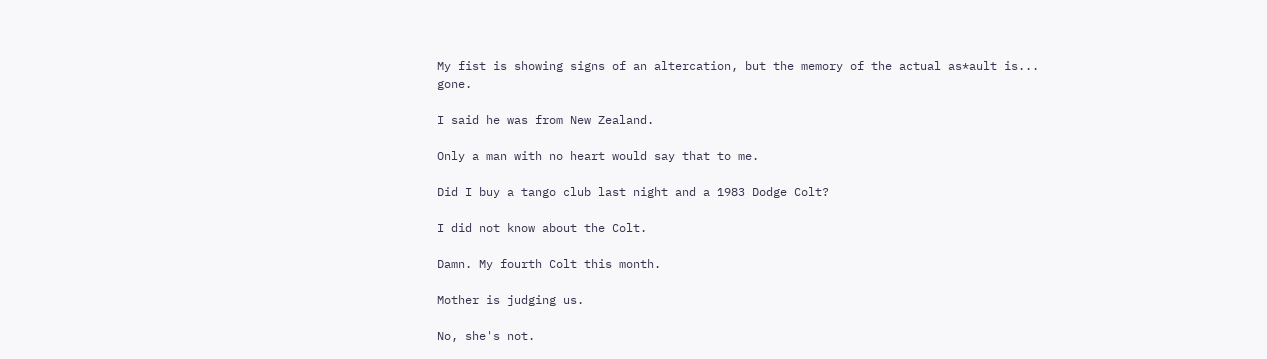My fist is showing signs of an altercation, but the memory of the actual as*ault is... gone.

I said he was from New Zealand.

Only a man with no heart would say that to me.

Did I buy a tango club last night and a 1983 Dodge Colt?

I did not know about the Colt.

Damn. My fourth Colt this month.

Mother is judging us.

No, she's not.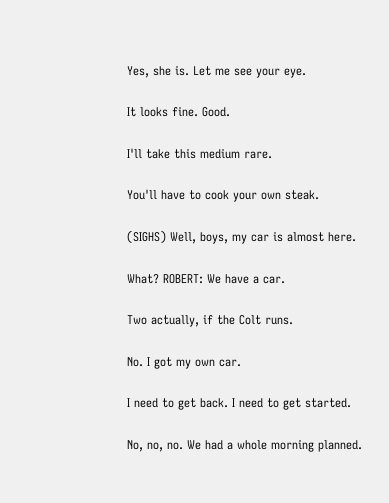Yes, she is. Let me see your eye.

It looks fine. Good.

I'll take this medium rare.

You'll have to cook your own steak.

(SIGHS) Well, boys, my car is almost here.

What? ROBERT: We have a car.

Two actually, if the Colt runs.

No. I got my own car.

I need to get back. I need to get started.

No, no, no. We had a whole morning planned.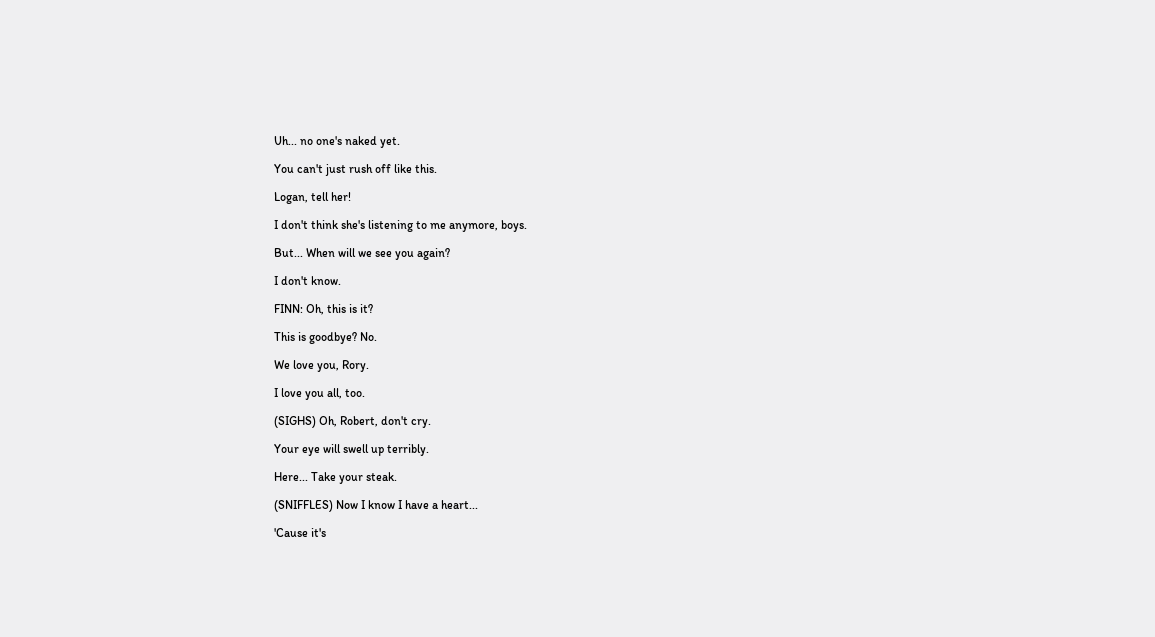Uh... no one's naked yet.

You can't just rush off like this.

Logan, tell her!

I don't think she's listening to me anymore, boys.

But... When will we see you again?

I don't know.

FINN: Oh, this is it?

This is goodbye? No.

We love you, Rory.

I love you all, too.

(SIGHS) Oh, Robert, don't cry.

Your eye will swell up terribly.

Here... Take your steak.

(SNIFFLES) Now I know I have a heart...

'Cause it's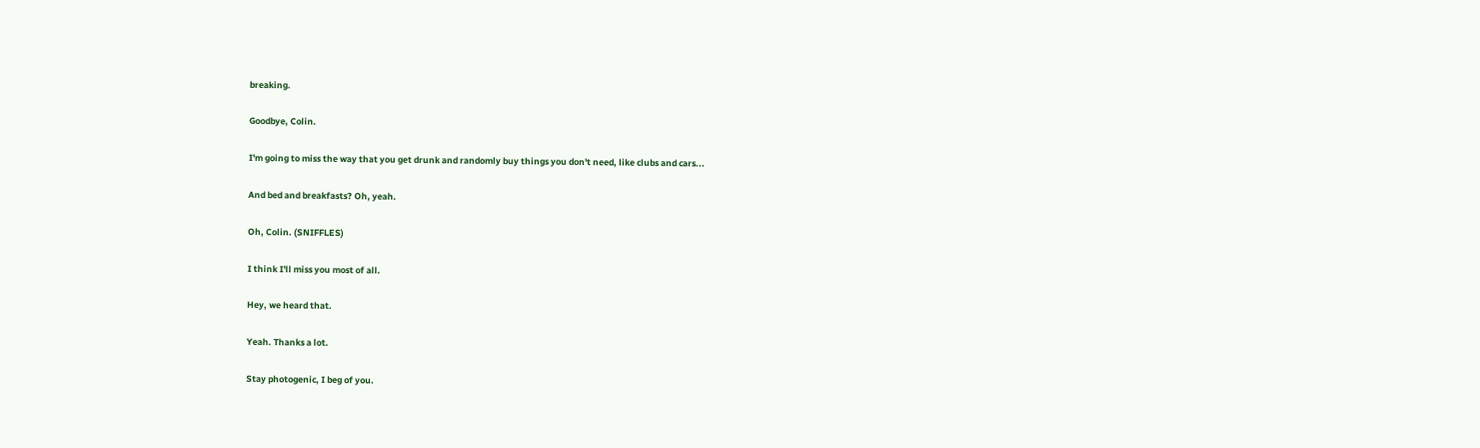breaking.

Goodbye, Colin.

I'm going to miss the way that you get drunk and randomly buy things you don't need, like clubs and cars...

And bed and breakfasts? Oh, yeah.

Oh, Colin. (SNIFFLES)

I think I'll miss you most of all.

Hey, we heard that.

Yeah. Thanks a lot.

Stay photogenic, I beg of you.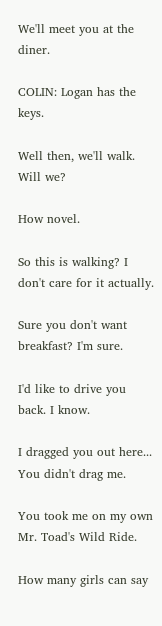We'll meet you at the diner.

COLIN: Logan has the keys.

Well then, we'll walk. Will we?

How novel.

So this is walking? I don't care for it actually.

Sure you don't want breakfast? I'm sure.

I'd like to drive you back. I know.

I dragged you out here... You didn't drag me.

You took me on my own Mr. Toad's Wild Ride.

How many girls can say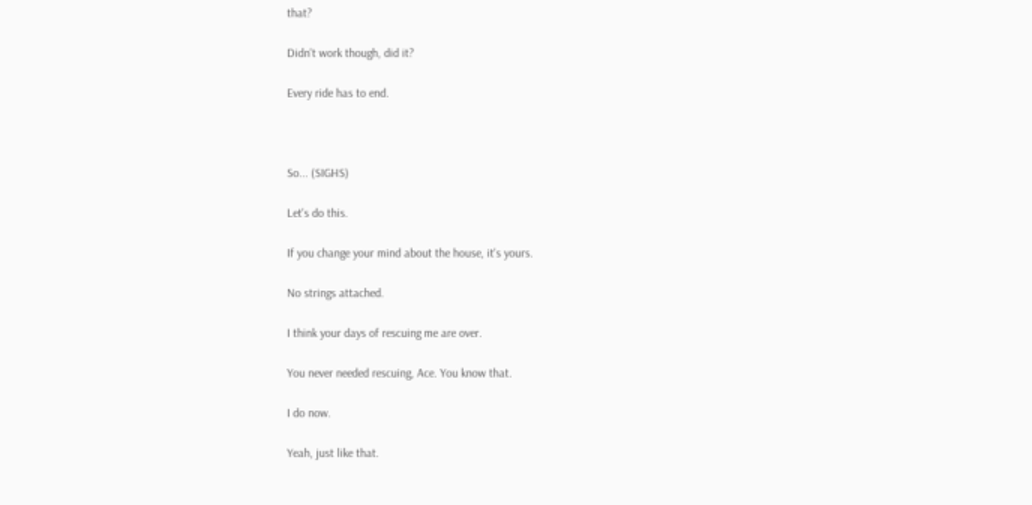that?

Didn't work though, did it?

Every ride has to end.



So... (SIGHS)

Let's do this.

If you change your mind about the house, it's yours.

No strings attached.

I think your days of rescuing me are over.

You never needed rescuing, Ace. You know that.

I do now.

Yeah, just like that.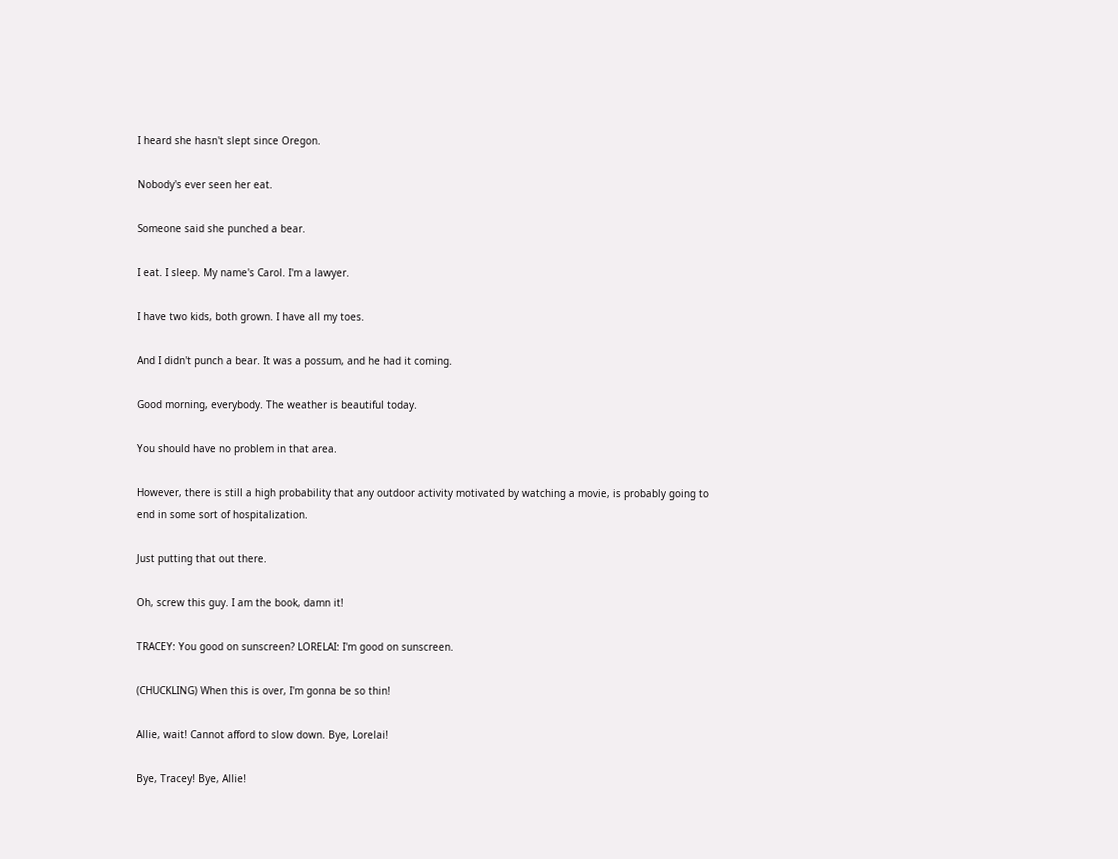I heard she hasn't slept since Oregon.

Nobody's ever seen her eat.

Someone said she punched a bear.

I eat. I sleep. My name's Carol. I'm a lawyer.

I have two kids, both grown. I have all my toes.

And I didn't punch a bear. It was a possum, and he had it coming.

Good morning, everybody. The weather is beautiful today.

You should have no problem in that area.

However, there is still a high probability that any outdoor activity motivated by watching a movie, is probably going to end in some sort of hospitalization.

Just putting that out there.

Oh, screw this guy. I am the book, damn it!

TRACEY: You good on sunscreen? LORELAI: I'm good on sunscreen.

(CHUCKLING) When this is over, I'm gonna be so thin!

Allie, wait! Cannot afford to slow down. Bye, Lorelai!

Bye, Tracey! Bye, Allie!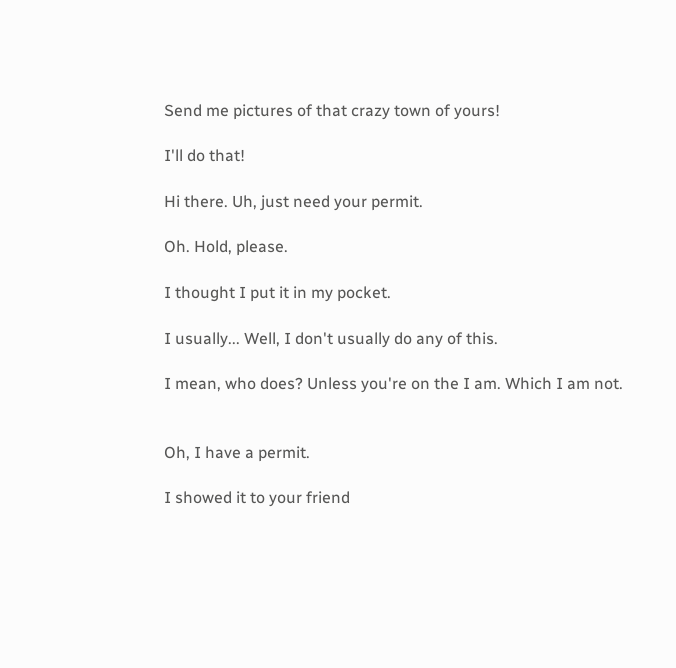Send me pictures of that crazy town of yours!

I'll do that!

Hi there. Uh, just need your permit.

Oh. Hold, please.

I thought I put it in my pocket.

I usually... Well, I don't usually do any of this.

I mean, who does? Unless you're on the I am. Which I am not.


Oh, I have a permit.

I showed it to your friend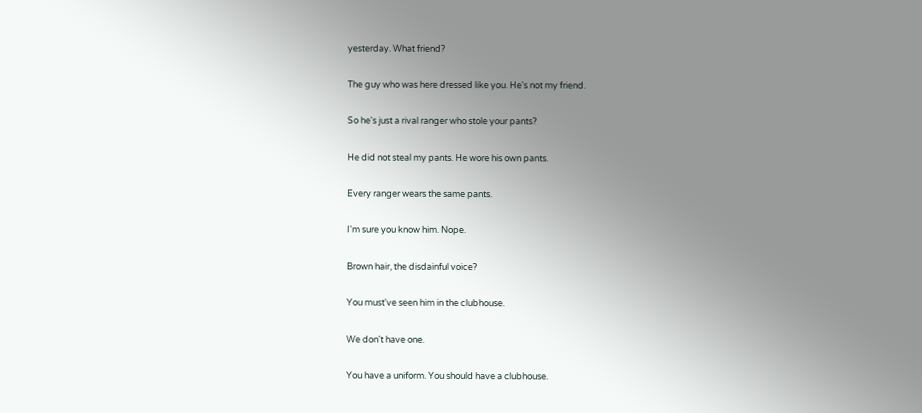yesterday. What friend?

The guy who was here dressed like you. He's not my friend.

So he's just a rival ranger who stole your pants?

He did not steal my pants. He wore his own pants.

Every ranger wears the same pants.

I'm sure you know him. Nope.

Brown hair, the disdainful voice?

You must've seen him in the clubhouse.

We don't have one.

You have a uniform. You should have a clubhouse.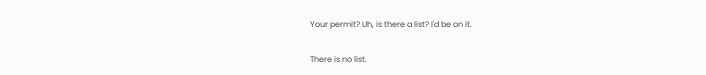Your permit? Uh, is there a list? I'd be on it.

There is no list.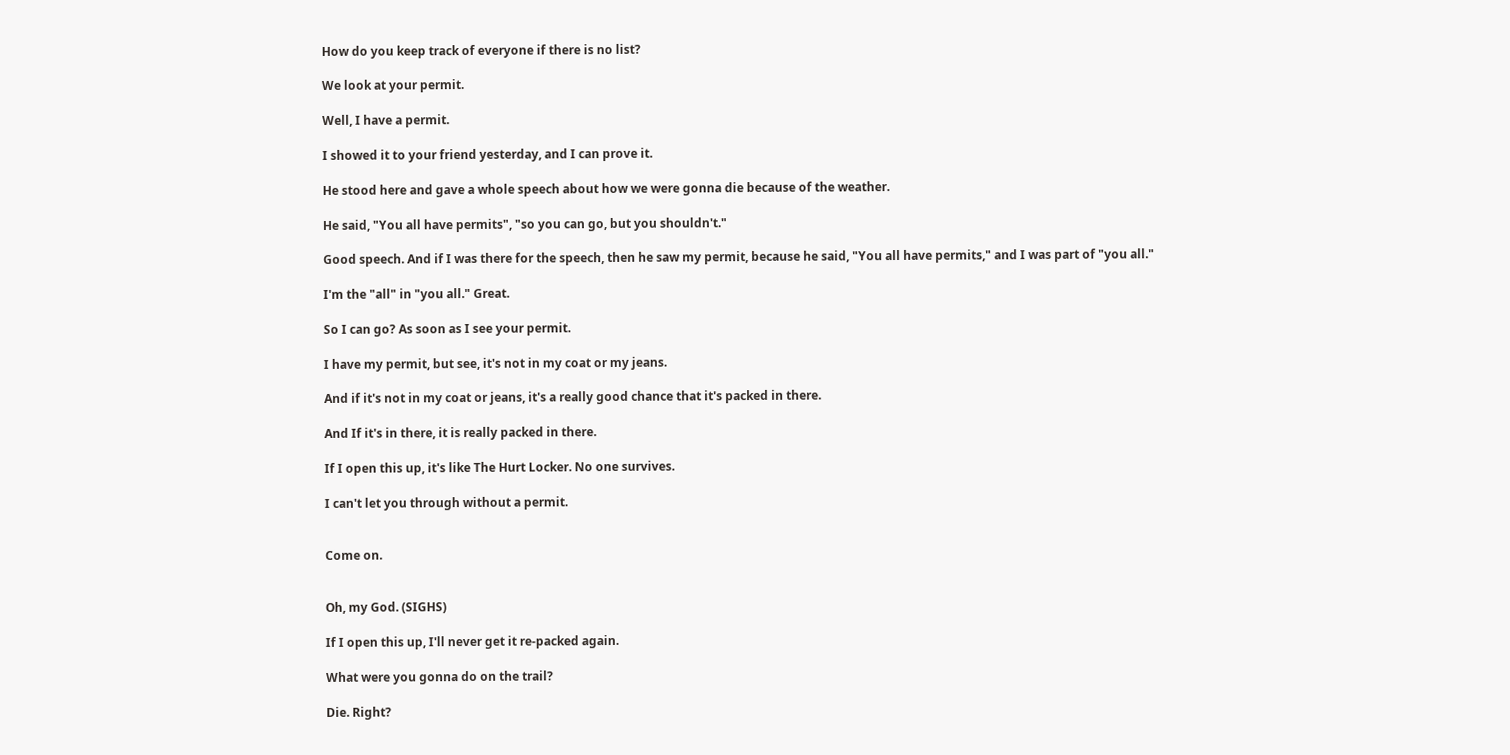How do you keep track of everyone if there is no list?

We look at your permit.

Well, I have a permit.

I showed it to your friend yesterday, and I can prove it.

He stood here and gave a whole speech about how we were gonna die because of the weather.

He said, "You all have permits", "so you can go, but you shouldn't."

Good speech. And if I was there for the speech, then he saw my permit, because he said, "You all have permits," and I was part of "you all."

I'm the "all" in "you all." Great.

So I can go? As soon as I see your permit.

I have my permit, but see, it's not in my coat or my jeans.

And if it's not in my coat or jeans, it's a really good chance that it's packed in there.

And If it's in there, it is really packed in there.

If I open this up, it's like The Hurt Locker. No one survives.

I can't let you through without a permit.


Come on.


Oh, my God. (SIGHS)

If I open this up, I'll never get it re-packed again.

What were you gonna do on the trail?

Die. Right?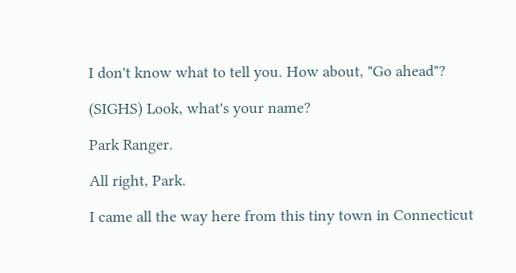I don't know what to tell you. How about, "Go ahead"?

(SIGHS) Look, what's your name?

Park Ranger.

All right, Park.

I came all the way here from this tiny town in Connecticut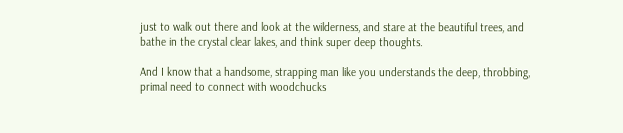just to walk out there and look at the wilderness, and stare at the beautiful trees, and bathe in the crystal clear lakes, and think super deep thoughts.

And I know that a handsome, strapping man like you understands the deep, throbbing, primal need to connect with woodchucks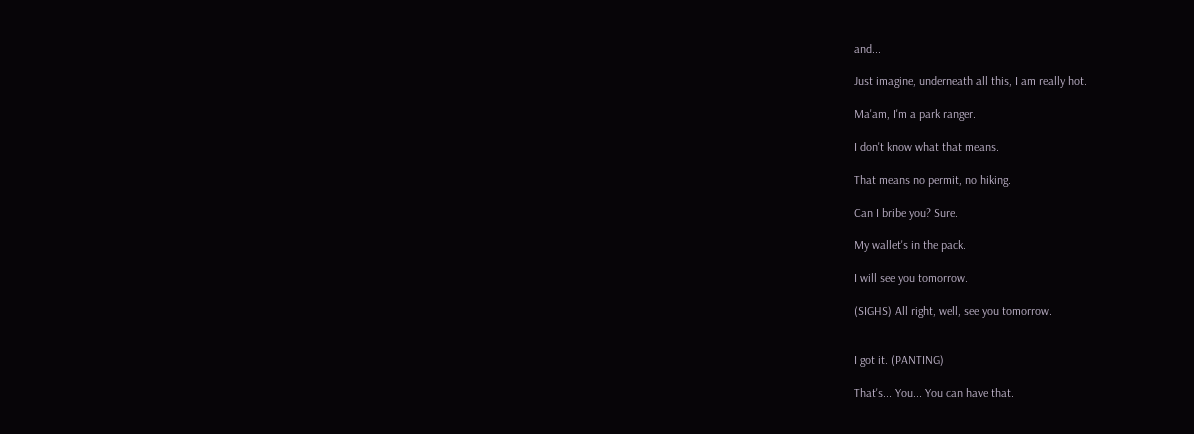and...

Just imagine, underneath all this, I am really hot.

Ma'am, I'm a park ranger.

I don't know what that means.

That means no permit, no hiking.

Can I bribe you? Sure.

My wallet's in the pack.

I will see you tomorrow.

(SIGHS) All right, well, see you tomorrow.


I got it. (PANTING)

That's... You... You can have that.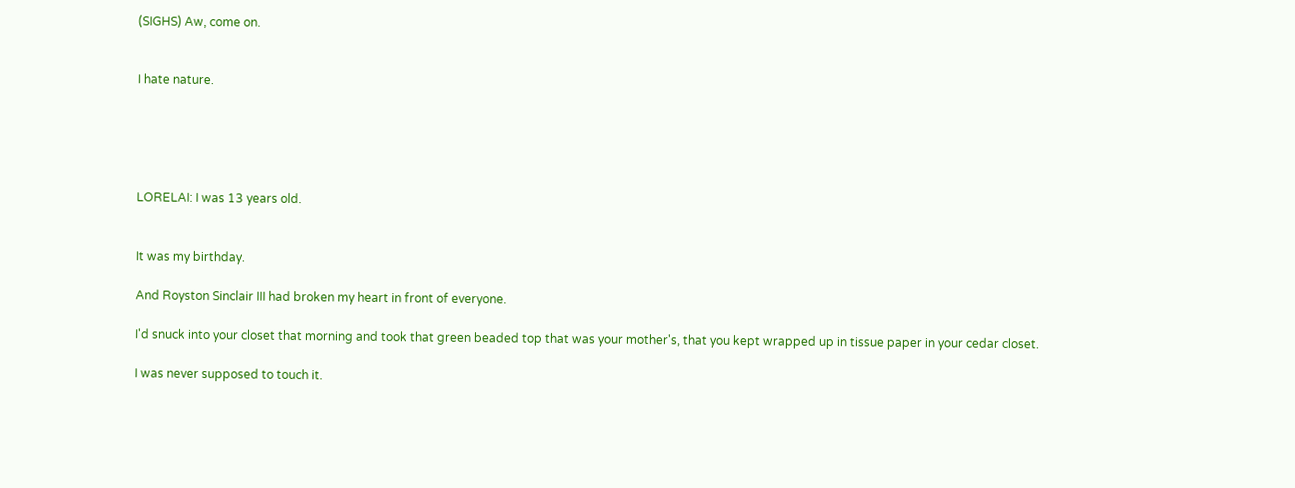(SIGHS) Aw, come on.


I hate nature.





LORELAI: I was 13 years old.


It was my birthday.

And Royston Sinclair III had broken my heart in front of everyone.

I'd snuck into your closet that morning and took that green beaded top that was your mother's, that you kept wrapped up in tissue paper in your cedar closet.

I was never supposed to touch it.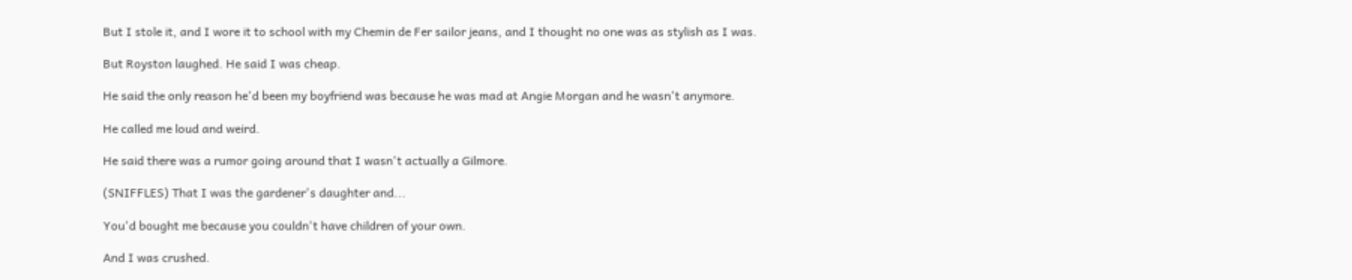But I stole it, and I wore it to school with my Chemin de Fer sailor jeans, and I thought no one was as stylish as I was.

But Royston laughed. He said I was cheap.

He said the only reason he'd been my boyfriend was because he was mad at Angie Morgan and he wasn't anymore.

He called me loud and weird.

He said there was a rumor going around that I wasn't actually a Gilmore.

(SNIFFLES) That I was the gardener's daughter and...

You'd bought me because you couldn't have children of your own.

And I was crushed.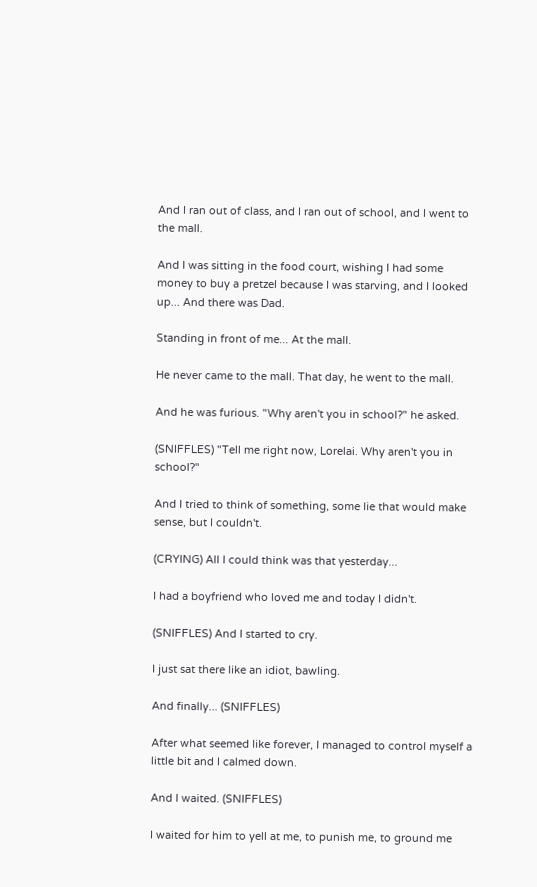And I ran out of class, and I ran out of school, and I went to the mall.

And I was sitting in the food court, wishing I had some money to buy a pretzel because I was starving, and I looked up... And there was Dad.

Standing in front of me... At the mall.

He never came to the mall. That day, he went to the mall.

And he was furious. "Why aren't you in school?" he asked.

(SNIFFLES) "Tell me right now, Lorelai. Why aren't you in school?"

And I tried to think of something, some lie that would make sense, but I couldn't.

(CRYING) All I could think was that yesterday...

I had a boyfriend who loved me and today I didn't.

(SNIFFLES) And I started to cry.

I just sat there like an idiot, bawling.

And finally... (SNIFFLES)

After what seemed like forever, I managed to control myself a little bit and I calmed down.

And I waited. (SNIFFLES)

I waited for him to yell at me, to punish me, to ground me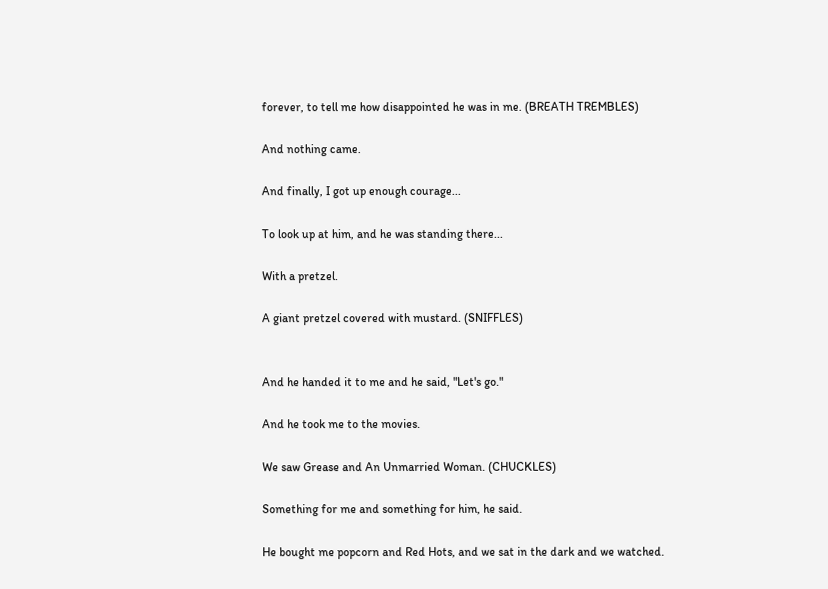forever, to tell me how disappointed he was in me. (BREATH TREMBLES)

And nothing came.

And finally, I got up enough courage...

To look up at him, and he was standing there...

With a pretzel.

A giant pretzel covered with mustard. (SNIFFLES)


And he handed it to me and he said, "Let's go."

And he took me to the movies.

We saw Grease and An Unmarried Woman. (CHUCKLES)

Something for me and something for him, he said.

He bought me popcorn and Red Hots, and we sat in the dark and we watched.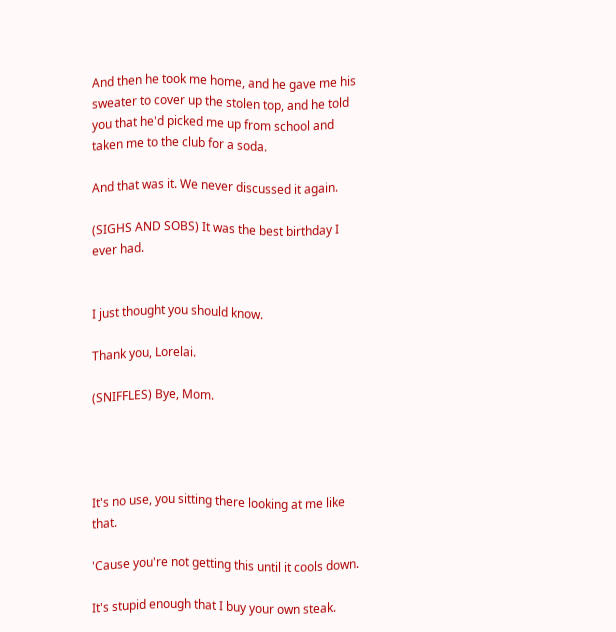And then he took me home, and he gave me his sweater to cover up the stolen top, and he told you that he'd picked me up from school and taken me to the club for a soda.

And that was it. We never discussed it again.

(SIGHS AND SOBS) It was the best birthday I ever had.


I just thought you should know.

Thank you, Lorelai.

(SNIFFLES) Bye, Mom.




It's no use, you sitting there looking at me like that.

'Cause you're not getting this until it cools down.

It's stupid enough that I buy your own steak.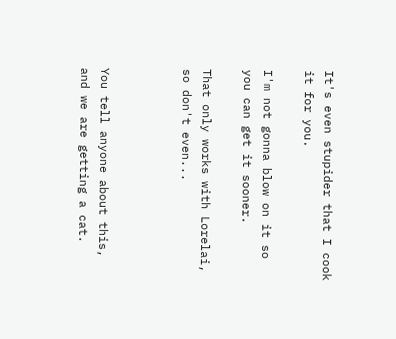It's even stupider that I cook it for you.

I'm not gonna blow on it so you can get it sooner.

That only works with Lorelai, so don't even...



You tell anyone about this, and we are getting a cat.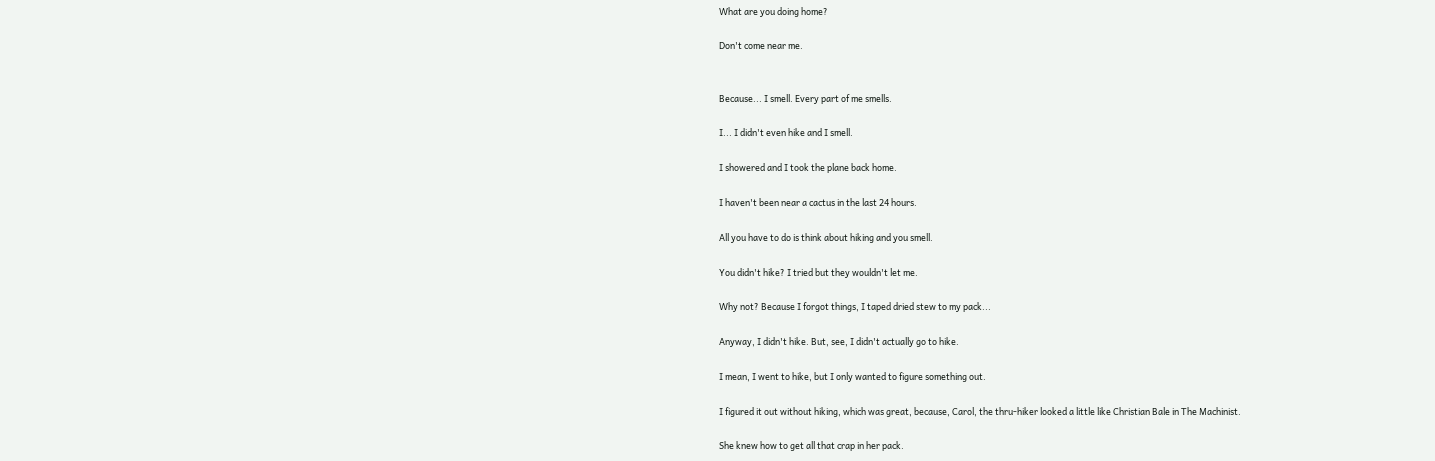What are you doing home?

Don't come near me.


Because... I smell. Every part of me smells.

I... I didn't even hike and I smell.

I showered and I took the plane back home.

I haven't been near a cactus in the last 24 hours.

All you have to do is think about hiking and you smell.

You didn't hike? I tried but they wouldn't let me.

Why not? Because I forgot things, I taped dried stew to my pack...

Anyway, I didn't hike. But, see, I didn't actually go to hike.

I mean, I went to hike, but I only wanted to figure something out.

I figured it out without hiking, which was great, because, Carol, the thru-hiker looked a little like Christian Bale in The Machinist.

She knew how to get all that crap in her pack.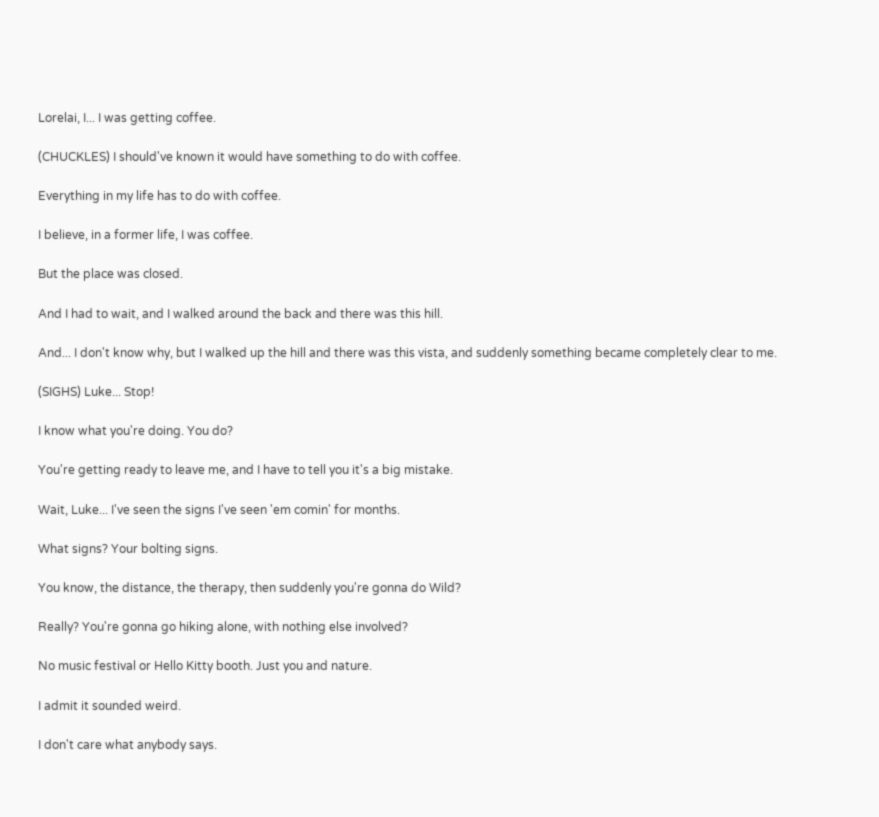Lorelai, I... I was getting coffee.

(CHUCKLES) I should've known it would have something to do with coffee.

Everything in my life has to do with coffee.

I believe, in a former life, I was coffee.

But the place was closed.

And I had to wait, and I walked around the back and there was this hill.

And... I don't know why, but I walked up the hill and there was this vista, and suddenly something became completely clear to me.

(SIGHS) Luke... Stop!

I know what you're doing. You do?

You're getting ready to leave me, and I have to tell you it's a big mistake.

Wait, Luke... I've seen the signs I've seen 'em comin' for months.

What signs? Your bolting signs.

You know, the distance, the therapy, then suddenly you're gonna do Wild?

Really? You're gonna go hiking alone, with nothing else involved?

No music festival or Hello Kitty booth. Just you and nature.

I admit it sounded weird.

I don't care what anybody says.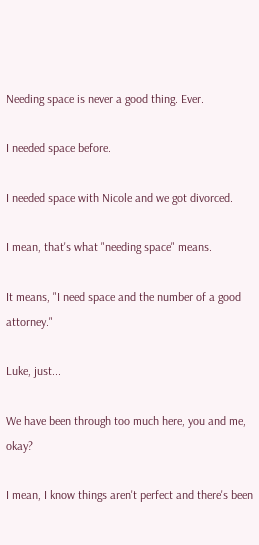Needing space is never a good thing. Ever.

I needed space before.

I needed space with Nicole and we got divorced.

I mean, that's what "needing space" means.

It means, "I need space and the number of a good attorney."

Luke, just...

We have been through too much here, you and me, okay?

I mean, I know things aren't perfect and there's been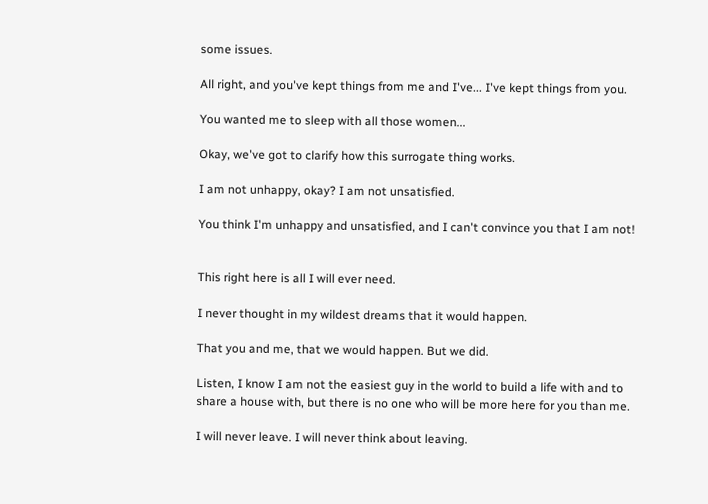some issues.

All right, and you've kept things from me and I've... I've kept things from you.

You wanted me to sleep with all those women...

Okay, we've got to clarify how this surrogate thing works.

I am not unhappy, okay? I am not unsatisfied.

You think I'm unhappy and unsatisfied, and I can't convince you that I am not!


This right here is all I will ever need.

I never thought in my wildest dreams that it would happen.

That you and me, that we would happen. But we did.

Listen, I know I am not the easiest guy in the world to build a life with and to share a house with, but there is no one who will be more here for you than me.

I will never leave. I will never think about leaving.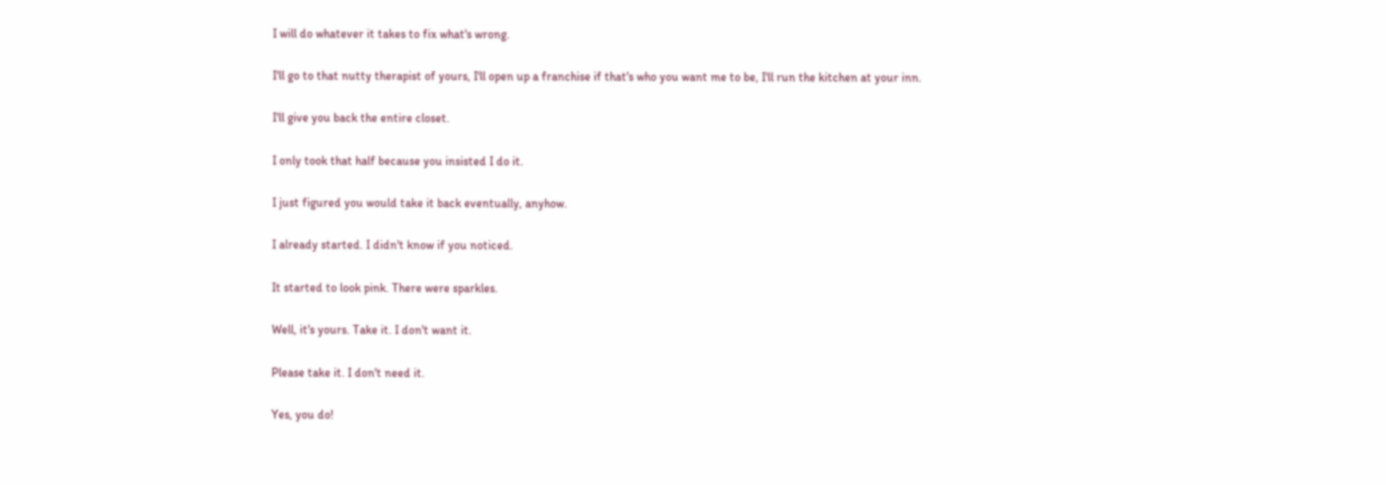I will do whatever it takes to fix what's wrong.

I'll go to that nutty therapist of yours, I'll open up a franchise if that's who you want me to be, I'll run the kitchen at your inn.

I'll give you back the entire closet.

I only took that half because you insisted I do it.

I just figured you would take it back eventually, anyhow.

I already started. I didn't know if you noticed.

It started to look pink. There were sparkles.

Well, it's yours. Take it. I don't want it.

Please take it. I don't need it.

Yes, you do!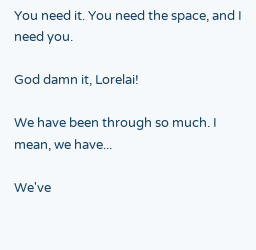You need it. You need the space, and I need you.

God damn it, Lorelai!

We have been through so much. I mean, we have...

We've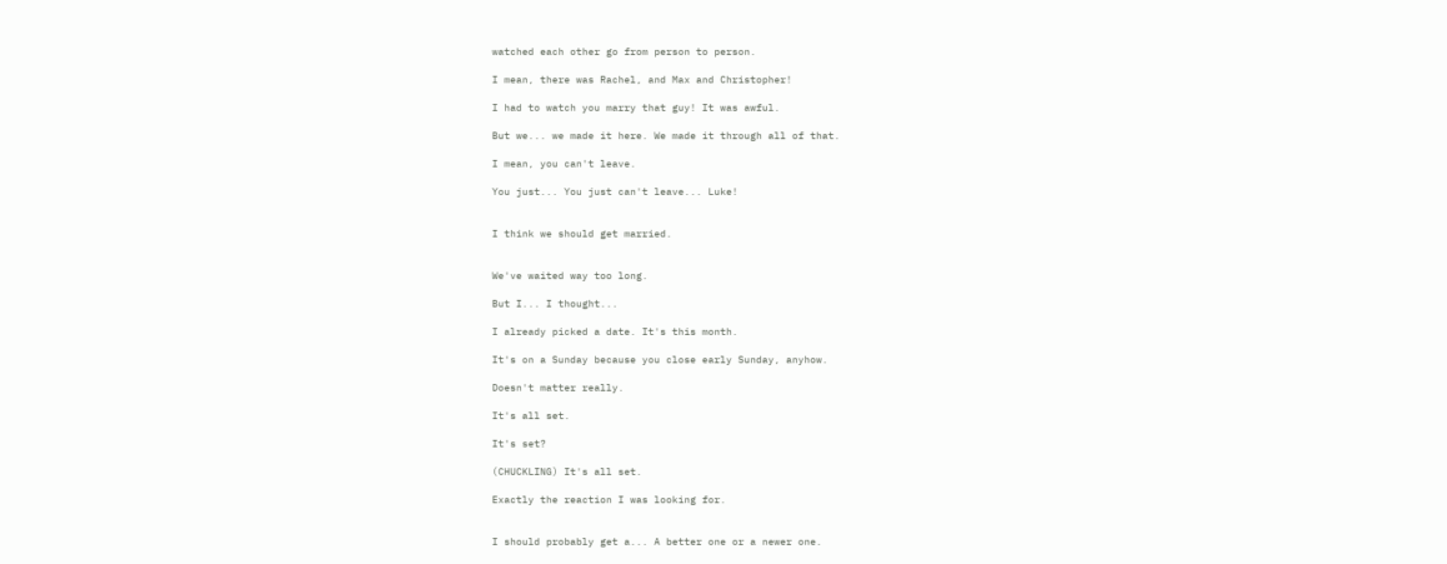watched each other go from person to person.

I mean, there was Rachel, and Max and Christopher!

I had to watch you marry that guy! It was awful.

But we... we made it here. We made it through all of that.

I mean, you can't leave.

You just... You just can't leave... Luke!


I think we should get married.


We've waited way too long.

But I... I thought...

I already picked a date. It's this month.

It's on a Sunday because you close early Sunday, anyhow.

Doesn't matter really.

It's all set.

It's set?

(CHUCKLING) It's all set.

Exactly the reaction I was looking for.


I should probably get a... A better one or a newer one.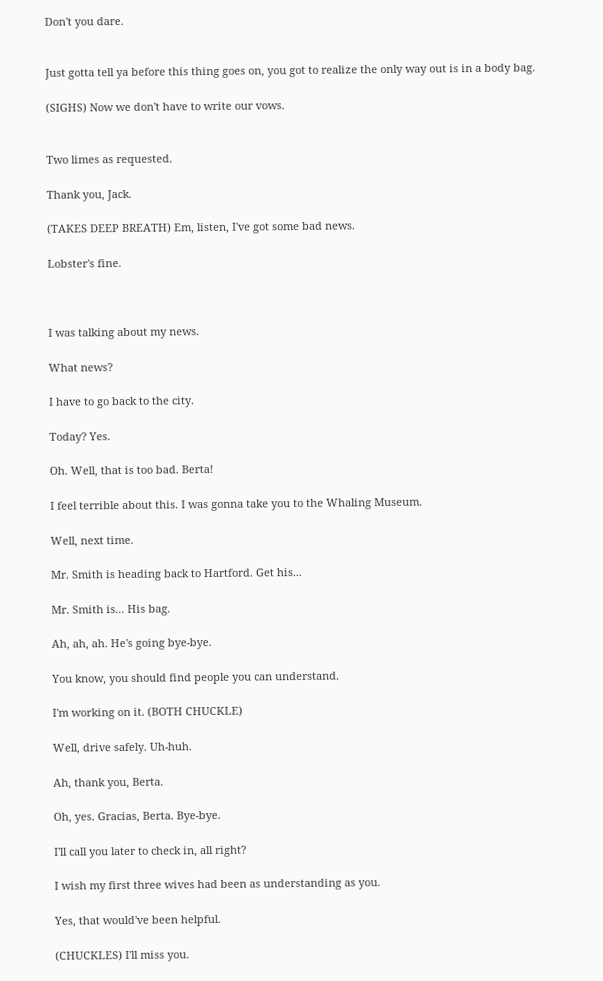Don't you dare.


Just gotta tell ya before this thing goes on, you got to realize the only way out is in a body bag.

(SIGHS) Now we don't have to write our vows.


Two limes as requested.

Thank you, Jack.

(TAKES DEEP BREATH) Em, listen, I've got some bad news.

Lobster's fine.



I was talking about my news.

What news?

I have to go back to the city.

Today? Yes.

Oh. Well, that is too bad. Berta!

I feel terrible about this. I was gonna take you to the Whaling Museum.

Well, next time.

Mr. Smith is heading back to Hartford. Get his...

Mr. Smith is... His bag.

Ah, ah, ah. He's going bye-bye.

You know, you should find people you can understand.

I'm working on it. (BOTH CHUCKLE)

Well, drive safely. Uh-huh.

Ah, thank you, Berta.

Oh, yes. Gracias, Berta. Bye-bye.

I'll call you later to check in, all right?

I wish my first three wives had been as understanding as you.

Yes, that would've been helpful.

(CHUCKLES) I'll miss you.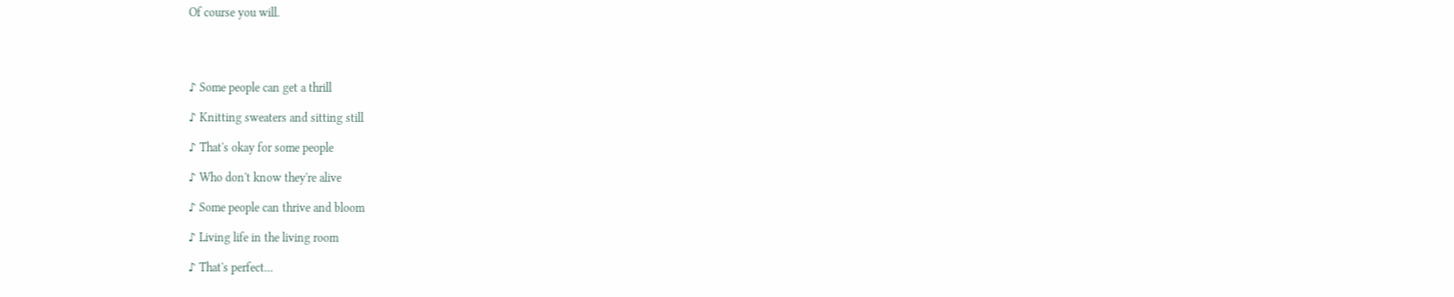Of course you will.




♪ Some people can get a thrill

♪ Knitting sweaters and sitting still

♪ That's okay for some people

♪ Who don't know they're alive

♪ Some people can thrive and bloom

♪ Living life in the living room

♪ That's perfect...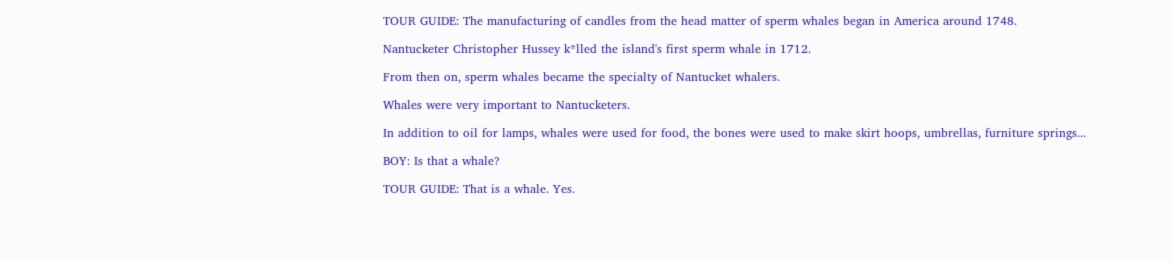TOUR GUIDE: The manufacturing of candles from the head matter of sperm whales began in America around 1748.

Nantucketer Christopher Hussey k*lled the island's first sperm whale in 1712.

From then on, sperm whales became the specialty of Nantucket whalers.

Whales were very important to Nantucketers.

In addition to oil for lamps, whales were used for food, the bones were used to make skirt hoops, umbrellas, furniture springs...

BOY: Is that a whale?

TOUR GUIDE: That is a whale. Yes.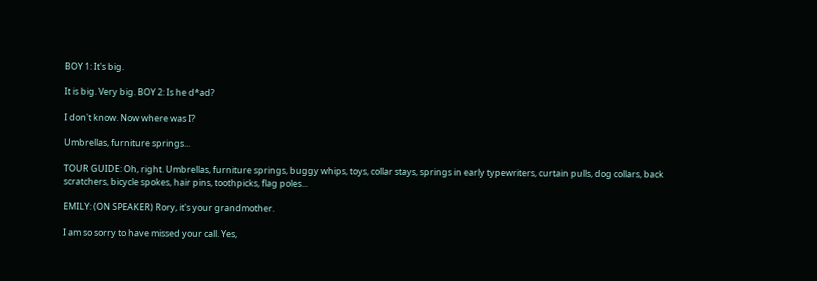BOY 1: It's big.

It is big. Very big. BOY 2: Is he d*ad?

I don't know. Now where was I?

Umbrellas, furniture springs...

TOUR GUIDE: Oh, right. Umbrellas, furniture springs, buggy whips, toys, collar stays, springs in early typewriters, curtain pulls, dog collars, back scratchers, bicycle spokes, hair pins, toothpicks, flag poles...

EMILY: (ON SPEAKER) Rory, it's your grandmother.

I am so sorry to have missed your call. Yes,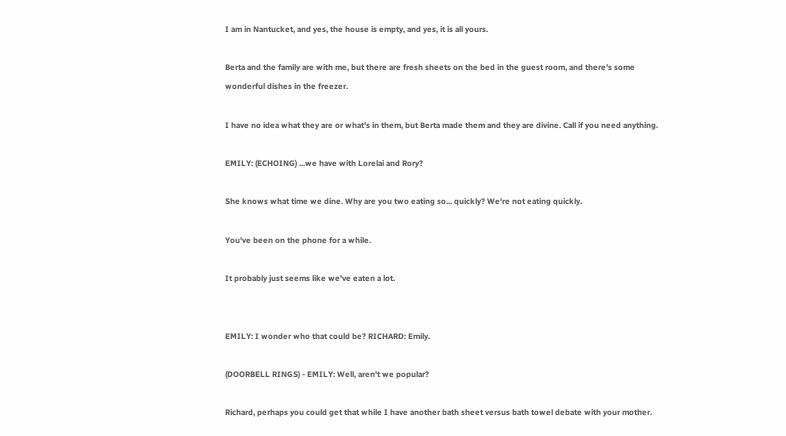I am in Nantucket, and yes, the house is empty, and yes, it is all yours.

Berta and the family are with me, but there are fresh sheets on the bed in the guest room, and there's some wonderful dishes in the freezer.

I have no idea what they are or what's in them, but Berta made them and they are divine. Call if you need anything.

EMILY: (ECHOING) ...we have with Lorelai and Rory?

She knows what time we dine. Why are you two eating so... quickly? We're not eating quickly.

You've been on the phone for a while.

It probably just seems like we've eaten a lot.


EMILY: I wonder who that could be? RICHARD: Emily.

(DOORBELL RINGS) - EMILY: Well, aren't we popular?

Richard, perhaps you could get that while I have another bath sheet versus bath towel debate with your mother.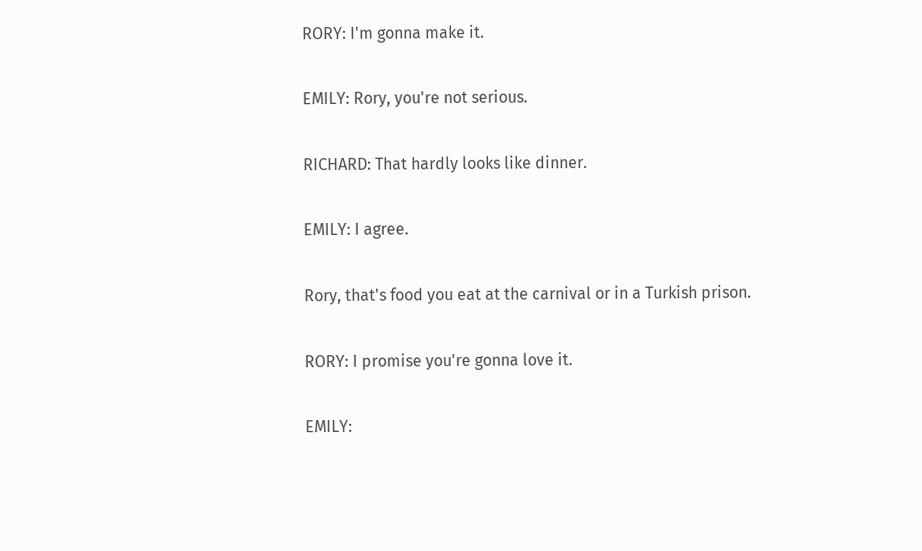RORY: I'm gonna make it.

EMILY: Rory, you're not serious.

RICHARD: That hardly looks like dinner.

EMILY: I agree.

Rory, that's food you eat at the carnival or in a Turkish prison.

RORY: I promise you're gonna love it.

EMILY: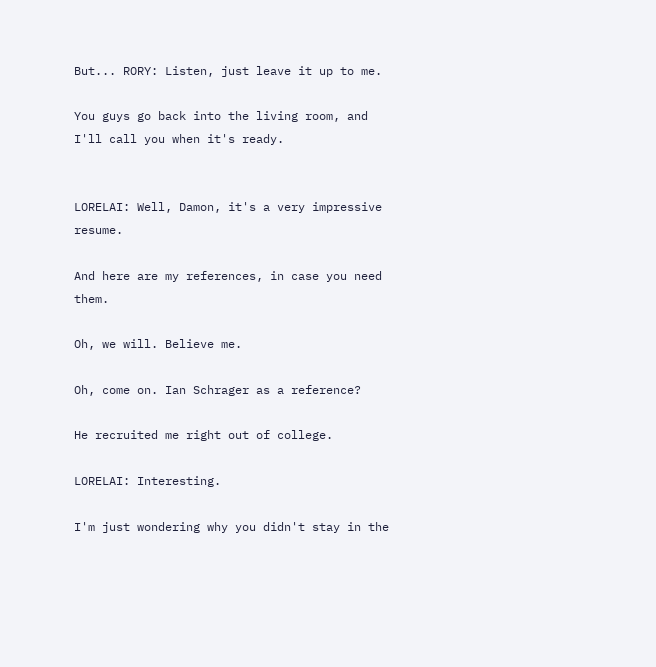But... RORY: Listen, just leave it up to me.

You guys go back into the living room, and I'll call you when it's ready.


LORELAI: Well, Damon, it's a very impressive resume.

And here are my references, in case you need them.

Oh, we will. Believe me.

Oh, come on. Ian Schrager as a reference?

He recruited me right out of college.

LORELAI: Interesting.

I'm just wondering why you didn't stay in the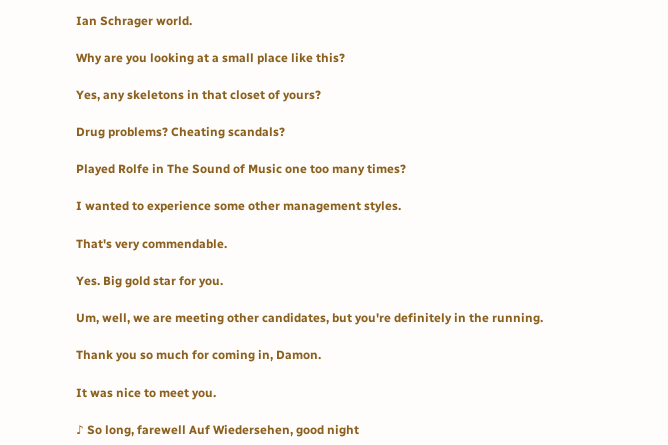Ian Schrager world.

Why are you looking at a small place like this?

Yes, any skeletons in that closet of yours?

Drug problems? Cheating scandals?

Played Rolfe in The Sound of Music one too many times?

I wanted to experience some other management styles.

That's very commendable.

Yes. Big gold star for you.

Um, well, we are meeting other candidates, but you're definitely in the running.

Thank you so much for coming in, Damon.

It was nice to meet you.

♪ So long, farewell Auf Wiedersehen, good night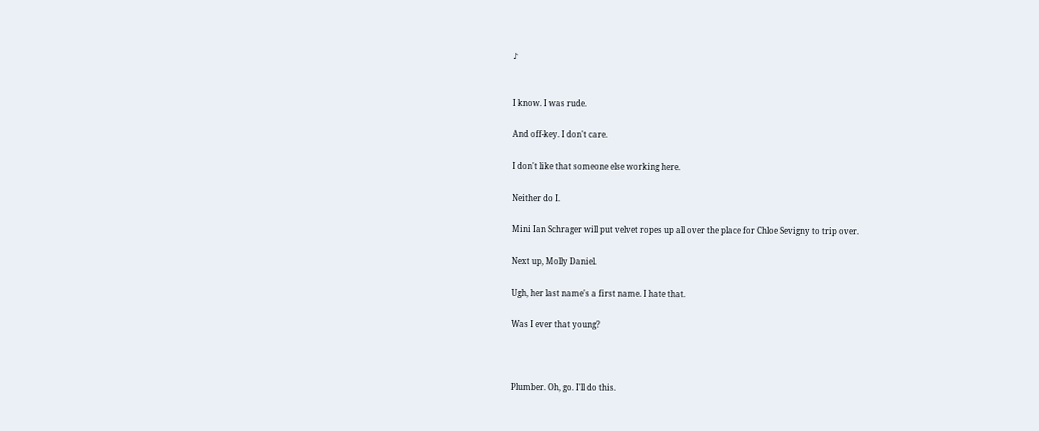♪


I know. I was rude.

And off-key. I don't care.

I don't like that someone else working here.

Neither do I.

Mini Ian Schrager will put velvet ropes up all over the place for Chloe Sevigny to trip over.

Next up, Molly Daniel.

Ugh, her last name's a first name. I hate that.

Was I ever that young?



Plumber. Oh, go. I'll do this.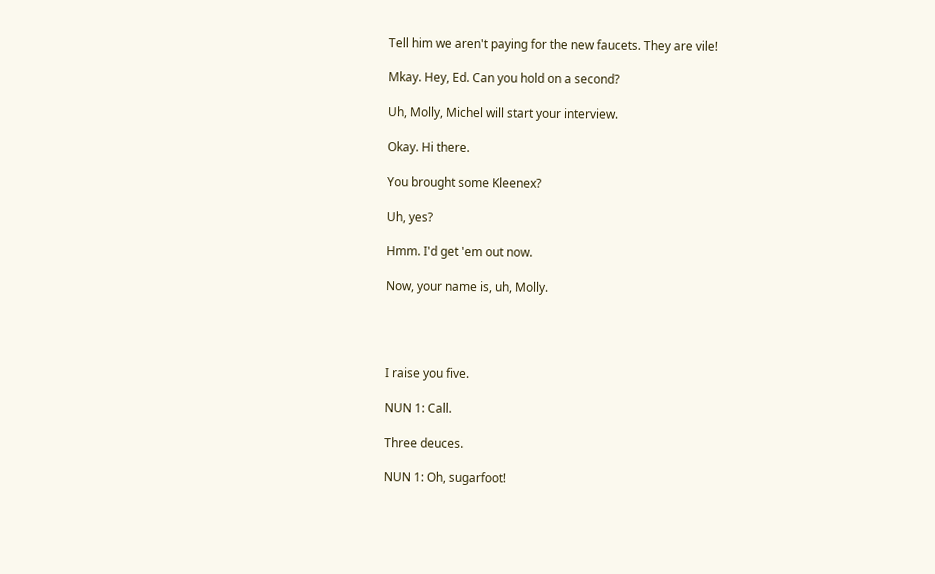Tell him we aren't paying for the new faucets. They are vile!

Mkay. Hey, Ed. Can you hold on a second?

Uh, Molly, Michel will start your interview.

Okay. Hi there.

You brought some Kleenex?

Uh, yes?

Hmm. I'd get 'em out now.

Now, your name is, uh, Molly.




I raise you five.

NUN 1: Call.

Three deuces.

NUN 1: Oh, sugarfoot!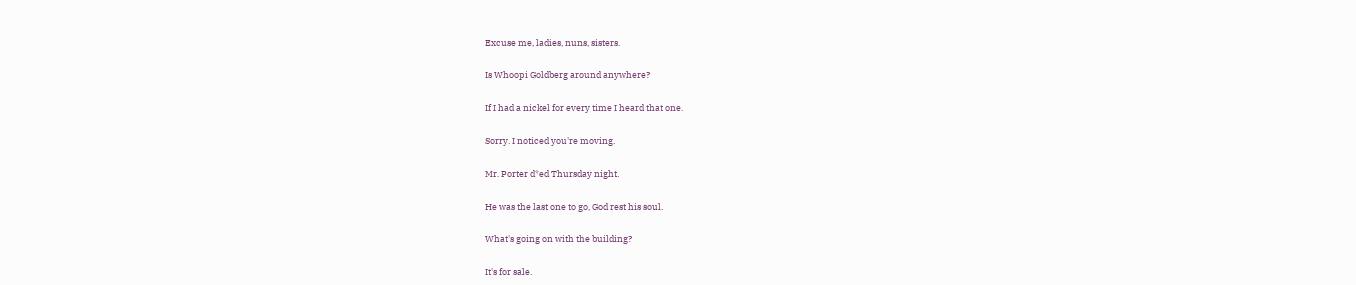Excuse me, ladies, nuns, sisters.

Is Whoopi Goldberg around anywhere?

If I had a nickel for every time I heard that one.

Sorry. I noticed you're moving.

Mr. Porter d*ed Thursday night.

He was the last one to go, God rest his soul.

What's going on with the building?

It's for sale.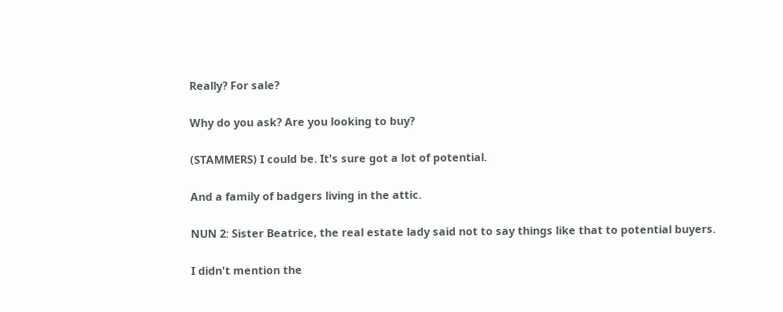Really? For sale?

Why do you ask? Are you looking to buy?

(STAMMERS) I could be. It's sure got a lot of potential.

And a family of badgers living in the attic.

NUN 2: Sister Beatrice, the real estate lady said not to say things like that to potential buyers.

I didn't mention the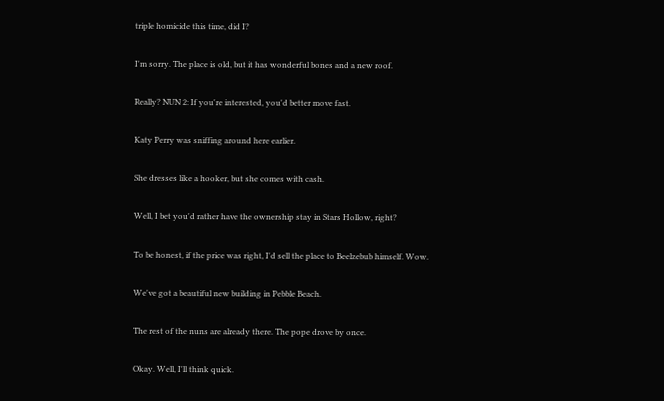triple homicide this time, did I?

I'm sorry. The place is old, but it has wonderful bones and a new roof.

Really? NUN 2: If you're interested, you'd better move fast.

Katy Perry was sniffing around here earlier.

She dresses like a hooker, but she comes with cash.

Well, I bet you'd rather have the ownership stay in Stars Hollow, right?

To be honest, if the price was right, I'd sell the place to Beelzebub himself. Wow.

We've got a beautiful new building in Pebble Beach.

The rest of the nuns are already there. The pope drove by once.

Okay. Well, I'll think quick.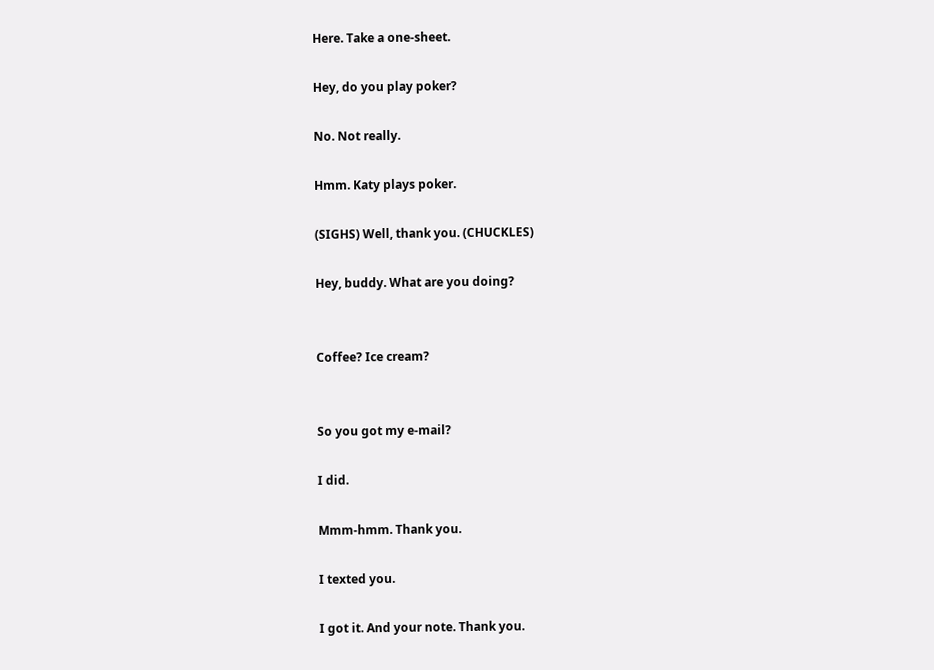Here. Take a one-sheet.

Hey, do you play poker?

No. Not really.

Hmm. Katy plays poker.

(SIGHS) Well, thank you. (CHUCKLES)

Hey, buddy. What are you doing?


Coffee? Ice cream?


So you got my e-mail?

I did.

Mmm-hmm. Thank you.

I texted you.

I got it. And your note. Thank you.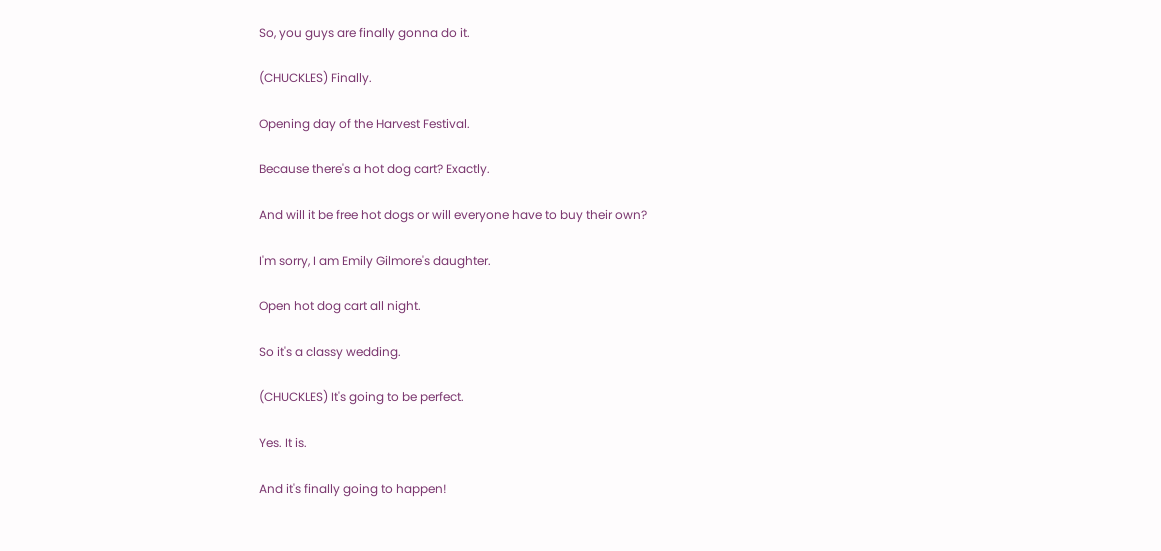So, you guys are finally gonna do it.

(CHUCKLES) Finally.

Opening day of the Harvest Festival.

Because there's a hot dog cart? Exactly.

And will it be free hot dogs or will everyone have to buy their own?

I'm sorry, I am Emily Gilmore's daughter.

Open hot dog cart all night.

So it's a classy wedding.

(CHUCKLES) It's going to be perfect.

Yes. It is.

And it's finally going to happen!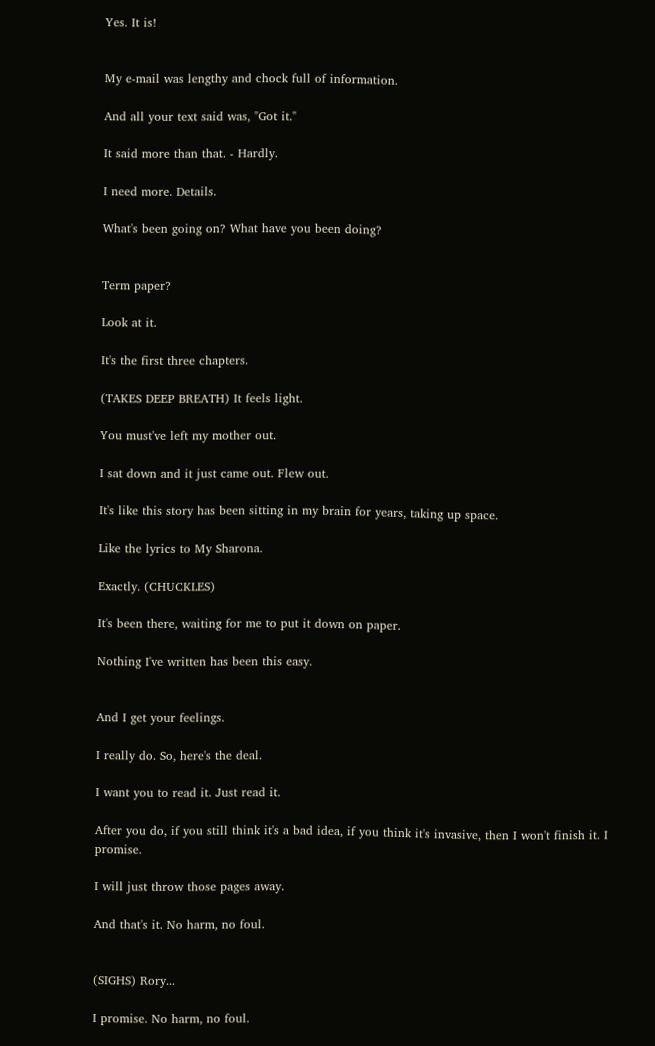Yes. It is!


My e-mail was lengthy and chock full of information.

And all your text said was, "Got it."

It said more than that. - Hardly.

I need more. Details.

What's been going on? What have you been doing?


Term paper?

Look at it.

It's the first three chapters.

(TAKES DEEP BREATH) It feels light.

You must've left my mother out.

I sat down and it just came out. Flew out.

It's like this story has been sitting in my brain for years, taking up space.

Like the lyrics to My Sharona.

Exactly. (CHUCKLES)

It's been there, waiting for me to put it down on paper.

Nothing I've written has been this easy.


And I get your feelings.

I really do. So, here's the deal.

I want you to read it. Just read it.

After you do, if you still think it's a bad idea, if you think it's invasive, then I won't finish it. I promise.

I will just throw those pages away.

And that's it. No harm, no foul.


(SIGHS) Rory...

I promise. No harm, no foul.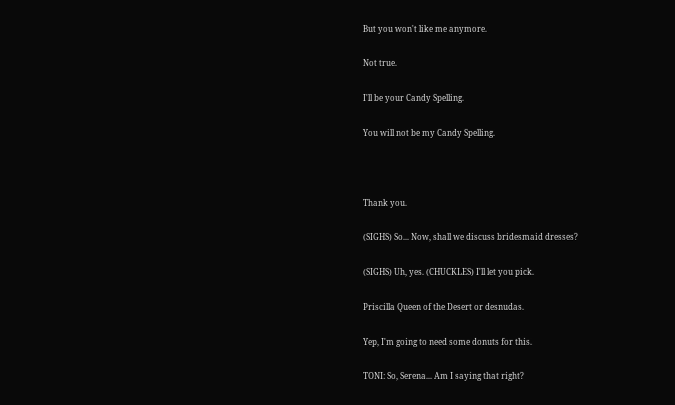But you won't like me anymore.

Not true.

I'll be your Candy Spelling.

You will not be my Candy Spelling.



Thank you.

(SIGHS) So... Now, shall we discuss bridesmaid dresses?

(SIGHS) Uh, yes. (CHUCKLES) I'll let you pick.

Priscilla Queen of the Desert or desnudas.

Yep, I'm going to need some donuts for this.

TONI: So, Serena... Am I saying that right?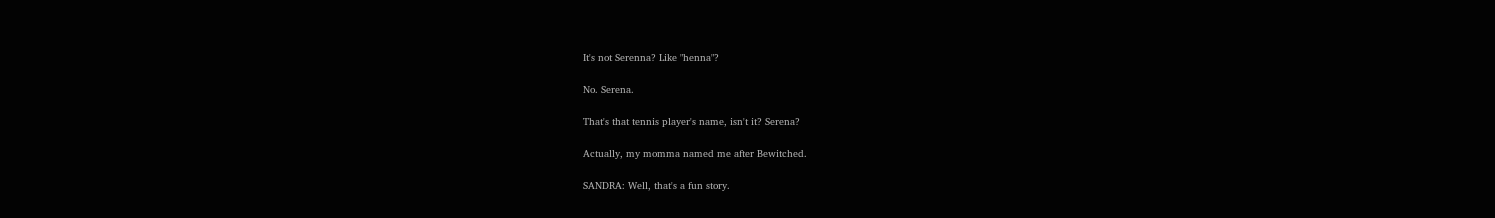It's not Serenna? Like "henna"?

No. Serena.

That's that tennis player's name, isn't it? Serena?

Actually, my momma named me after Bewitched.

SANDRA: Well, that's a fun story.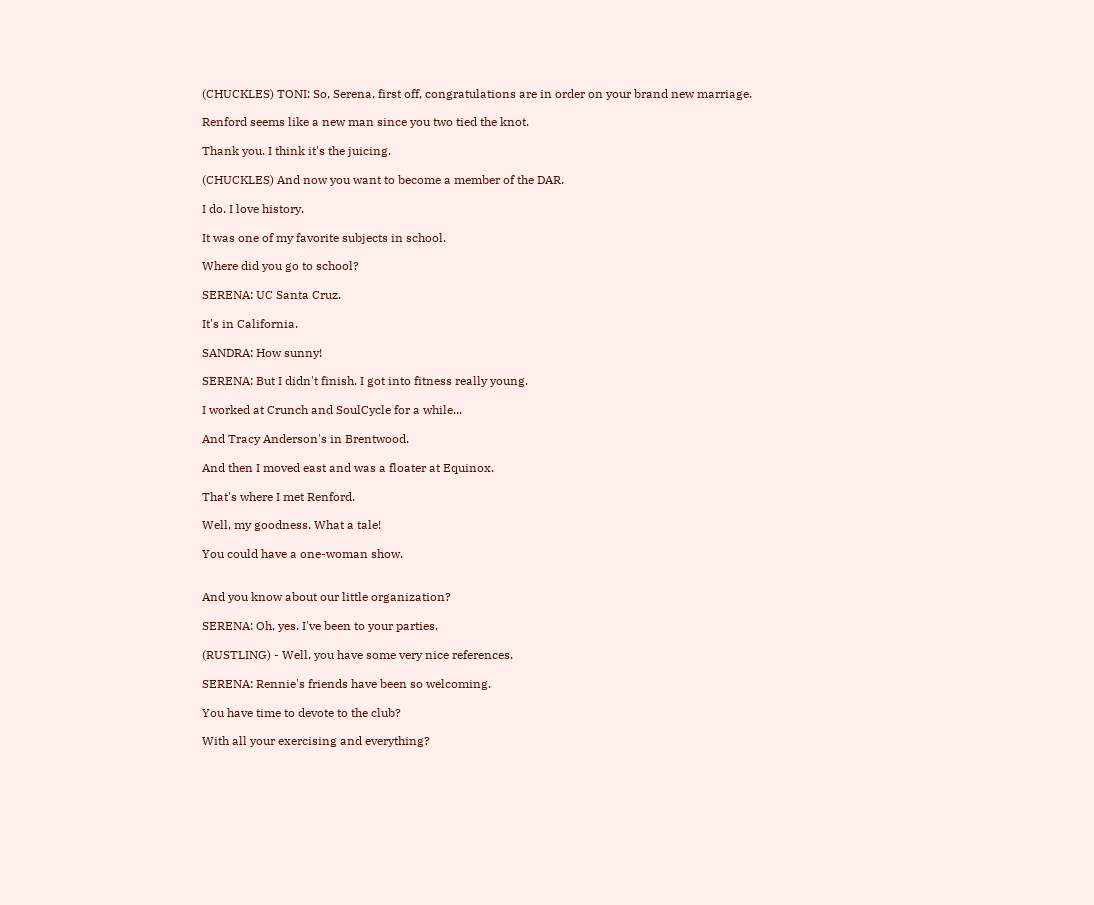(CHUCKLES) TONI: So, Serena, first off, congratulations are in order on your brand new marriage.

Renford seems like a new man since you two tied the knot.

Thank you. I think it's the juicing.

(CHUCKLES) And now you want to become a member of the DAR.

I do. I love history.

It was one of my favorite subjects in school.

Where did you go to school?

SERENA: UC Santa Cruz.

It's in California.

SANDRA: How sunny!

SERENA: But I didn't finish. I got into fitness really young.

I worked at Crunch and SoulCycle for a while...

And Tracy Anderson's in Brentwood.

And then I moved east and was a floater at Equinox.

That's where I met Renford.

Well, my goodness. What a tale!

You could have a one-woman show.


And you know about our little organization?

SERENA: Oh, yes. I've been to your parties.

(RUSTLING) - Well, you have some very nice references.

SERENA: Rennie's friends have been so welcoming.

You have time to devote to the club?

With all your exercising and everything?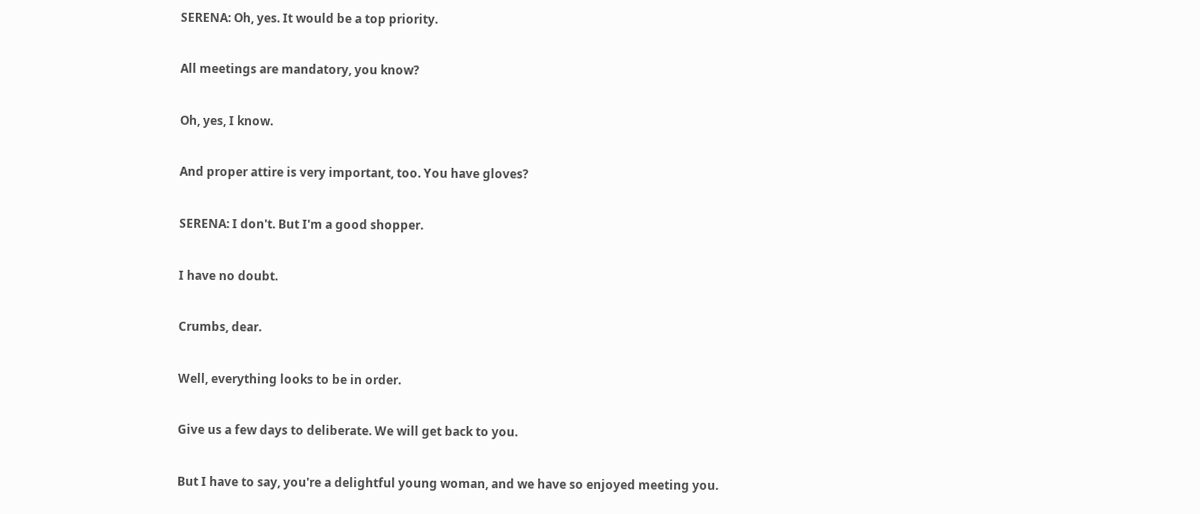SERENA: Oh, yes. It would be a top priority.

All meetings are mandatory, you know?

Oh, yes, I know.

And proper attire is very important, too. You have gloves?

SERENA: I don't. But I'm a good shopper.

I have no doubt.

Crumbs, dear.

Well, everything looks to be in order.

Give us a few days to deliberate. We will get back to you.

But I have to say, you're a delightful young woman, and we have so enjoyed meeting you.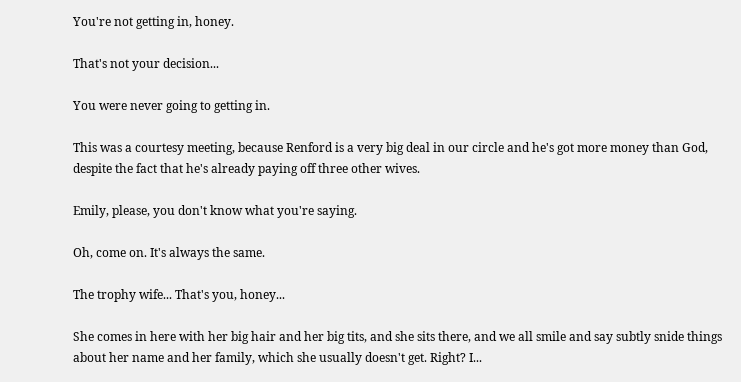You're not getting in, honey.

That's not your decision...

You were never going to getting in.

This was a courtesy meeting, because Renford is a very big deal in our circle and he's got more money than God, despite the fact that he's already paying off three other wives.

Emily, please, you don't know what you're saying.

Oh, come on. It's always the same.

The trophy wife... That's you, honey...

She comes in here with her big hair and her big tits, and she sits there, and we all smile and say subtly snide things about her name and her family, which she usually doesn't get. Right? I...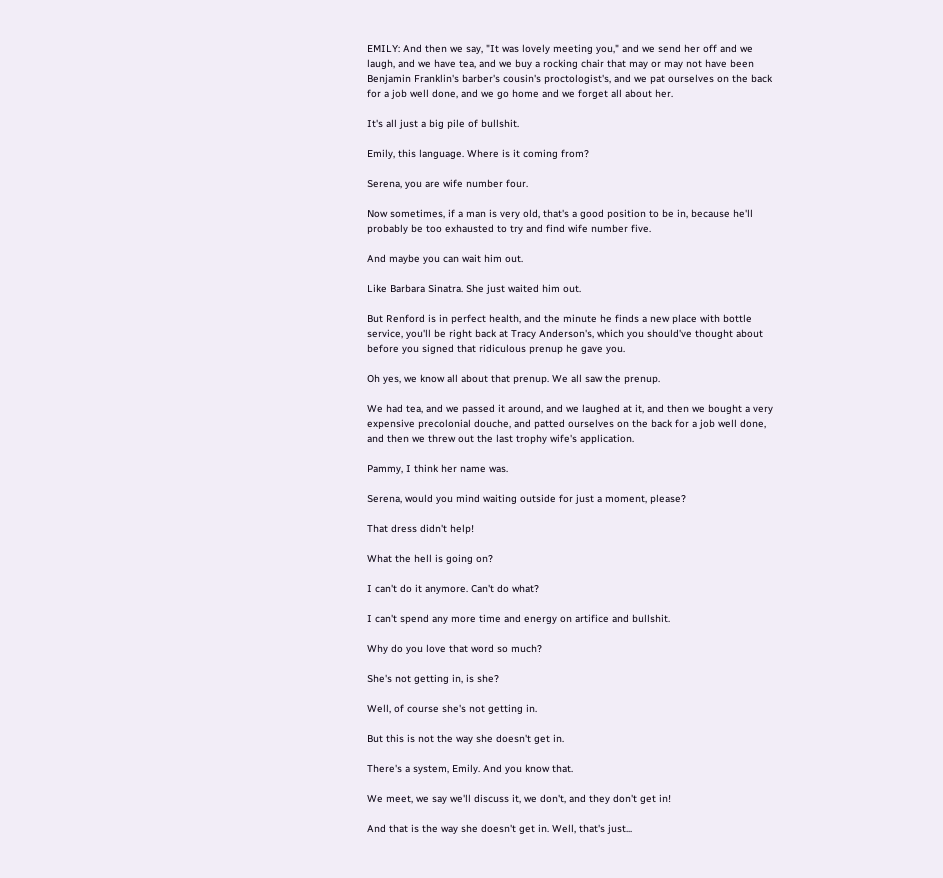EMILY: And then we say, "It was lovely meeting you," and we send her off and we laugh, and we have tea, and we buy a rocking chair that may or may not have been Benjamin Franklin's barber's cousin's proctologist's, and we pat ourselves on the back for a job well done, and we go home and we forget all about her.

It's all just a big pile of bullshit.

Emily, this language. Where is it coming from?

Serena, you are wife number four.

Now sometimes, if a man is very old, that's a good position to be in, because he'll probably be too exhausted to try and find wife number five.

And maybe you can wait him out.

Like Barbara Sinatra. She just waited him out.

But Renford is in perfect health, and the minute he finds a new place with bottle service, you'll be right back at Tracy Anderson's, which you should've thought about before you signed that ridiculous prenup he gave you.

Oh yes, we know all about that prenup. We all saw the prenup.

We had tea, and we passed it around, and we laughed at it, and then we bought a very expensive precolonial douche, and patted ourselves on the back for a job well done, and then we threw out the last trophy wife's application.

Pammy, I think her name was.

Serena, would you mind waiting outside for just a moment, please?

That dress didn't help!

What the hell is going on?

I can't do it anymore. Can't do what?

I can't spend any more time and energy on artifice and bullshit.

Why do you love that word so much?

She's not getting in, is she?

Well, of course she's not getting in.

But this is not the way she doesn't get in.

There's a system, Emily. And you know that.

We meet, we say we'll discuss it, we don't, and they don't get in!

And that is the way she doesn't get in. Well, that's just...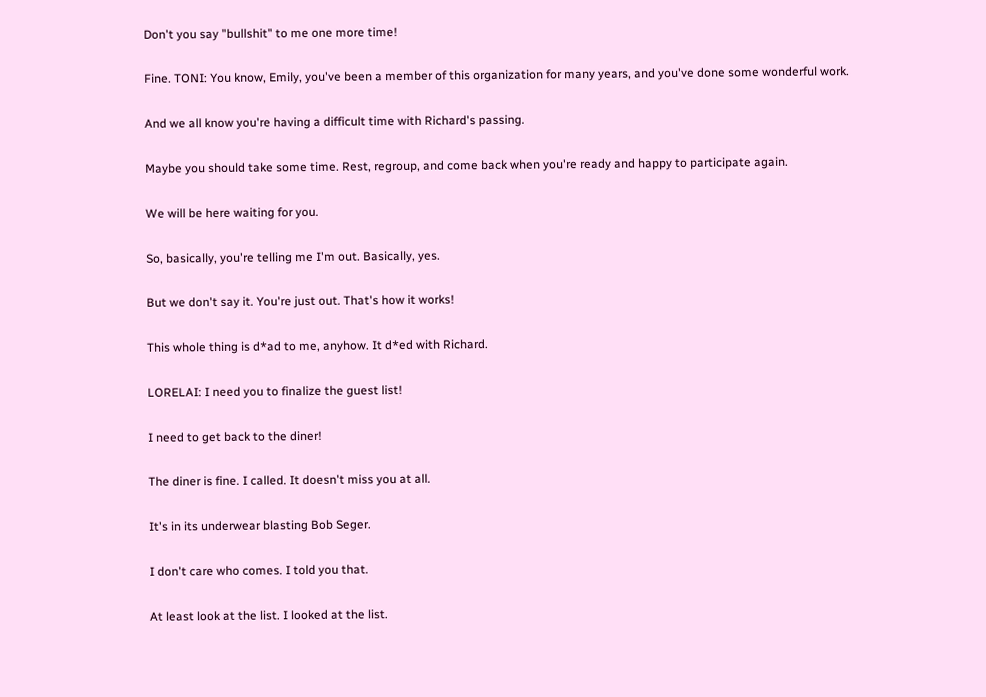Don't you say "bullshit" to me one more time!

Fine. TONI: You know, Emily, you've been a member of this organization for many years, and you've done some wonderful work.

And we all know you're having a difficult time with Richard's passing.

Maybe you should take some time. Rest, regroup, and come back when you're ready and happy to participate again.

We will be here waiting for you.

So, basically, you're telling me I'm out. Basically, yes.

But we don't say it. You're just out. That's how it works!

This whole thing is d*ad to me, anyhow. It d*ed with Richard.

LORELAI: I need you to finalize the guest list!

I need to get back to the diner!

The diner is fine. I called. It doesn't miss you at all.

It's in its underwear blasting Bob Seger.

I don't care who comes. I told you that.

At least look at the list. I looked at the list.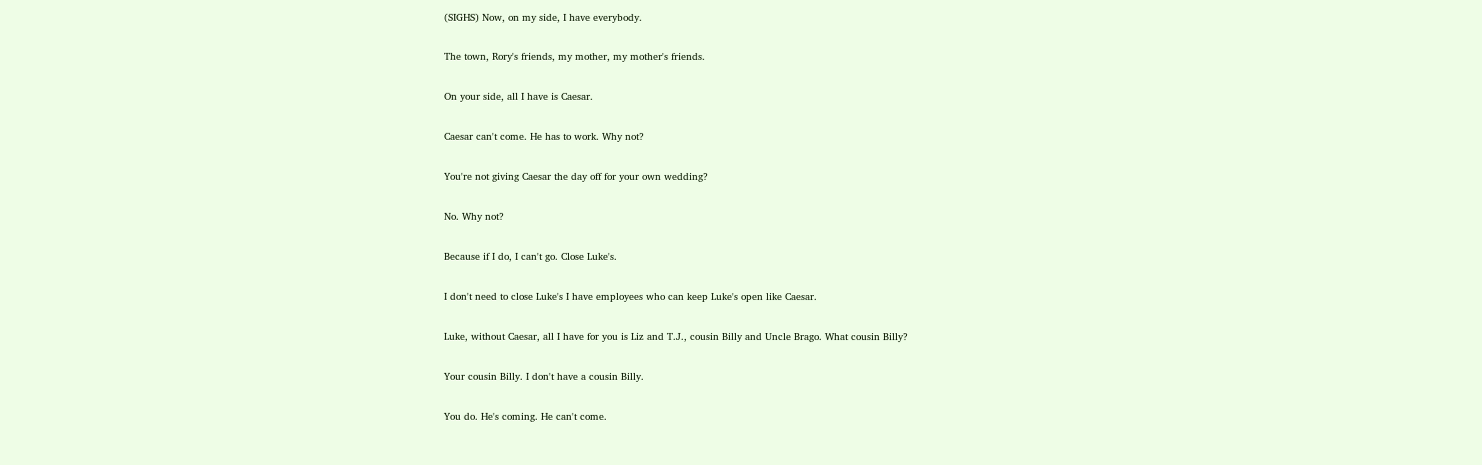(SIGHS) Now, on my side, I have everybody.

The town, Rory's friends, my mother, my mother's friends.

On your side, all I have is Caesar.

Caesar can't come. He has to work. Why not?

You're not giving Caesar the day off for your own wedding?

No. Why not?

Because if I do, I can't go. Close Luke's.

I don't need to close Luke's I have employees who can keep Luke's open like Caesar.

Luke, without Caesar, all I have for you is Liz and T.J., cousin Billy and Uncle Brago. What cousin Billy?

Your cousin Billy. I don't have a cousin Billy.

You do. He's coming. He can't come.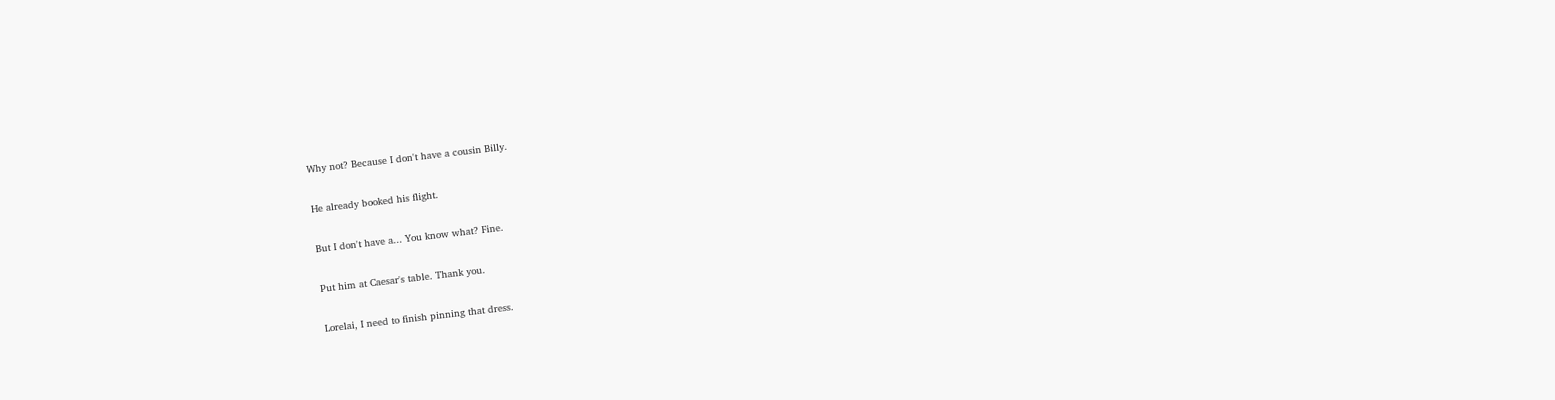Why not? Because I don't have a cousin Billy.

He already booked his flight.

But I don't have a... You know what? Fine.

Put him at Caesar's table. Thank you.

Lorelai, I need to finish pinning that dress.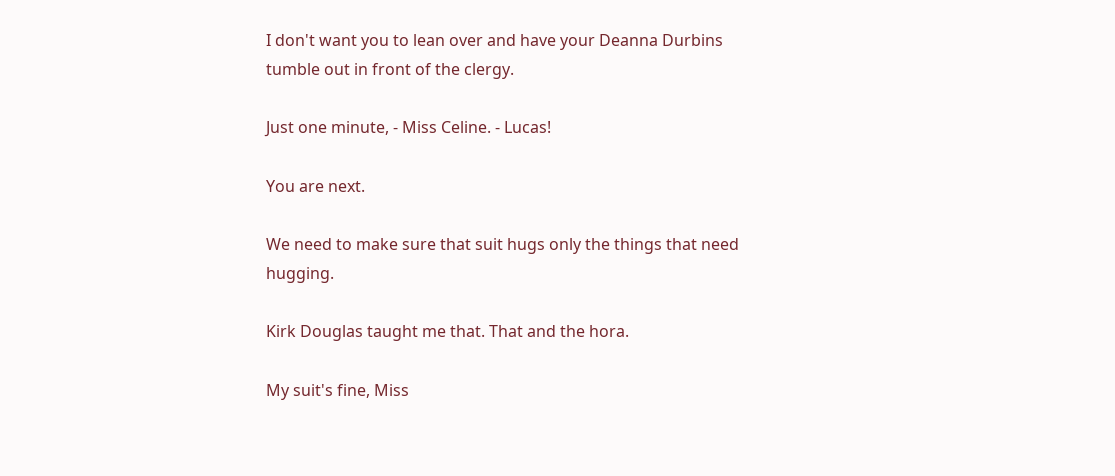I don't want you to lean over and have your Deanna Durbins tumble out in front of the clergy.

Just one minute, - Miss Celine. - Lucas!

You are next.

We need to make sure that suit hugs only the things that need hugging.

Kirk Douglas taught me that. That and the hora.

My suit's fine, Miss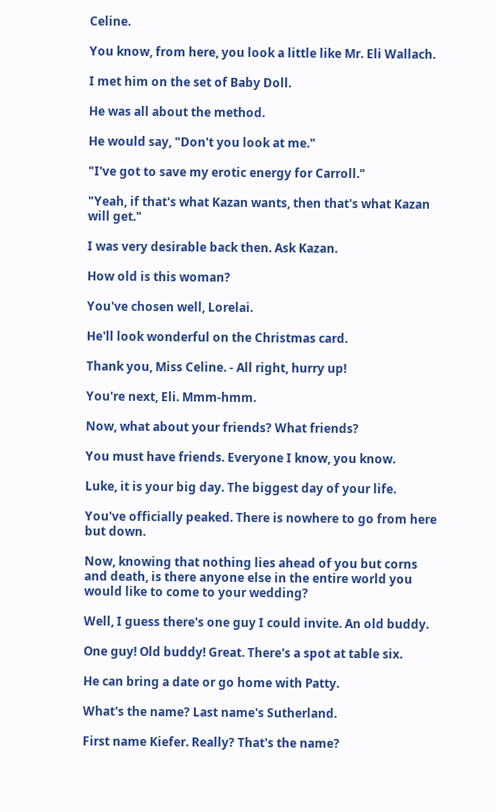Celine.

You know, from here, you look a little like Mr. Eli Wallach.

I met him on the set of Baby Doll.

He was all about the method.

He would say, "Don't you look at me."

"I've got to save my erotic energy for Carroll."

"Yeah, if that's what Kazan wants, then that's what Kazan will get."

I was very desirable back then. Ask Kazan.

How old is this woman?

You've chosen well, Lorelai.

He'll look wonderful on the Christmas card.

Thank you, Miss Celine. - All right, hurry up!

You're next, Eli. Mmm-hmm.

Now, what about your friends? What friends?

You must have friends. Everyone I know, you know.

Luke, it is your big day. The biggest day of your life.

You've officially peaked. There is nowhere to go from here but down.

Now, knowing that nothing lies ahead of you but corns and death, is there anyone else in the entire world you would like to come to your wedding?

Well, I guess there's one guy I could invite. An old buddy.

One guy! Old buddy! Great. There's a spot at table six.

He can bring a date or go home with Patty.

What's the name? Last name's Sutherland.

First name Kiefer. Really? That's the name?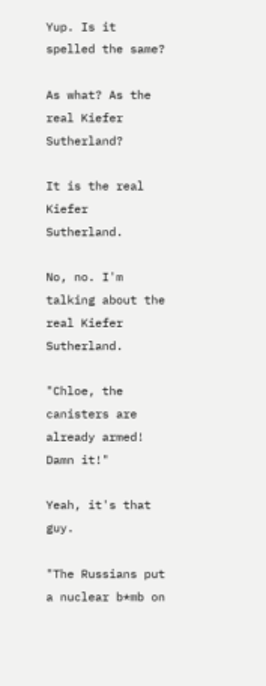Yup. Is it spelled the same?

As what? As the real Kiefer Sutherland?

It is the real Kiefer Sutherland.

No, no. I'm talking about the real Kiefer Sutherland.

"Chloe, the canisters are already armed! Damn it!"

Yeah, it's that guy.

"The Russians put a nuclear b*mb on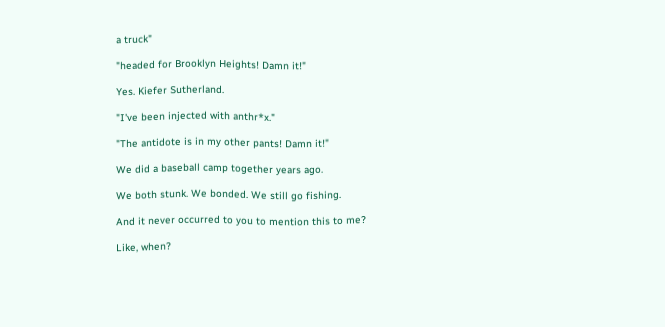a truck"

"headed for Brooklyn Heights! Damn it!"

Yes. Kiefer Sutherland.

"I've been injected with anthr*x."

"The antidote is in my other pants! Damn it!"

We did a baseball camp together years ago.

We both stunk. We bonded. We still go fishing.

And it never occurred to you to mention this to me?

Like, when?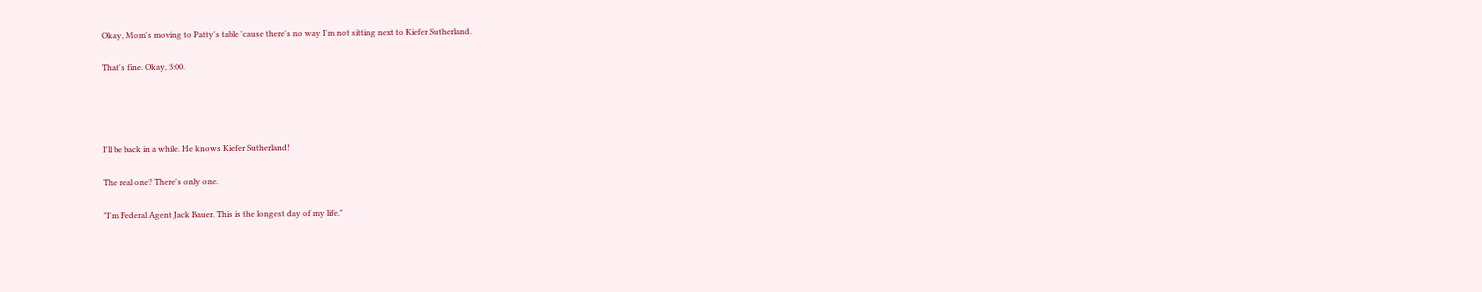Okay, Mom's moving to Patty's table 'cause there's no way I'm not sitting next to Kiefer Sutherland.

That's fine. Okay, 3:00.




I'll be back in a while. He knows Kiefer Sutherland!

The real one? There's only one.

"I'm Federal Agent Jack Bauer. This is the longest day of my life."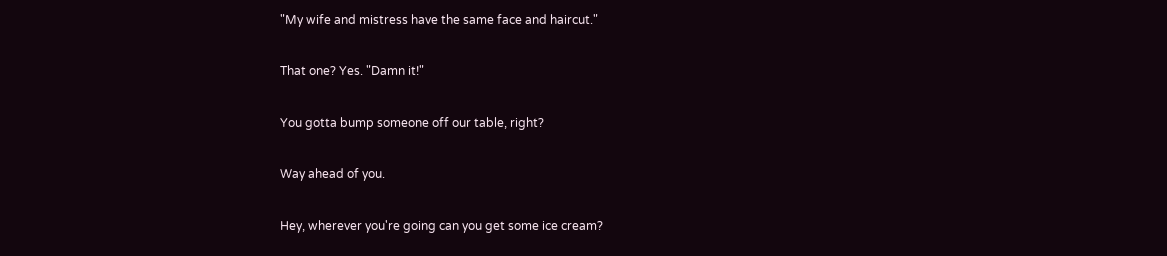"My wife and mistress have the same face and haircut."

That one? Yes. "Damn it!"

You gotta bump someone off our table, right?

Way ahead of you.

Hey, wherever you're going can you get some ice cream?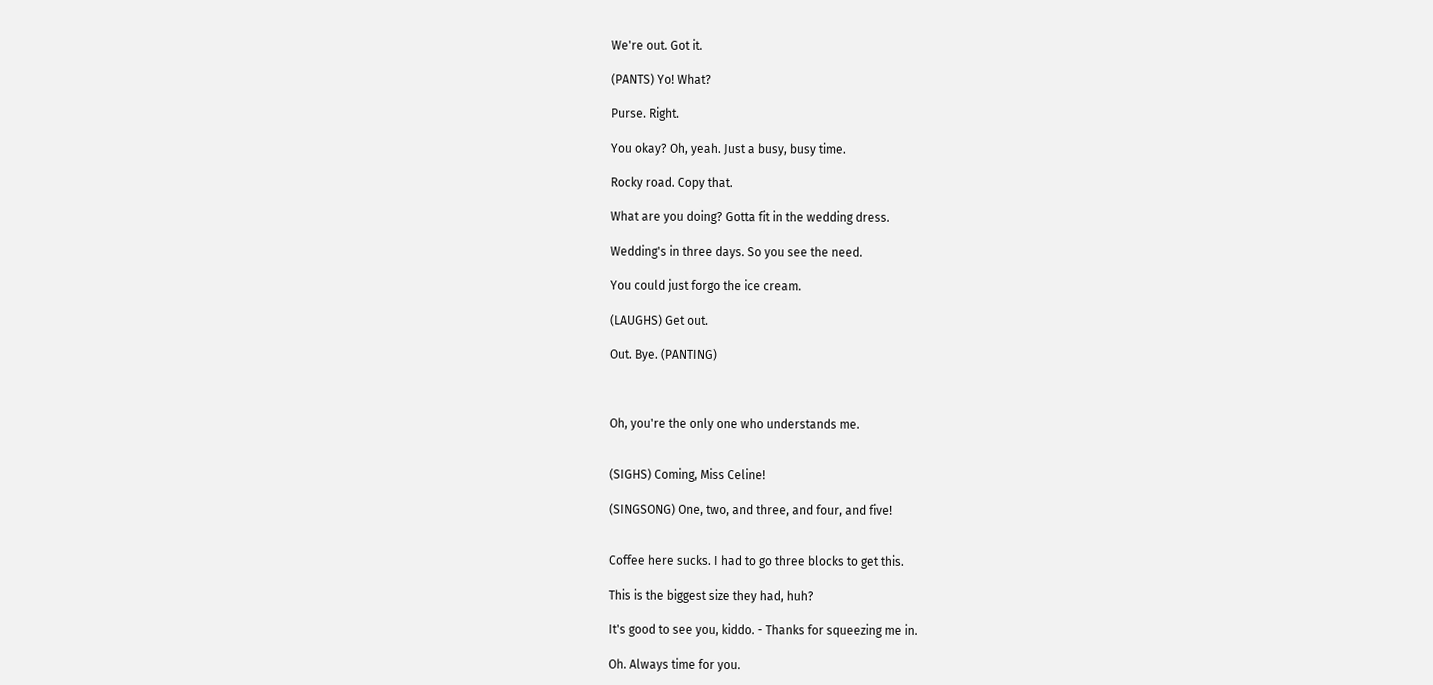We're out. Got it.

(PANTS) Yo! What?

Purse. Right.

You okay? Oh, yeah. Just a busy, busy time.

Rocky road. Copy that.

What are you doing? Gotta fit in the wedding dress.

Wedding's in three days. So you see the need.

You could just forgo the ice cream.

(LAUGHS) Get out.

Out. Bye. (PANTING)



Oh, you're the only one who understands me.


(SIGHS) Coming, Miss Celine!

(SINGSONG) One, two, and three, and four, and five!


Coffee here sucks. I had to go three blocks to get this.

This is the biggest size they had, huh?

It's good to see you, kiddo. - Thanks for squeezing me in.

Oh. Always time for you.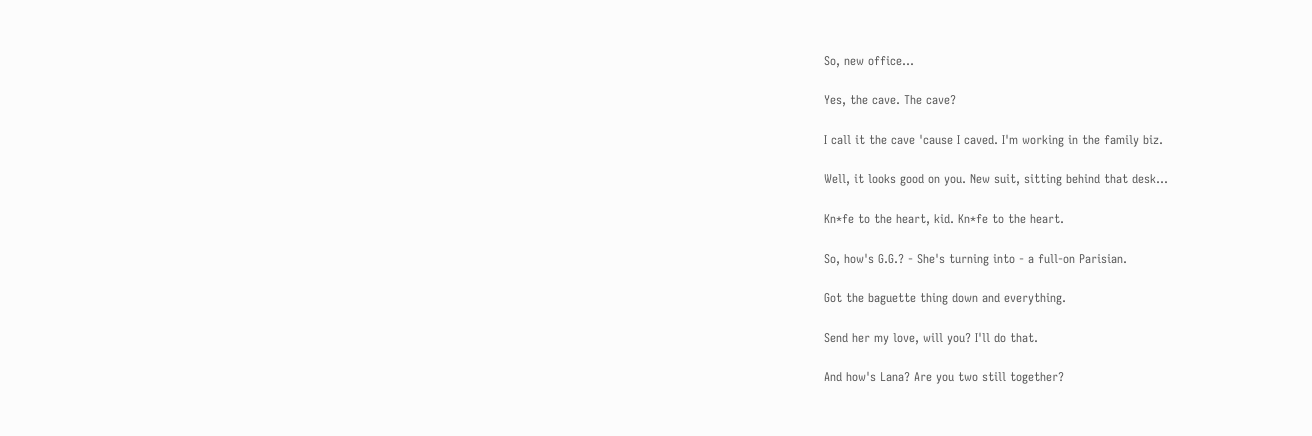So, new office...

Yes, the cave. The cave?

I call it the cave 'cause I caved. I'm working in the family biz.

Well, it looks good on you. New suit, sitting behind that desk...

Kn*fe to the heart, kid. Kn*fe to the heart.

So, how's G.G.? - She's turning into - a full-on Parisian.

Got the baguette thing down and everything.

Send her my love, will you? I'll do that.

And how's Lana? Are you two still together?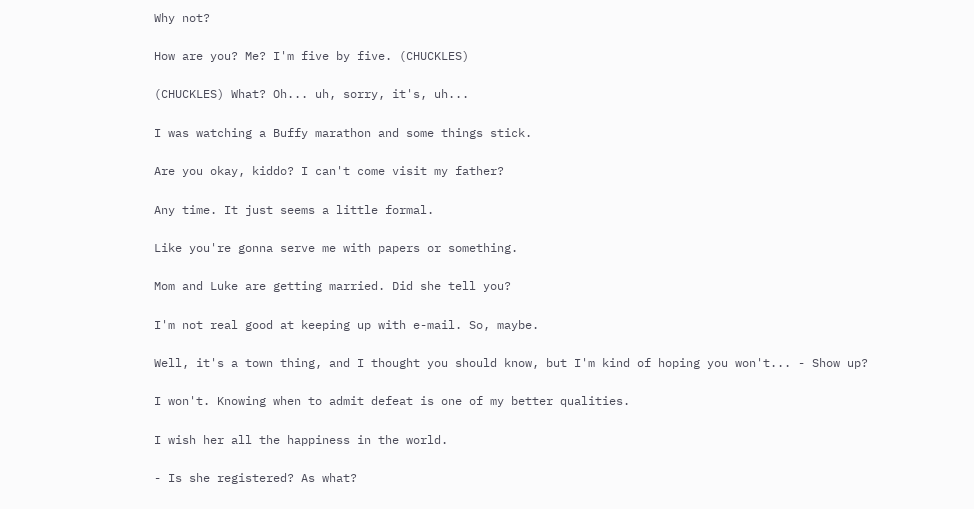Why not?

How are you? Me? I'm five by five. (CHUCKLES)

(CHUCKLES) What? Oh... uh, sorry, it's, uh...

I was watching a Buffy marathon and some things stick.

Are you okay, kiddo? I can't come visit my father?

Any time. It just seems a little formal.

Like you're gonna serve me with papers or something.

Mom and Luke are getting married. Did she tell you?

I'm not real good at keeping up with e-mail. So, maybe.

Well, it's a town thing, and I thought you should know, but I'm kind of hoping you won't... - Show up?

I won't. Knowing when to admit defeat is one of my better qualities.

I wish her all the happiness in the world.

- Is she registered? As what?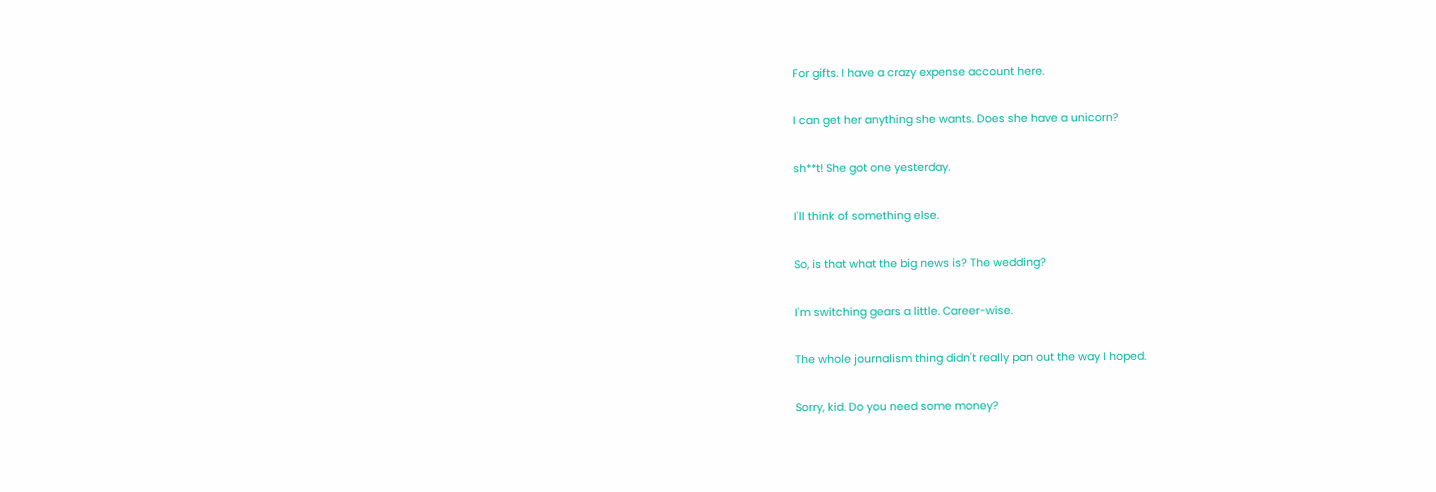For gifts. I have a crazy expense account here.

I can get her anything she wants. Does she have a unicorn?

sh**t! She got one yesterday.

I'll think of something else.

So, is that what the big news is? The wedding?

I'm switching gears a little. Career-wise.

The whole journalism thing didn't really pan out the way I hoped.

Sorry, kid. Do you need some money?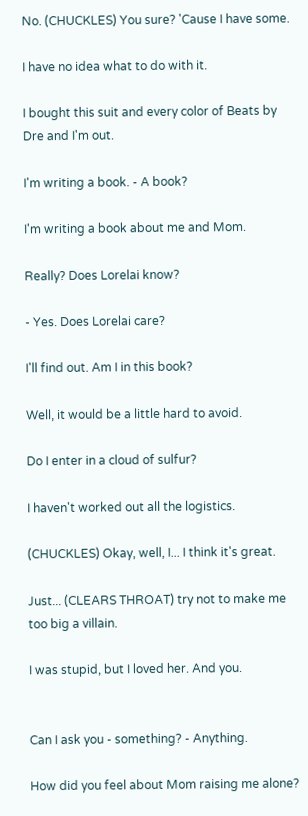No. (CHUCKLES) You sure? 'Cause I have some.

I have no idea what to do with it.

I bought this suit and every color of Beats by Dre and I'm out.

I'm writing a book. - A book?

I'm writing a book about me and Mom.

Really? Does Lorelai know?

- Yes. Does Lorelai care?

I'll find out. Am I in this book?

Well, it would be a little hard to avoid.

Do I enter in a cloud of sulfur?

I haven't worked out all the logistics.

(CHUCKLES) Okay, well, I... I think it's great.

Just... (CLEARS THROAT) try not to make me too big a villain.

I was stupid, but I loved her. And you.


Can I ask you - something? - Anything.

How did you feel about Mom raising me alone?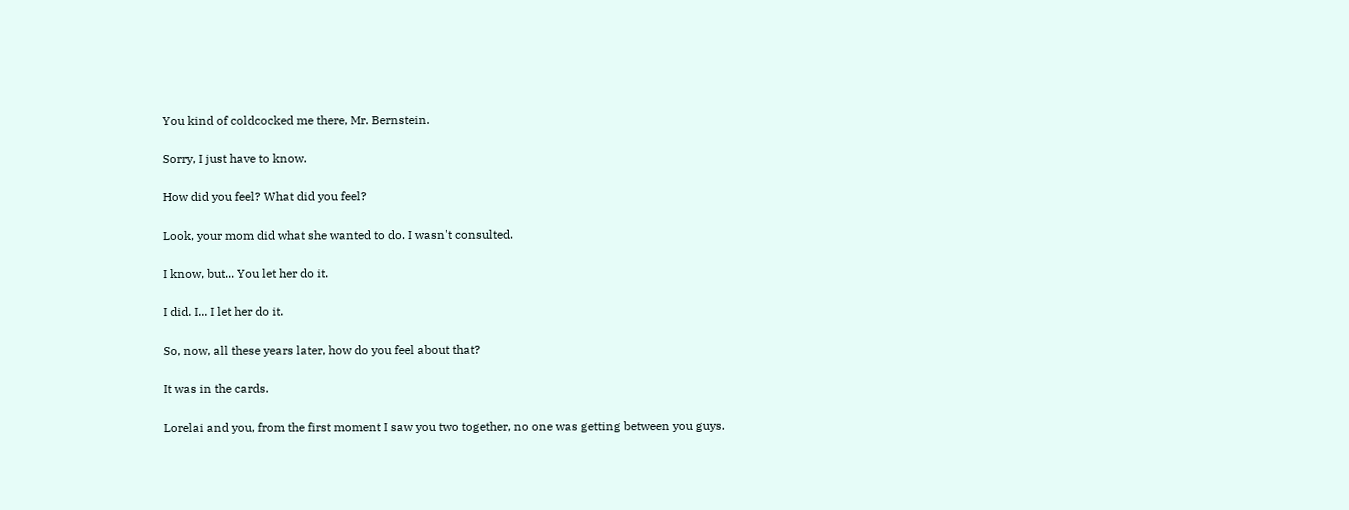You kind of coldcocked me there, Mr. Bernstein.

Sorry, I just have to know.

How did you feel? What did you feel?

Look, your mom did what she wanted to do. I wasn't consulted.

I know, but... You let her do it.

I did. I... I let her do it.

So, now, all these years later, how do you feel about that?

It was in the cards.

Lorelai and you, from the first moment I saw you two together, no one was getting between you guys.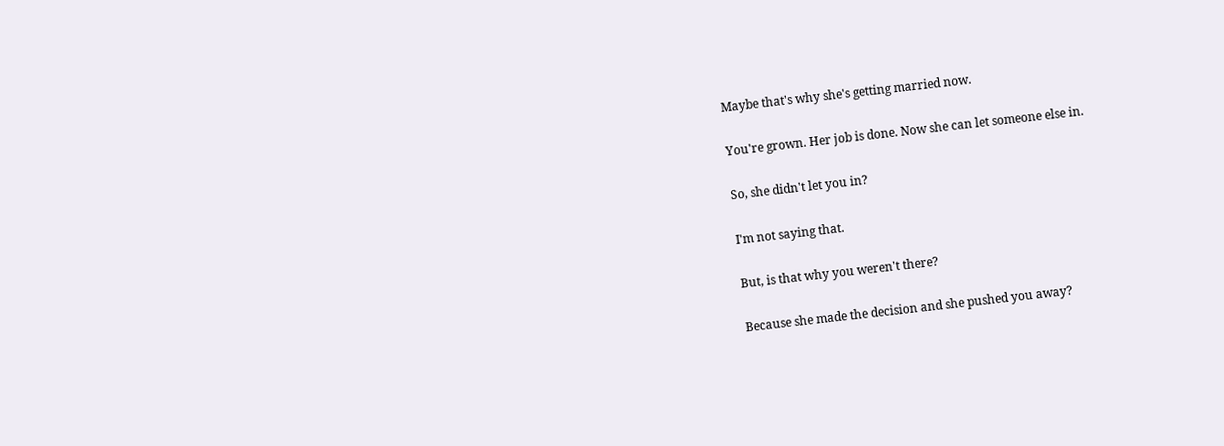Maybe that's why she's getting married now.

You're grown. Her job is done. Now she can let someone else in.

So, she didn't let you in?

I'm not saying that.

But, is that why you weren't there?

Because she made the decision and she pushed you away?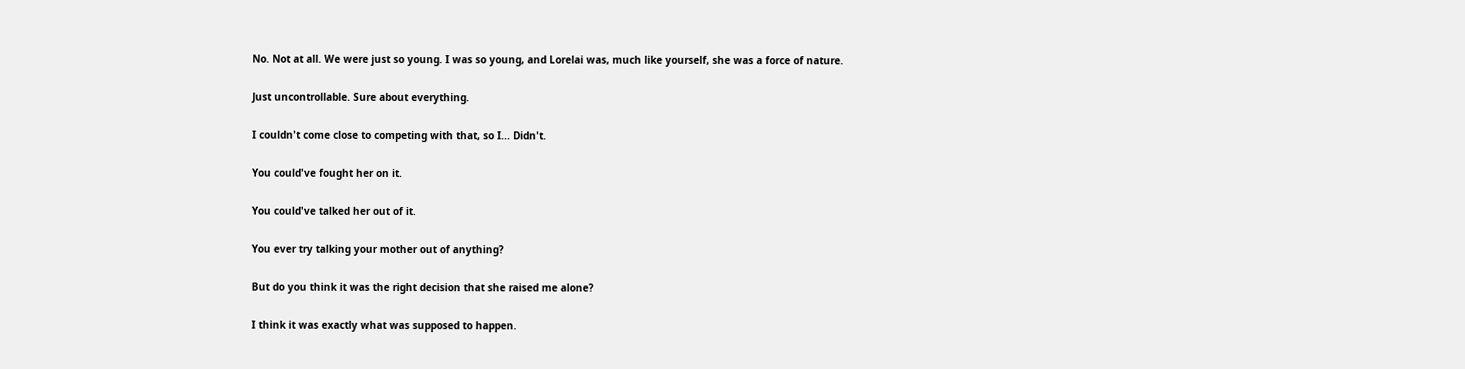No. Not at all. We were just so young. I was so young, and Lorelai was, much like yourself, she was a force of nature.

Just uncontrollable. Sure about everything.

I couldn't come close to competing with that, so I... Didn't.

You could've fought her on it.

You could've talked her out of it.

You ever try talking your mother out of anything?

But do you think it was the right decision that she raised me alone?

I think it was exactly what was supposed to happen.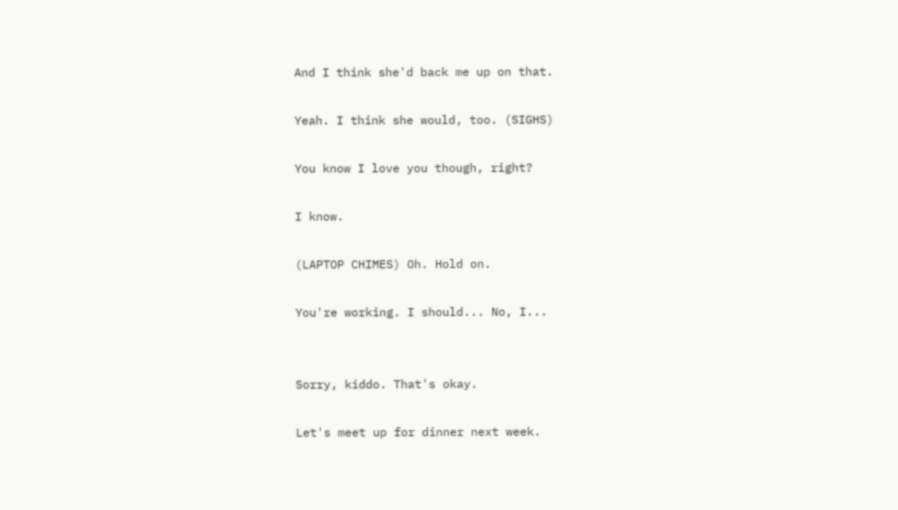And I think she'd back me up on that.

Yeah. I think she would, too. (SIGHS)

You know I love you though, right?

I know.

(LAPTOP CHIMES) Oh. Hold on.

You're working. I should... No, I...


Sorry, kiddo. That's okay.

Let's meet up for dinner next week.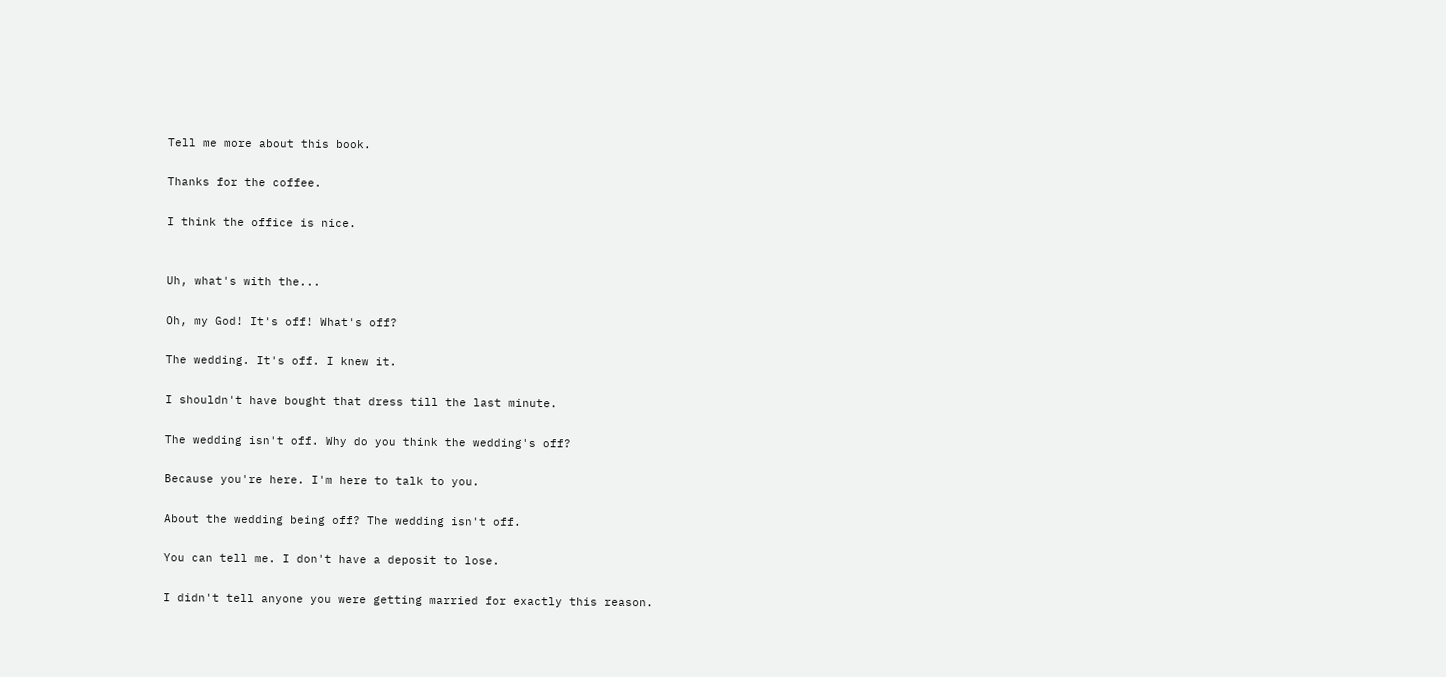Tell me more about this book.

Thanks for the coffee.

I think the office is nice.


Uh, what's with the...

Oh, my God! It's off! What's off?

The wedding. It's off. I knew it.

I shouldn't have bought that dress till the last minute.

The wedding isn't off. Why do you think the wedding's off?

Because you're here. I'm here to talk to you.

About the wedding being off? The wedding isn't off.

You can tell me. I don't have a deposit to lose.

I didn't tell anyone you were getting married for exactly this reason.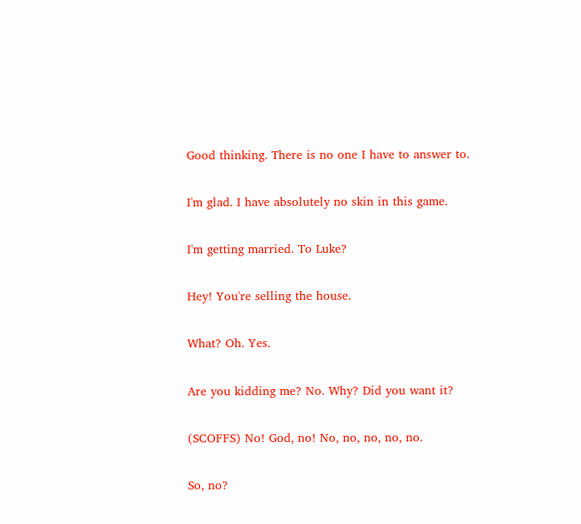Good thinking. There is no one I have to answer to.

I'm glad. I have absolutely no skin in this game.

I'm getting married. To Luke?

Hey! You're selling the house.

What? Oh. Yes.

Are you kidding me? No. Why? Did you want it?

(SCOFFS) No! God, no! No, no, no, no, no.

So, no?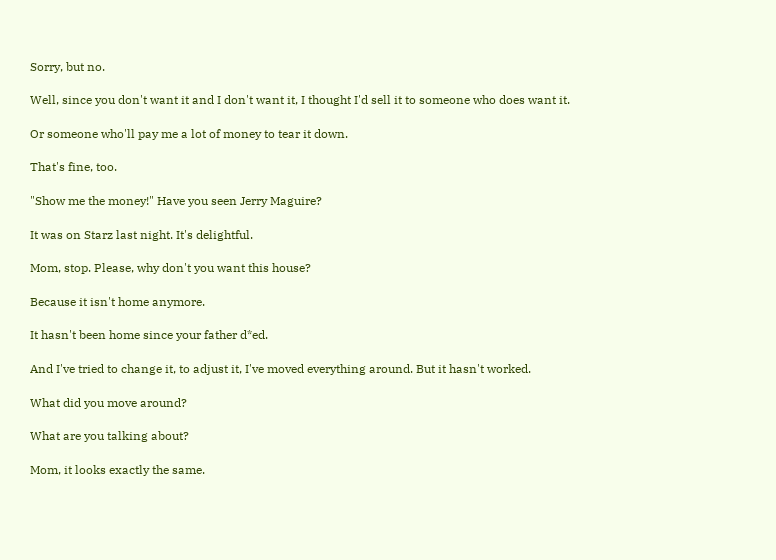Sorry, but no.

Well, since you don't want it and I don't want it, I thought I'd sell it to someone who does want it.

Or someone who'll pay me a lot of money to tear it down.

That's fine, too.

"Show me the money!" Have you seen Jerry Maguire?

It was on Starz last night. It's delightful.

Mom, stop. Please, why don't you want this house?

Because it isn't home anymore.

It hasn't been home since your father d*ed.

And I've tried to change it, to adjust it, I've moved everything around. But it hasn't worked.

What did you move around?

What are you talking about?

Mom, it looks exactly the same.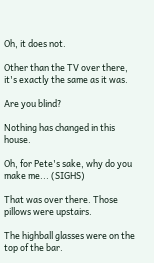Oh, it does not.

Other than the TV over there, it's exactly the same as it was.

Are you blind?

Nothing has changed in this house.

Oh, for Pete's sake, why do you make me... (SIGHS)

That was over there. Those pillows were upstairs.

The highball glasses were on the top of the bar.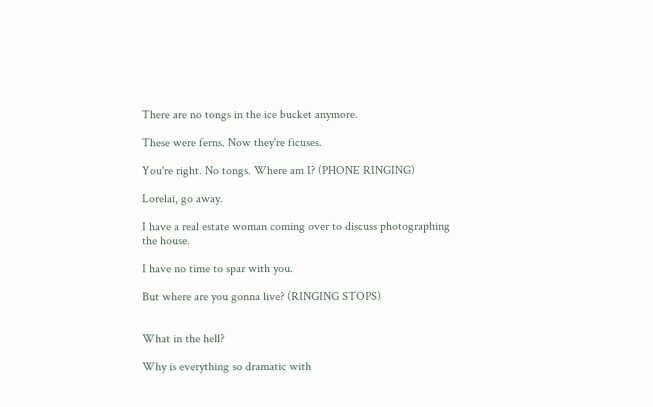There are no tongs in the ice bucket anymore.

These were ferns. Now they're ficuses.

You're right. No tongs. Where am I? (PHONE RINGING)

Lorelai, go away.

I have a real estate woman coming over to discuss photographing the house.

I have no time to spar with you.

But where are you gonna live? (RINGING STOPS)


What in the hell?

Why is everything so dramatic with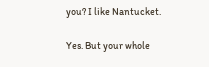you? I like Nantucket.

Yes. But your whole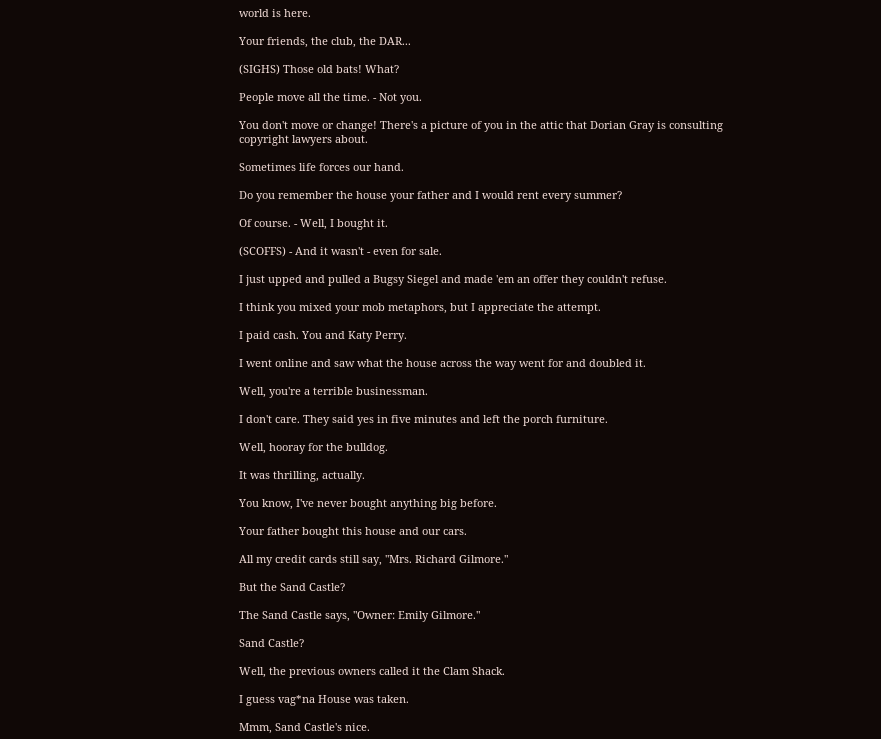world is here.

Your friends, the club, the DAR...

(SIGHS) Those old bats! What?

People move all the time. - Not you.

You don't move or change! There's a picture of you in the attic that Dorian Gray is consulting copyright lawyers about.

Sometimes life forces our hand.

Do you remember the house your father and I would rent every summer?

Of course. - Well, I bought it.

(SCOFFS) - And it wasn't - even for sale.

I just upped and pulled a Bugsy Siegel and made 'em an offer they couldn't refuse.

I think you mixed your mob metaphors, but I appreciate the attempt.

I paid cash. You and Katy Perry.

I went online and saw what the house across the way went for and doubled it.

Well, you're a terrible businessman.

I don't care. They said yes in five minutes and left the porch furniture.

Well, hooray for the bulldog.

It was thrilling, actually.

You know, I've never bought anything big before.

Your father bought this house and our cars.

All my credit cards still say, "Mrs. Richard Gilmore."

But the Sand Castle?

The Sand Castle says, "Owner: Emily Gilmore."

Sand Castle?

Well, the previous owners called it the Clam Shack.

I guess vag*na House was taken.

Mmm, Sand Castle's nice.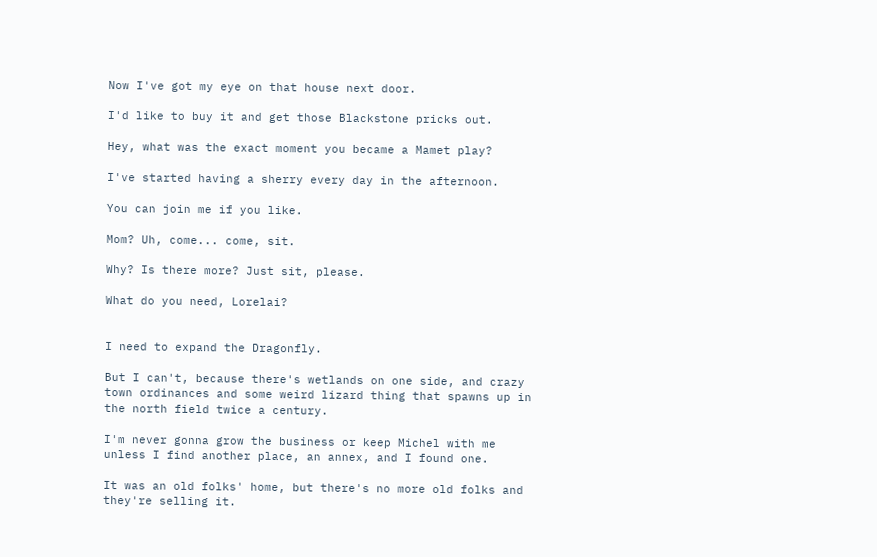Now I've got my eye on that house next door.

I'd like to buy it and get those Blackstone pricks out.

Hey, what was the exact moment you became a Mamet play?

I've started having a sherry every day in the afternoon.

You can join me if you like.

Mom? Uh, come... come, sit.

Why? Is there more? Just sit, please.

What do you need, Lorelai?


I need to expand the Dragonfly.

But I can't, because there's wetlands on one side, and crazy town ordinances and some weird lizard thing that spawns up in the north field twice a century.

I'm never gonna grow the business or keep Michel with me unless I find another place, an annex, and I found one.

It was an old folks' home, but there's no more old folks and they're selling it.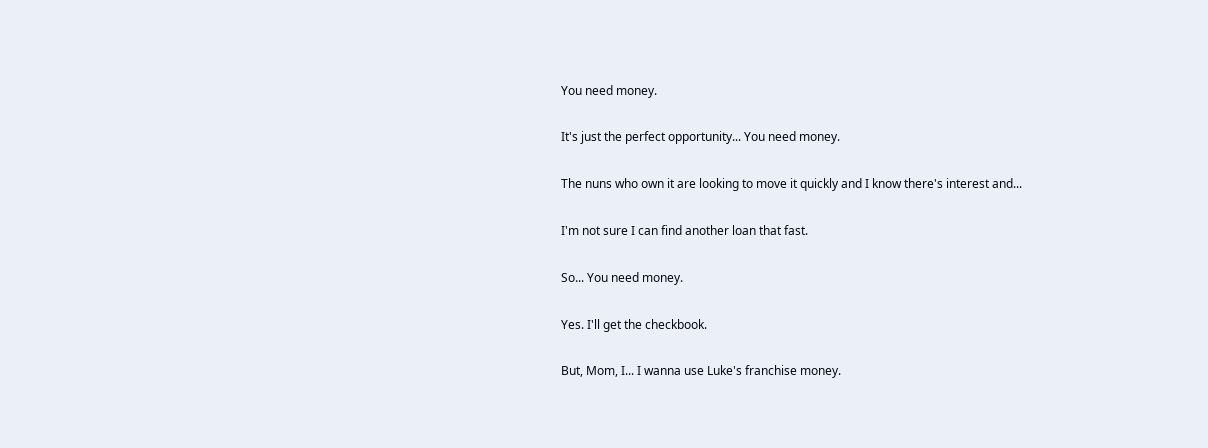You need money.

It's just the perfect opportunity... You need money.

The nuns who own it are looking to move it quickly and I know there's interest and...

I'm not sure I can find another loan that fast.

So... You need money.

Yes. I'll get the checkbook.

But, Mom, I... I wanna use Luke's franchise money.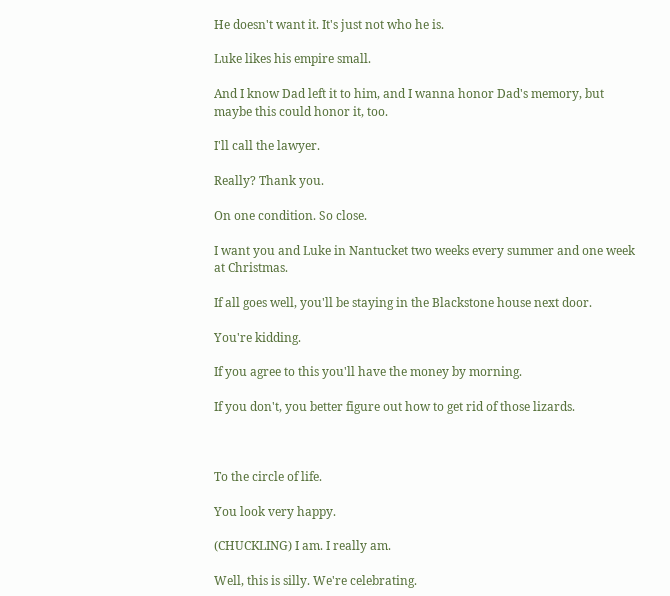He doesn't want it. It's just not who he is.

Luke likes his empire small.

And I know Dad left it to him, and I wanna honor Dad's memory, but maybe this could honor it, too.

I'll call the lawyer.

Really? Thank you.

On one condition. So close.

I want you and Luke in Nantucket two weeks every summer and one week at Christmas.

If all goes well, you'll be staying in the Blackstone house next door.

You're kidding.

If you agree to this you'll have the money by morning.

If you don't, you better figure out how to get rid of those lizards.



To the circle of life.

You look very happy.

(CHUCKLING) I am. I really am.

Well, this is silly. We're celebrating.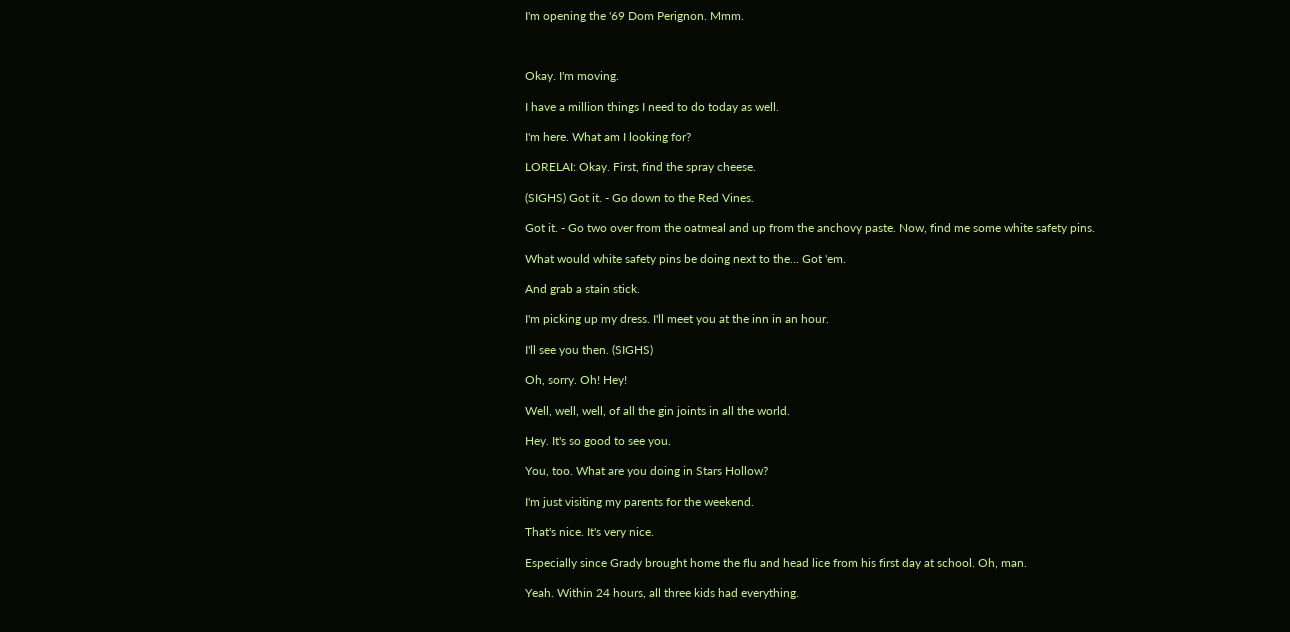I'm opening the '69 Dom Perignon. Mmm.



Okay. I'm moving.

I have a million things I need to do today as well.

I'm here. What am I looking for?

LORELAI: Okay. First, find the spray cheese.

(SIGHS) Got it. - Go down to the Red Vines.

Got it. - Go two over from the oatmeal and up from the anchovy paste. Now, find me some white safety pins.

What would white safety pins be doing next to the... Got 'em.

And grab a stain stick.

I'm picking up my dress. I'll meet you at the inn in an hour.

I'll see you then. (SIGHS)

Oh, sorry. Oh! Hey!

Well, well, well, of all the gin joints in all the world.

Hey. It's so good to see you.

You, too. What are you doing in Stars Hollow?

I'm just visiting my parents for the weekend.

That's nice. It's very nice.

Especially since Grady brought home the flu and head lice from his first day at school. Oh, man.

Yeah. Within 24 hours, all three kids had everything.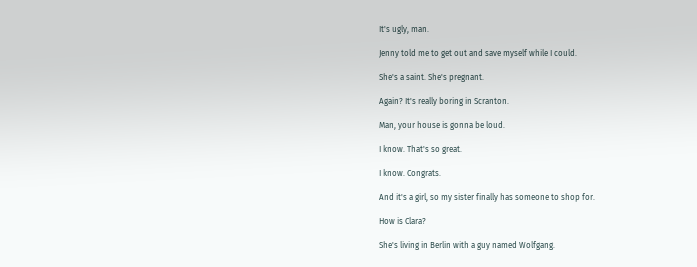It's ugly, man.

Jenny told me to get out and save myself while I could.

She's a saint. She's pregnant.

Again? It's really boring in Scranton.

Man, your house is gonna be loud.

I know. That's so great.

I know. Congrats.

And it's a girl, so my sister finally has someone to shop for.

How is Clara?

She's living in Berlin with a guy named Wolfgang.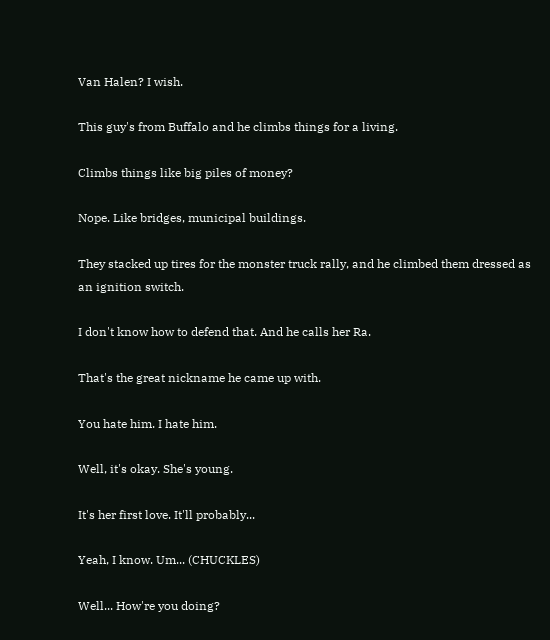Van Halen? I wish.

This guy's from Buffalo and he climbs things for a living.

Climbs things like big piles of money?

Nope. Like bridges, municipal buildings.

They stacked up tires for the monster truck rally, and he climbed them dressed as an ignition switch.

I don't know how to defend that. And he calls her Ra.

That's the great nickname he came up with.

You hate him. I hate him.

Well, it's okay. She's young.

It's her first love. It'll probably...

Yeah, I know. Um... (CHUCKLES)

Well... How're you doing?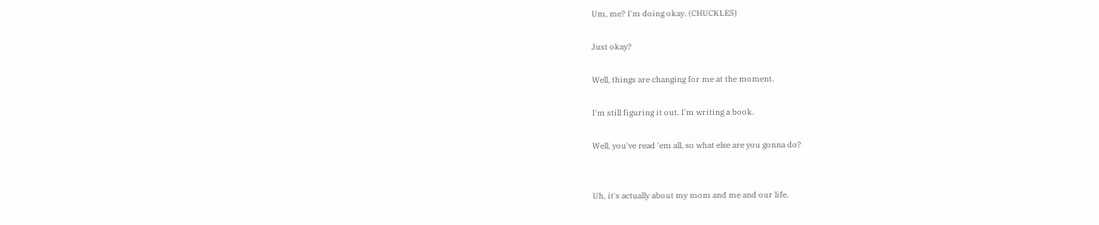Um, me? I'm doing okay. (CHUCKLES)

Just okay?

Well, things are changing for me at the moment.

I'm still figuring it out. I'm writing a book.

Well, you've read 'em all, so what else are you gonna do?


Uh, it's actually about my mom and me and our life.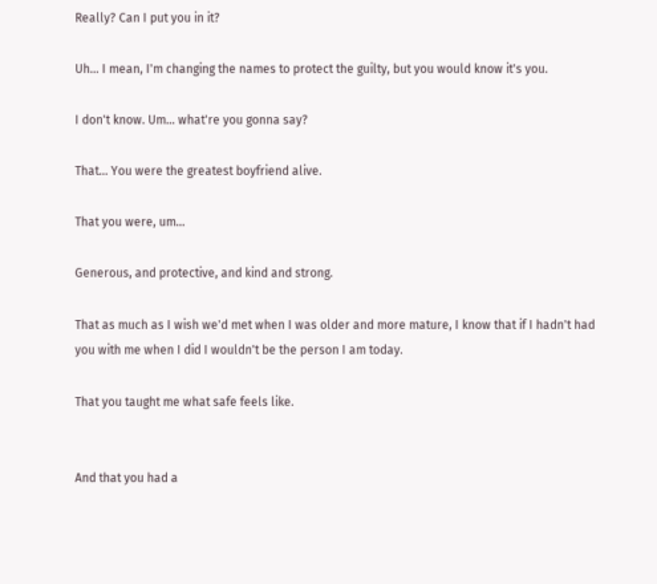Really? Can I put you in it?

Uh... I mean, I'm changing the names to protect the guilty, but you would know it's you.

I don't know. Um... what're you gonna say?

That... You were the greatest boyfriend alive.

That you were, um...

Generous, and protective, and kind and strong.

That as much as I wish we'd met when I was older and more mature, I know that if I hadn't had you with me when I did I wouldn't be the person I am today.

That you taught me what safe feels like.


And that you had a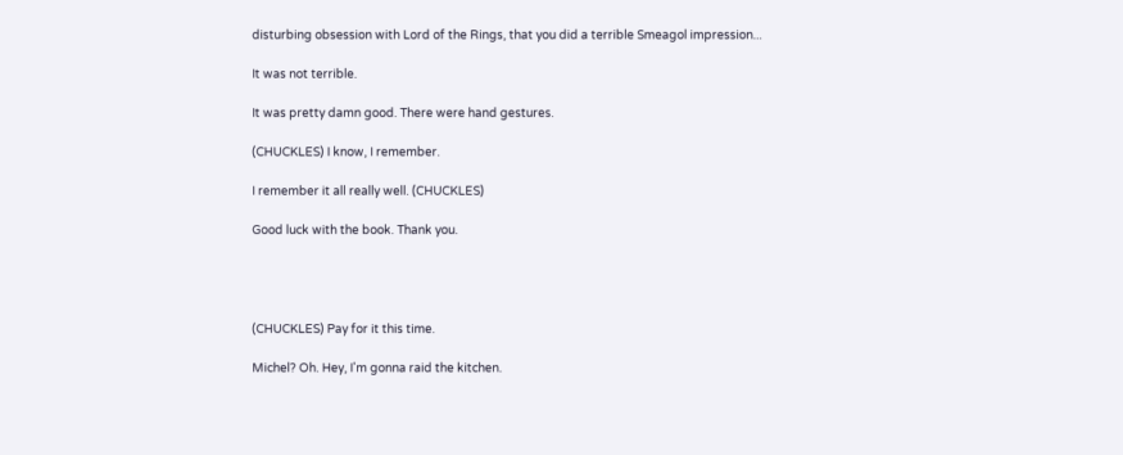disturbing obsession with Lord of the Rings, that you did a terrible Smeagol impression...

It was not terrible.

It was pretty damn good. There were hand gestures.

(CHUCKLES) I know, I remember.

I remember it all really well. (CHUCKLES)

Good luck with the book. Thank you.




(CHUCKLES) Pay for it this time.

Michel? Oh. Hey, I'm gonna raid the kitchen.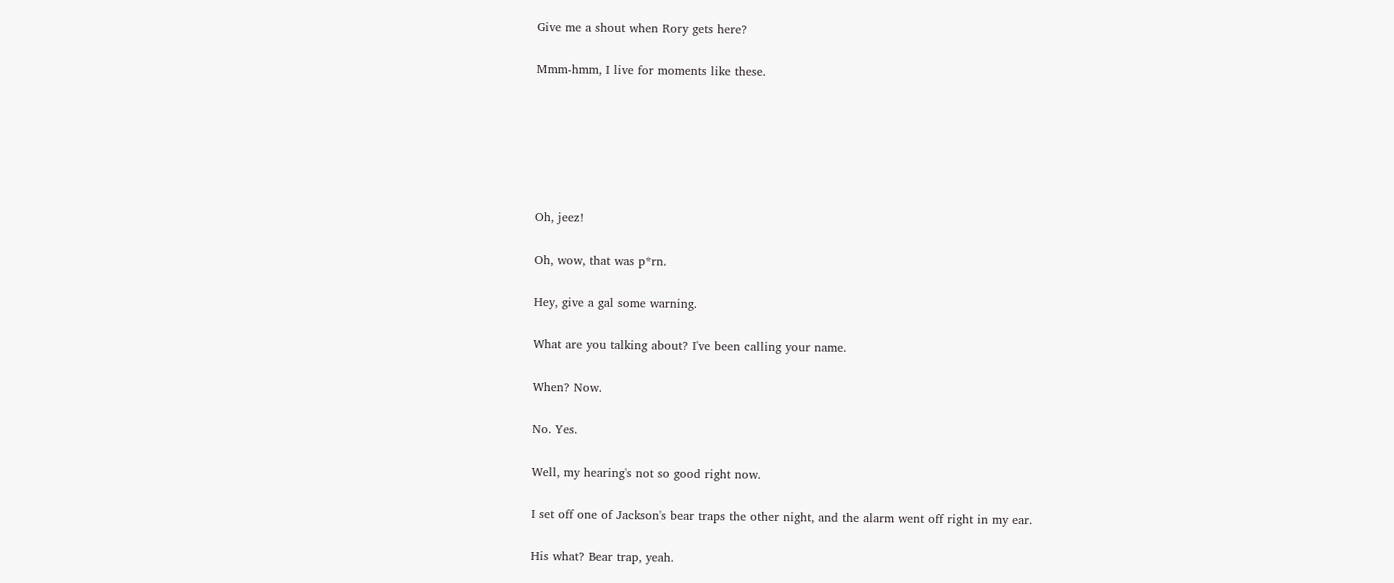Give me a shout when Rory gets here?

Mmm-hmm, I live for moments like these.






Oh, jeez!

Oh, wow, that was p*rn.

Hey, give a gal some warning.

What are you talking about? I've been calling your name.

When? Now.

No. Yes.

Well, my hearing's not so good right now.

I set off one of Jackson's bear traps the other night, and the alarm went off right in my ear.

His what? Bear trap, yeah.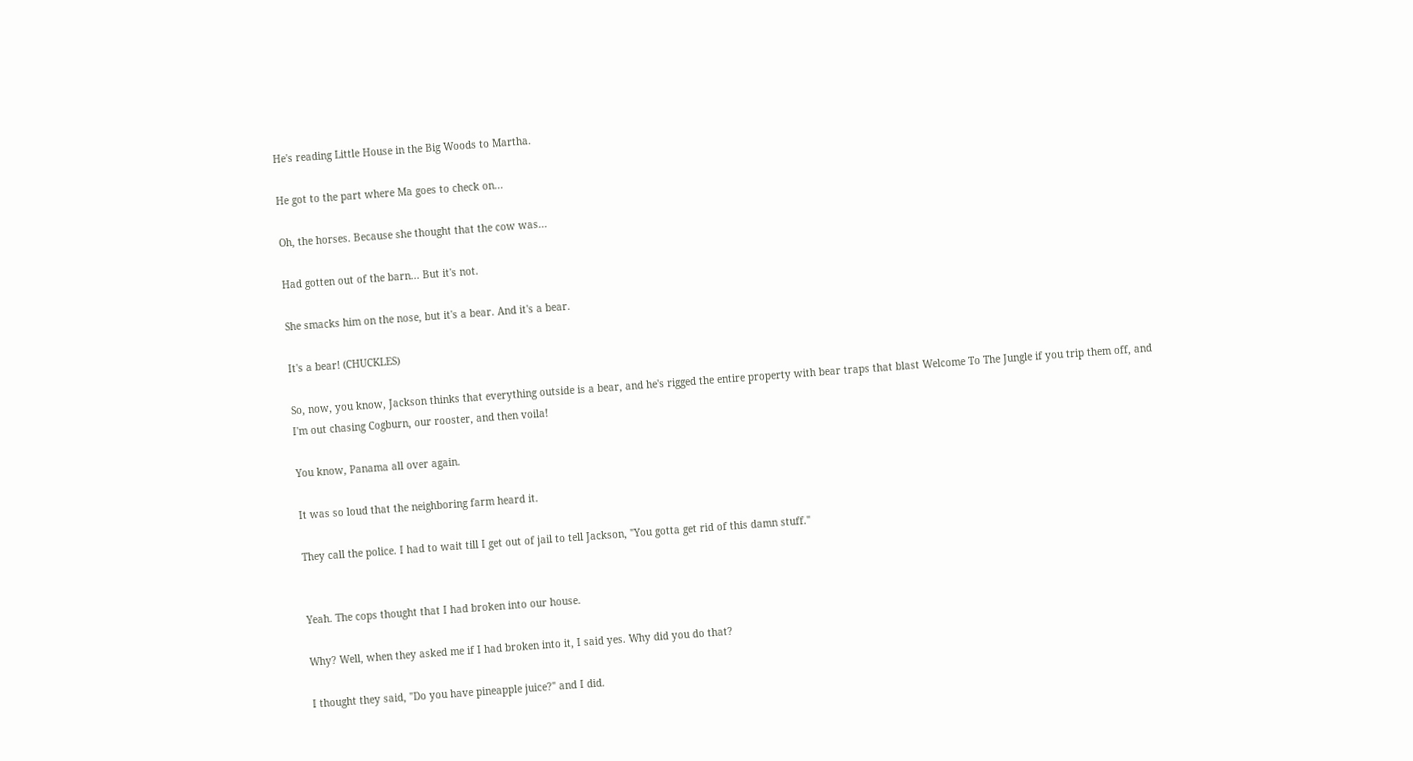He's reading Little House in the Big Woods to Martha.

He got to the part where Ma goes to check on...

Oh, the horses. Because she thought that the cow was...

Had gotten out of the barn... But it's not.

She smacks him on the nose, but it's a bear. And it's a bear.

It's a bear! (CHUCKLES)

So, now, you know, Jackson thinks that everything outside is a bear, and he's rigged the entire property with bear traps that blast Welcome To The Jungle if you trip them off, and I'm out chasing Cogburn, our rooster, and then voila!

You know, Panama all over again.

It was so loud that the neighboring farm heard it.

They call the police. I had to wait till I get out of jail to tell Jackson, "You gotta get rid of this damn stuff."


Yeah. The cops thought that I had broken into our house.

Why? Well, when they asked me if I had broken into it, I said yes. Why did you do that?

I thought they said, "Do you have pineapple juice?" and I did.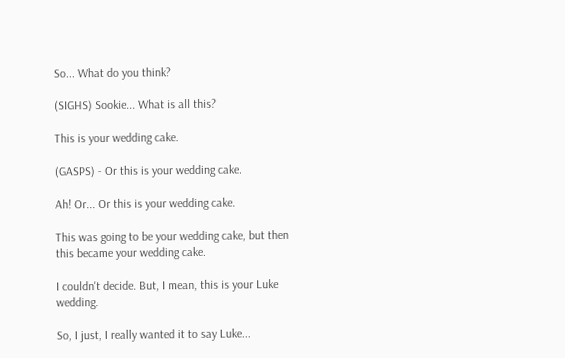So... What do you think?

(SIGHS) Sookie... What is all this?

This is your wedding cake.

(GASPS) - Or this is your wedding cake.

Ah! Or... Or this is your wedding cake.

This was going to be your wedding cake, but then this became your wedding cake.

I couldn't decide. But, I mean, this is your Luke wedding.

So, I just, I really wanted it to say Luke...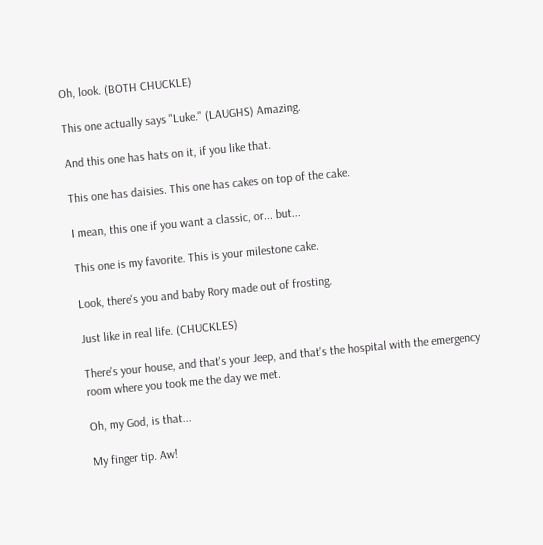Oh, look. (BOTH CHUCKLE)

This one actually says "Luke." (LAUGHS) Amazing.

And this one has hats on it, if you like that.

This one has daisies. This one has cakes on top of the cake.

I mean, this one if you want a classic, or... but...

This one is my favorite. This is your milestone cake.

Look, there's you and baby Rory made out of frosting.

Just like in real life. (CHUCKLES)

There's your house, and that's your Jeep, and that's the hospital with the emergency room where you took me the day we met.

Oh, my God, is that...

My finger tip. Aw!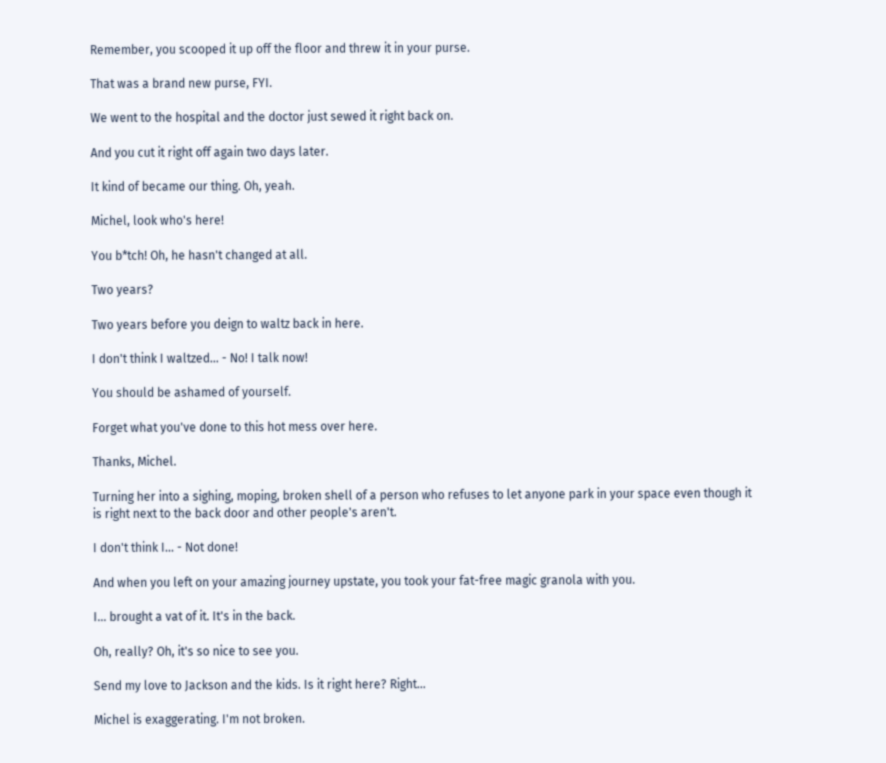Remember, you scooped it up off the floor and threw it in your purse.

That was a brand new purse, FYI.

We went to the hospital and the doctor just sewed it right back on.

And you cut it right off again two days later.

It kind of became our thing. Oh, yeah.

Michel, look who's here!

You b*tch! Oh, he hasn't changed at all.

Two years?

Two years before you deign to waltz back in here.

I don't think I waltzed... - No! I talk now!

You should be ashamed of yourself.

Forget what you've done to this hot mess over here.

Thanks, Michel.

Turning her into a sighing, moping, broken shell of a person who refuses to let anyone park in your space even though it is right next to the back door and other people's aren't.

I don't think I... - Not done!

And when you left on your amazing journey upstate, you took your fat-free magic granola with you.

I... brought a vat of it. It's in the back.

Oh, really? Oh, it's so nice to see you.

Send my love to Jackson and the kids. Is it right here? Right...

Michel is exaggerating. I'm not broken.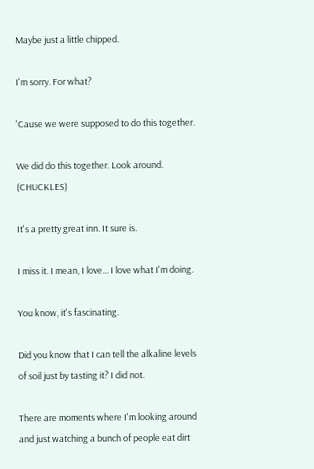Maybe just a little chipped.

I'm sorry. For what?

'Cause we were supposed to do this together.

We did do this together. Look around. (CHUCKLES)

It's a pretty great inn. It sure is.

I miss it. I mean, I love... I love what I'm doing.

You know, it's fascinating.

Did you know that I can tell the alkaline levels of soil just by tasting it? I did not.

There are moments where I'm looking around and just watching a bunch of people eat dirt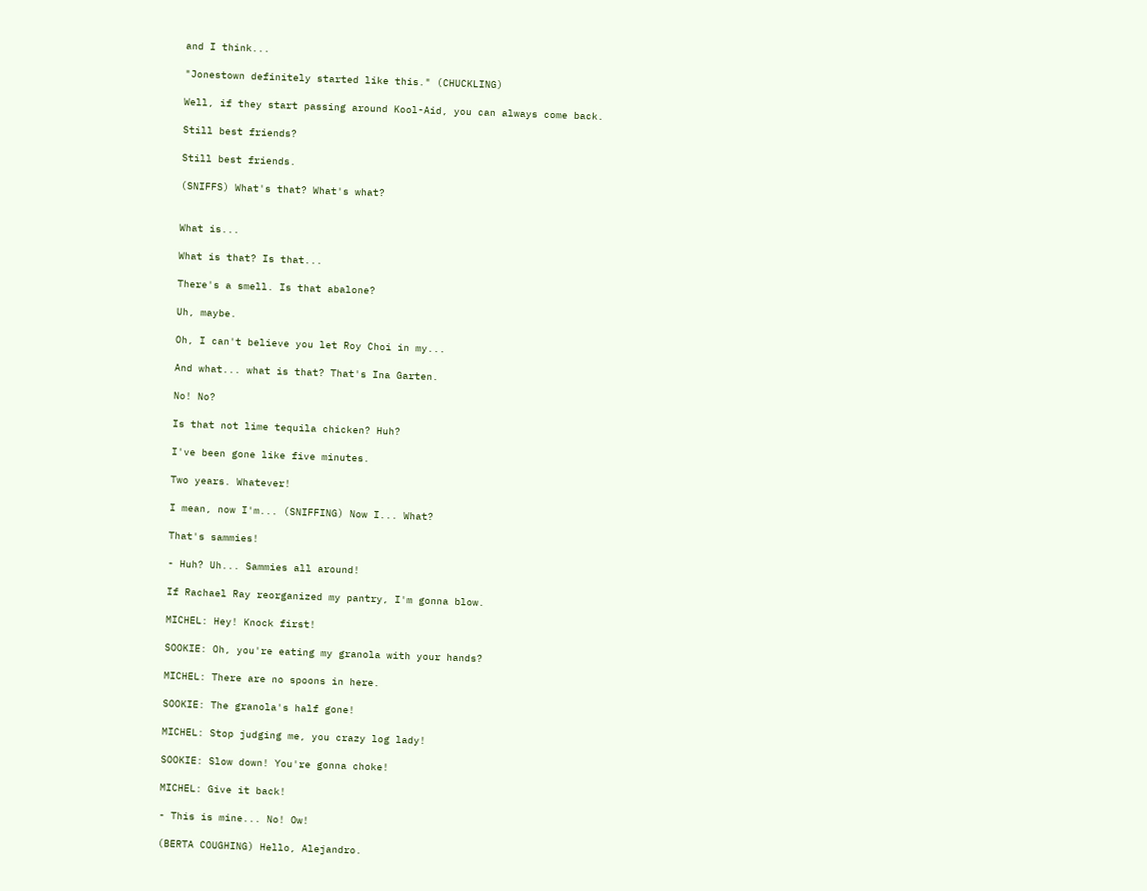and I think...

"Jonestown definitely started like this." (CHUCKLING)

Well, if they start passing around Kool-Aid, you can always come back.

Still best friends?

Still best friends.

(SNIFFS) What's that? What's what?


What is...

What is that? Is that...

There's a smell. Is that abalone?

Uh, maybe.

Oh, I can't believe you let Roy Choi in my...

And what... what is that? That's Ina Garten.

No! No?

Is that not lime tequila chicken? Huh?

I've been gone like five minutes.

Two years. Whatever!

I mean, now I'm... (SNIFFING) Now I... What?

That's sammies!

- Huh? Uh... Sammies all around!

If Rachael Ray reorganized my pantry, I'm gonna blow.

MICHEL: Hey! Knock first!

SOOKIE: Oh, you're eating my granola with your hands?

MICHEL: There are no spoons in here.

SOOKIE: The granola's half gone!

MICHEL: Stop judging me, you crazy log lady!

SOOKIE: Slow down! You're gonna choke!

MICHEL: Give it back!

- This is mine... No! Ow!

(BERTA COUGHING) Hello, Alejandro.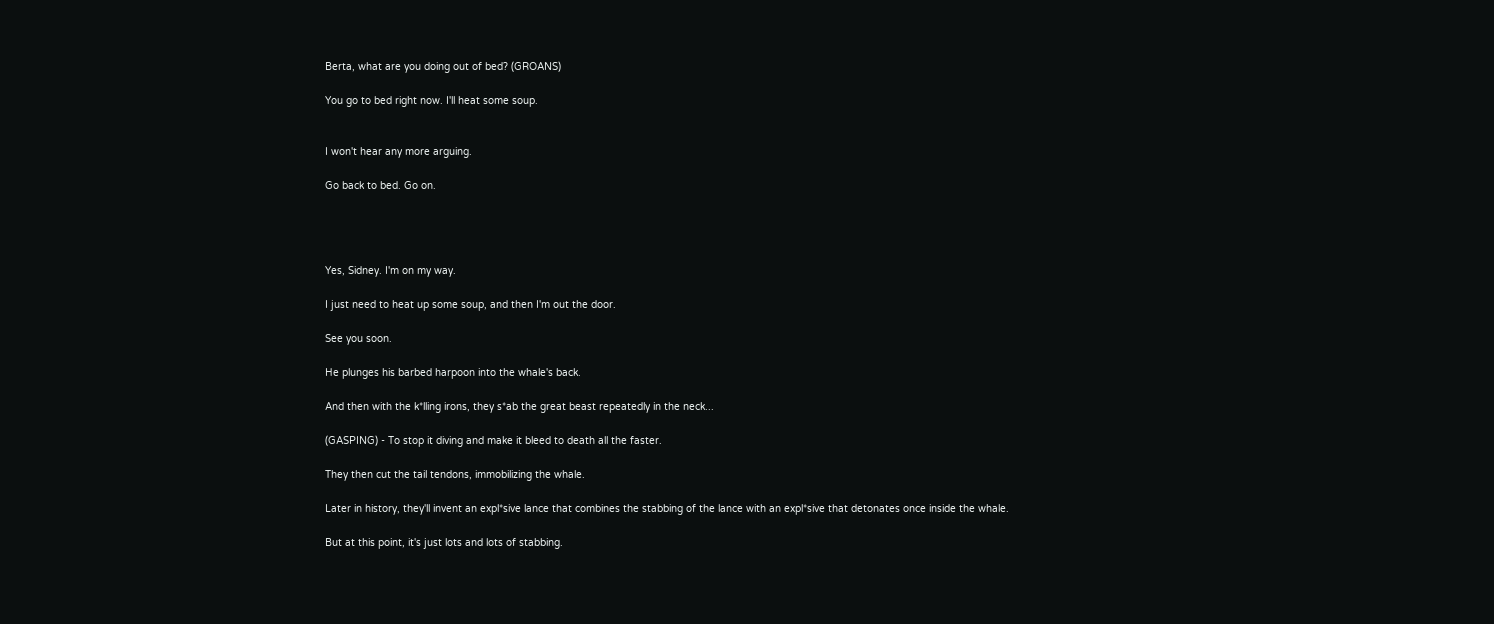Berta, what are you doing out of bed? (GROANS)

You go to bed right now. I'll heat some soup.


I won't hear any more arguing.

Go back to bed. Go on.




Yes, Sidney. I'm on my way.

I just need to heat up some soup, and then I'm out the door.

See you soon.

He plunges his barbed harpoon into the whale's back.

And then with the k*lling irons, they s*ab the great beast repeatedly in the neck...

(GASPING) - To stop it diving and make it bleed to death all the faster.

They then cut the tail tendons, immobilizing the whale.

Later in history, they'll invent an expl*sive lance that combines the stabbing of the lance with an expl*sive that detonates once inside the whale.

But at this point, it's just lots and lots of stabbing.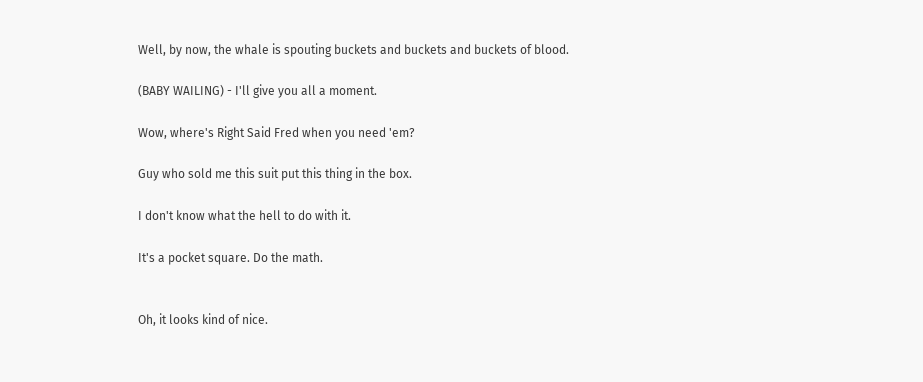Well, by now, the whale is spouting buckets and buckets and buckets of blood.

(BABY WAILING) - I'll give you all a moment.

Wow, where's Right Said Fred when you need 'em?

Guy who sold me this suit put this thing in the box.

I don't know what the hell to do with it.

It's a pocket square. Do the math.


Oh, it looks kind of nice.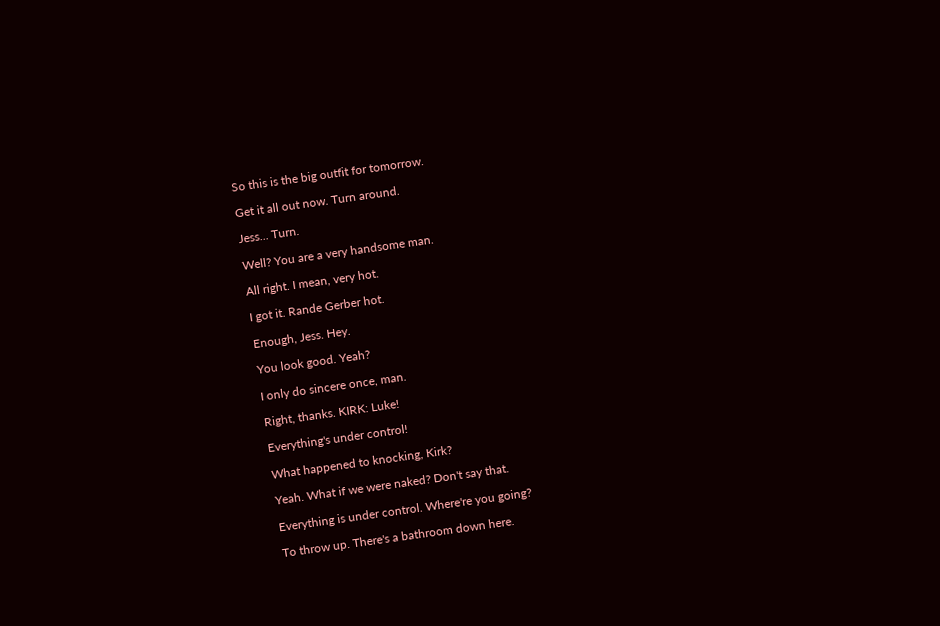So this is the big outfit for tomorrow.

Get it all out now. Turn around.

Jess... Turn.

Well? You are a very handsome man.

All right. I mean, very hot.

I got it. Rande Gerber hot.

Enough, Jess. Hey.

You look good. Yeah?

I only do sincere once, man.

Right, thanks. KIRK: Luke!

Everything's under control!

What happened to knocking, Kirk?

Yeah. What if we were naked? Don't say that.

Everything is under control. Where're you going?

To throw up. There's a bathroom down here.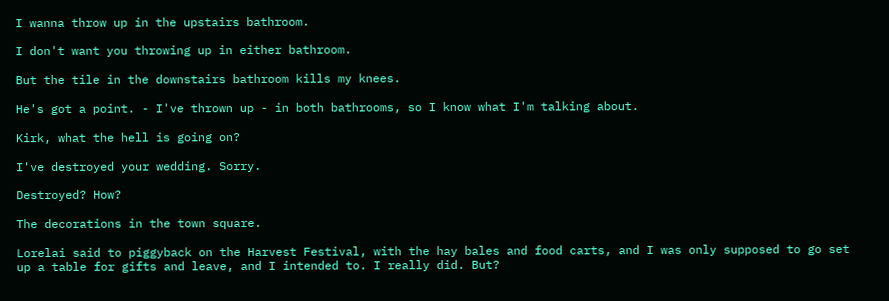I wanna throw up in the upstairs bathroom.

I don't want you throwing up in either bathroom.

But the tile in the downstairs bathroom kills my knees.

He's got a point. - I've thrown up - in both bathrooms, so I know what I'm talking about.

Kirk, what the hell is going on?

I've destroyed your wedding. Sorry.

Destroyed? How?

The decorations in the town square.

Lorelai said to piggyback on the Harvest Festival, with the hay bales and food carts, and I was only supposed to go set up a table for gifts and leave, and I intended to. I really did. But?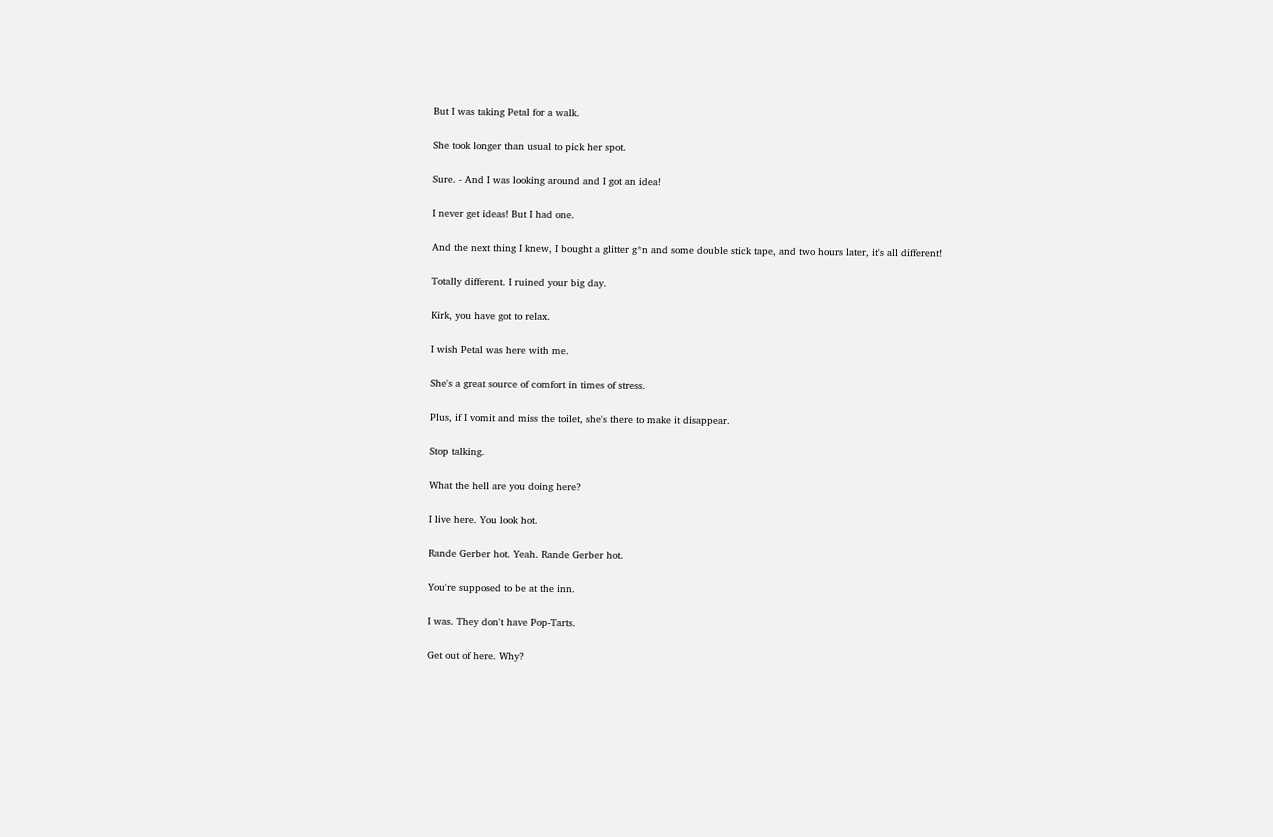But I was taking Petal for a walk.

She took longer than usual to pick her spot.

Sure. - And I was looking around and I got an idea!

I never get ideas! But I had one.

And the next thing I knew, I bought a glitter g*n and some double stick tape, and two hours later, it's all different!

Totally different. I ruined your big day.

Kirk, you have got to relax.

I wish Petal was here with me.

She's a great source of comfort in times of stress.

Plus, if I vomit and miss the toilet, she's there to make it disappear.

Stop talking.

What the hell are you doing here?

I live here. You look hot.

Rande Gerber hot. Yeah. Rande Gerber hot.

You're supposed to be at the inn.

I was. They don't have Pop-Tarts.

Get out of here. Why?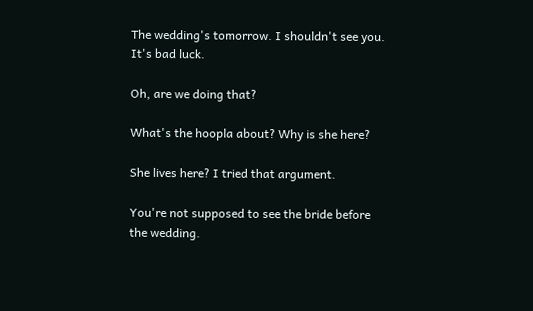The wedding's tomorrow. I shouldn't see you. It's bad luck.

Oh, are we doing that?

What's the hoopla about? Why is she here?

She lives here? I tried that argument.

You're not supposed to see the bride before the wedding.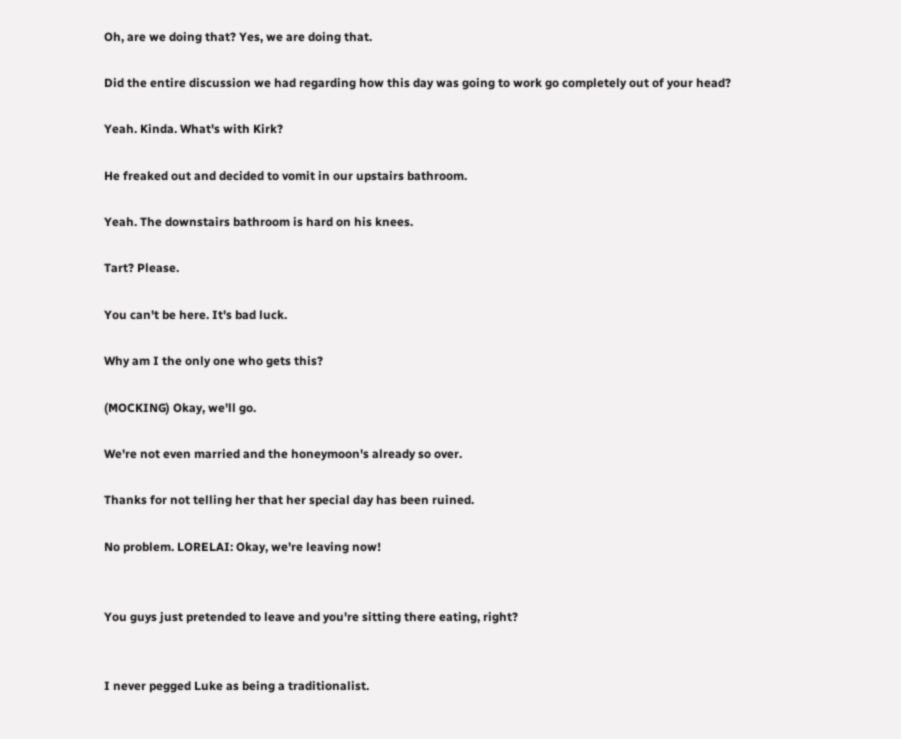Oh, are we doing that? Yes, we are doing that.

Did the entire discussion we had regarding how this day was going to work go completely out of your head?

Yeah. Kinda. What's with Kirk?

He freaked out and decided to vomit in our upstairs bathroom.

Yeah. The downstairs bathroom is hard on his knees.

Tart? Please.

You can't be here. It's bad luck.

Why am I the only one who gets this?

(MOCKING) Okay, we'll go.

We're not even married and the honeymoon's already so over.

Thanks for not telling her that her special day has been ruined.

No problem. LORELAI: Okay, we're leaving now!


You guys just pretended to leave and you're sitting there eating, right?


I never pegged Luke as being a traditionalist.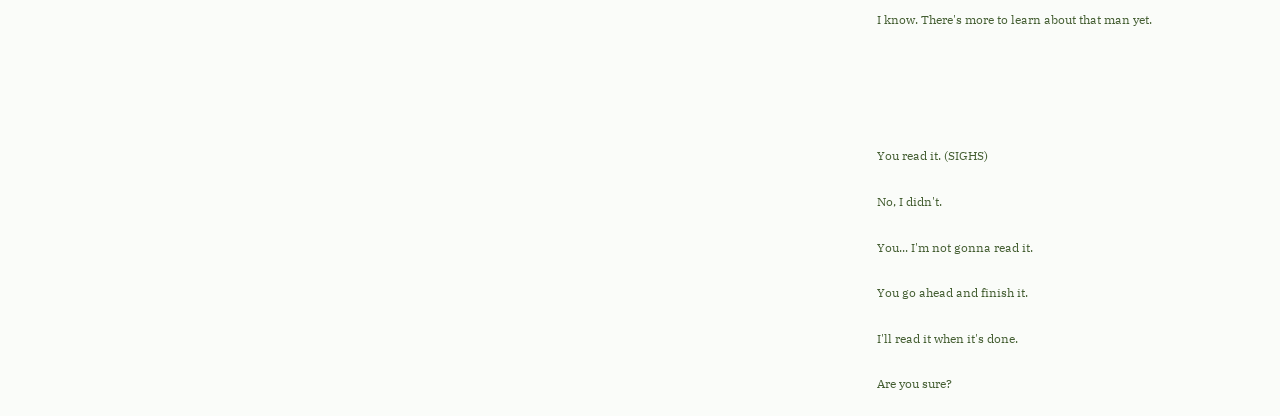I know. There's more to learn about that man yet.





You read it. (SIGHS)

No, I didn't.

You... I'm not gonna read it.

You go ahead and finish it.

I'll read it when it's done.

Are you sure?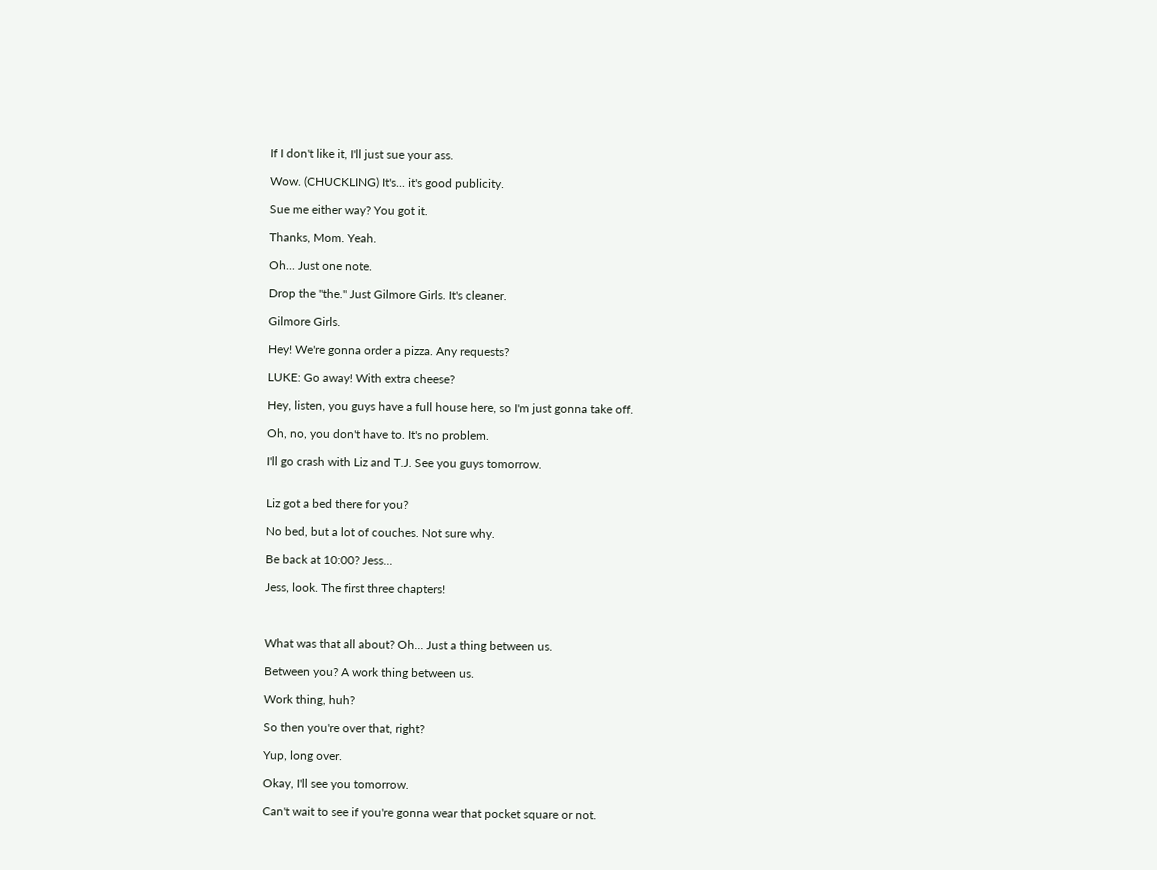If I don't like it, I'll just sue your ass.

Wow. (CHUCKLING) It's... it's good publicity.

Sue me either way? You got it.

Thanks, Mom. Yeah.

Oh... Just one note.

Drop the "the." Just Gilmore Girls. It's cleaner.

Gilmore Girls.

Hey! We're gonna order a pizza. Any requests?

LUKE: Go away! With extra cheese?

Hey, listen, you guys have a full house here, so I'm just gonna take off.

Oh, no, you don't have to. It's no problem.

I'll go crash with Liz and T.J. See you guys tomorrow.


Liz got a bed there for you?

No bed, but a lot of couches. Not sure why.

Be back at 10:00? Jess...

Jess, look. The first three chapters!



What was that all about? Oh... Just a thing between us.

Between you? A work thing between us.

Work thing, huh?

So then you're over that, right?

Yup, long over.

Okay, I'll see you tomorrow.

Can't wait to see if you're gonna wear that pocket square or not.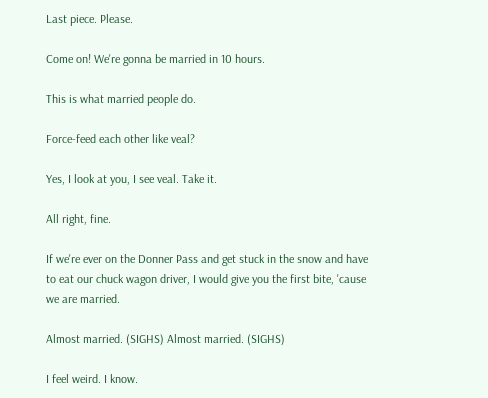Last piece. Please.

Come on! We're gonna be married in 10 hours.

This is what married people do.

Force-feed each other like veal?

Yes, I look at you, I see veal. Take it.

All right, fine.

If we're ever on the Donner Pass and get stuck in the snow and have to eat our chuck wagon driver, I would give you the first bite, 'cause we are married.

Almost married. (SIGHS) Almost married. (SIGHS)

I feel weird. I know.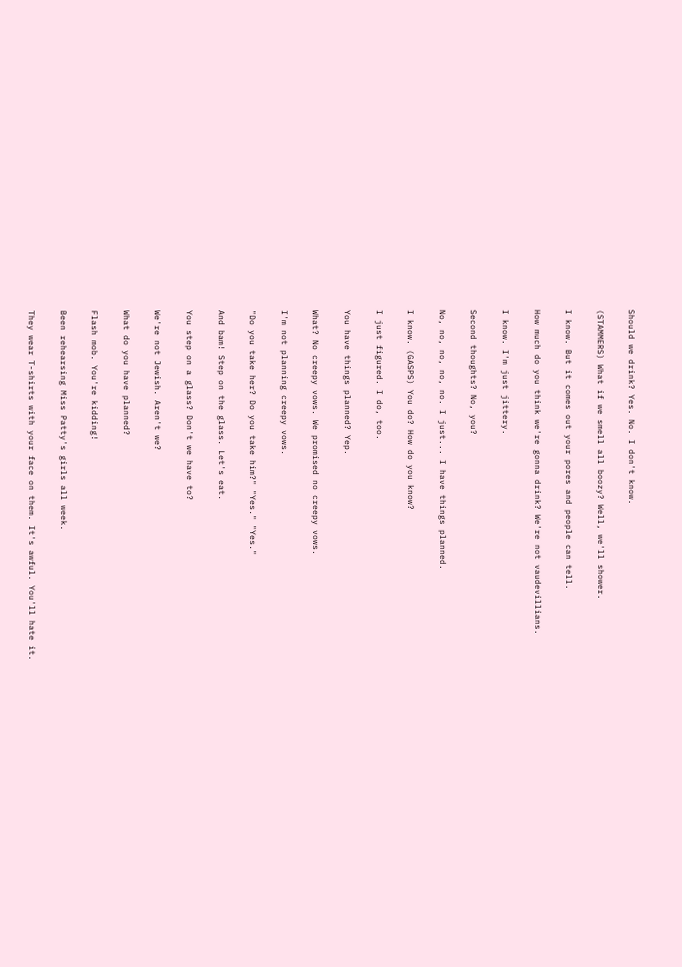Should we drink? Yes. No. I don't know.

(STAMMERS) What if we smell all boozy? Well, we'll shower.

I know. But it comes out your pores and people can tell.

How much do you think we're gonna drink? We're not vaudevillians.

I know. I'm just jittery.

Second thoughts? No, you?

No, no, no, no, no. I just... I have things planned.

I know. (GASPS) You do? How do you know?

I just figured. I do, too.

You have things planned? Yep.

What? No creepy vows. We promised no creepy vows.

I'm not planning creepy vows.

"Do you take her? Do you take him?" "Yes." "Yes."

And bam! Step on the glass. Let's eat.

You step on a glass? Don't we have to?

We're not Jewish. Aren't we?

What do you have planned?

Flash mob. You're kidding!

Been rehearsing Miss Patty's girls all week.

They wear T-shirts with your face on them. It's awful. You'll hate it.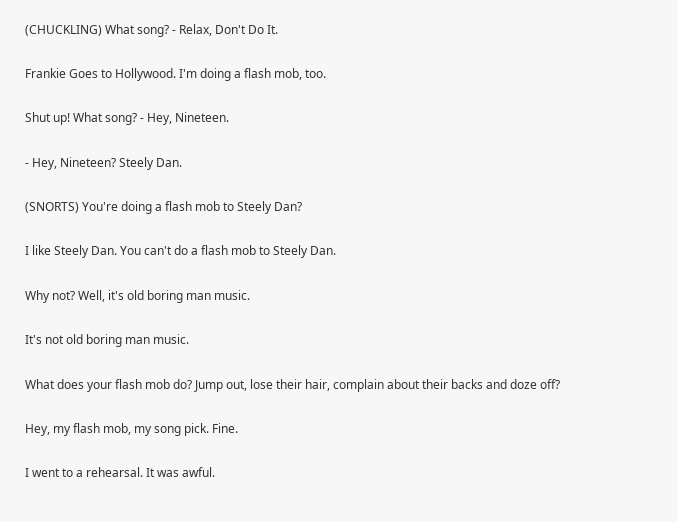(CHUCKLING) What song? - Relax, Don't Do It.

Frankie Goes to Hollywood. I'm doing a flash mob, too.

Shut up! What song? - Hey, Nineteen.

- Hey, Nineteen? Steely Dan.

(SNORTS) You're doing a flash mob to Steely Dan?

I like Steely Dan. You can't do a flash mob to Steely Dan.

Why not? Well, it's old boring man music.

It's not old boring man music.

What does your flash mob do? Jump out, lose their hair, complain about their backs and doze off?

Hey, my flash mob, my song pick. Fine.

I went to a rehearsal. It was awful.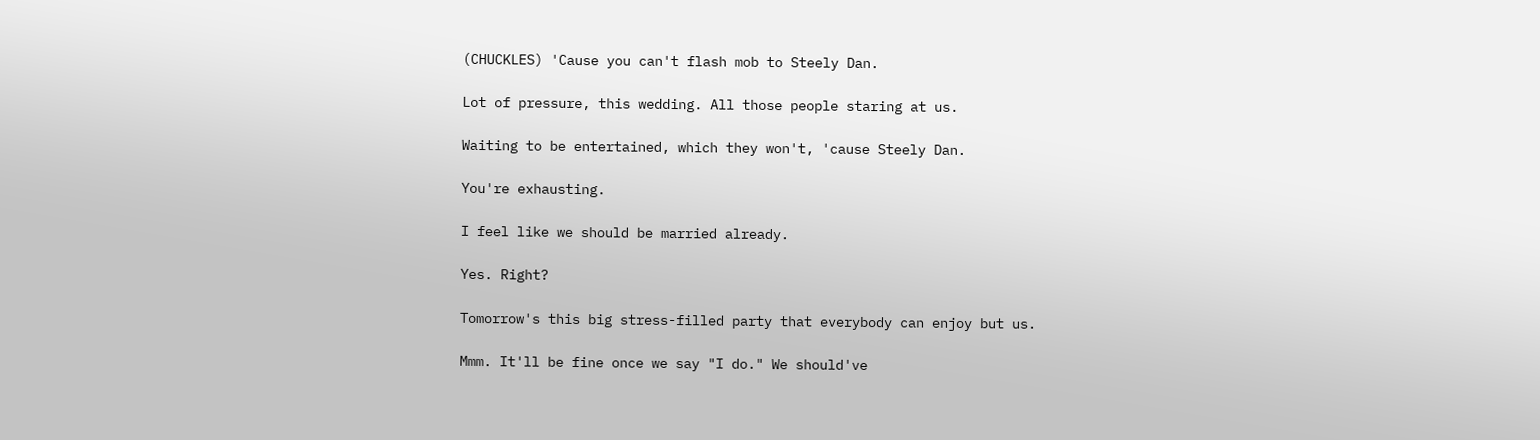(CHUCKLES) 'Cause you can't flash mob to Steely Dan.

Lot of pressure, this wedding. All those people staring at us.

Waiting to be entertained, which they won't, 'cause Steely Dan.

You're exhausting.

I feel like we should be married already.

Yes. Right?

Tomorrow's this big stress-filled party that everybody can enjoy but us.

Mmm. It'll be fine once we say "I do." We should've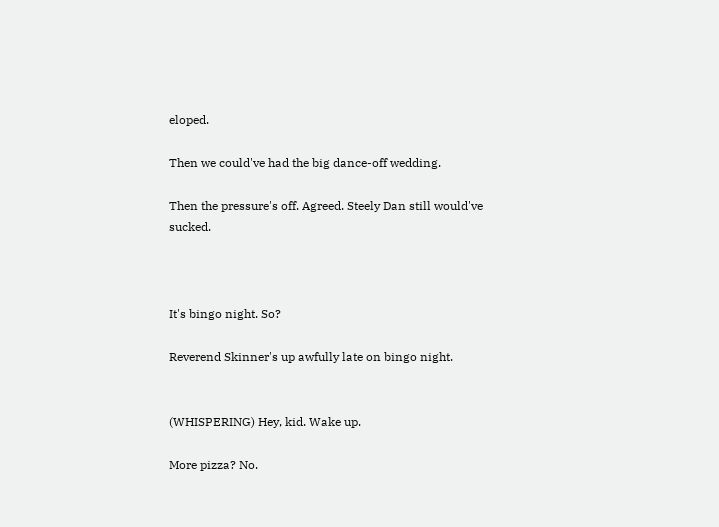eloped.

Then we could've had the big dance-off wedding.

Then the pressure's off. Agreed. Steely Dan still would've sucked.



It's bingo night. So?

Reverend Skinner's up awfully late on bingo night.


(WHISPERING) Hey, kid. Wake up.

More pizza? No.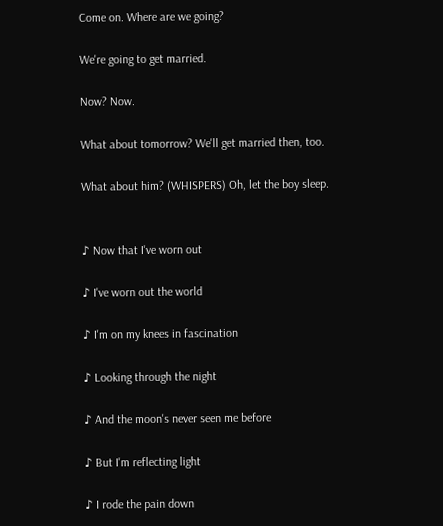Come on. Where are we going?

We're going to get married.

Now? Now.

What about tomorrow? We'll get married then, too.

What about him? (WHISPERS) Oh, let the boy sleep.


♪ Now that I've worn out

♪ I've worn out the world

♪ I'm on my knees in fascination

♪ Looking through the night

♪ And the moon's never seen me before

♪ But I'm reflecting light

♪ I rode the pain down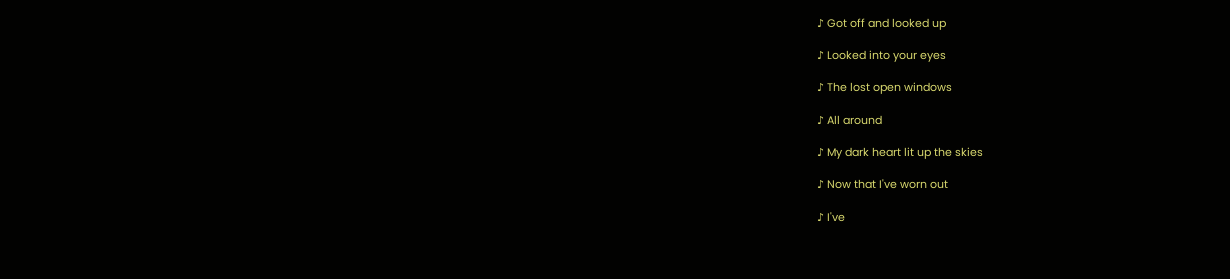♪ Got off and looked up

♪ Looked into your eyes

♪ The lost open windows

♪ All around

♪ My dark heart lit up the skies

♪ Now that I've worn out

♪ I've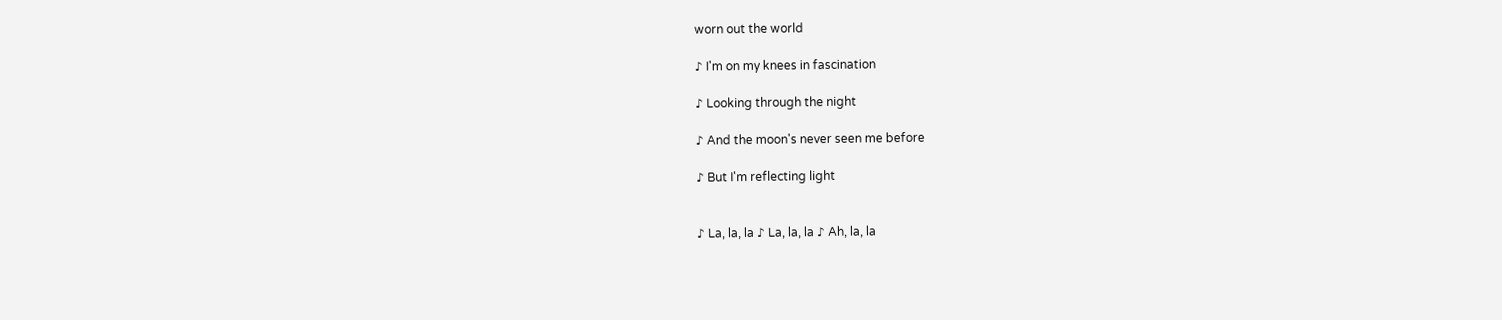worn out the world

♪ I'm on my knees in fascination

♪ Looking through the night

♪ And the moon's never seen me before

♪ But I'm reflecting light


♪ La, la, la ♪ La, la, la ♪ Ah, la, la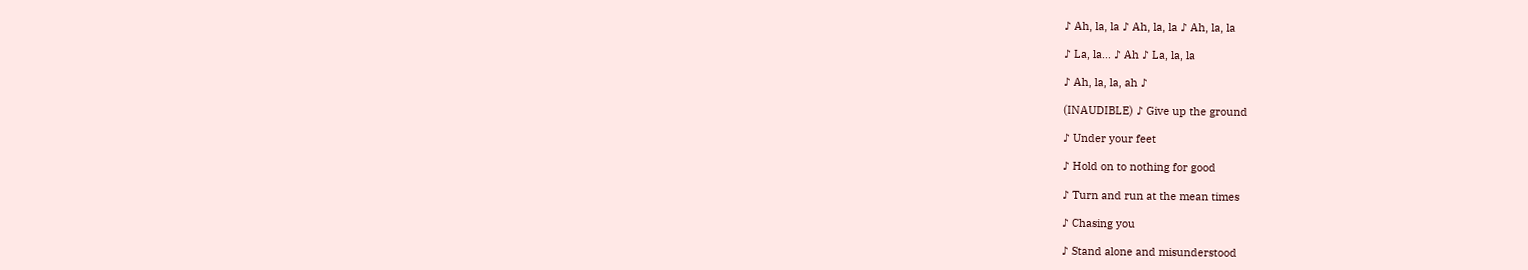♪ Ah, la, la ♪ Ah, la, la ♪ Ah, la, la

♪ La, la... ♪ Ah ♪ La, la, la

♪ Ah, la, la, ah ♪

(INAUDIBLE) ♪ Give up the ground

♪ Under your feet

♪ Hold on to nothing for good

♪ Turn and run at the mean times

♪ Chasing you

♪ Stand alone and misunderstood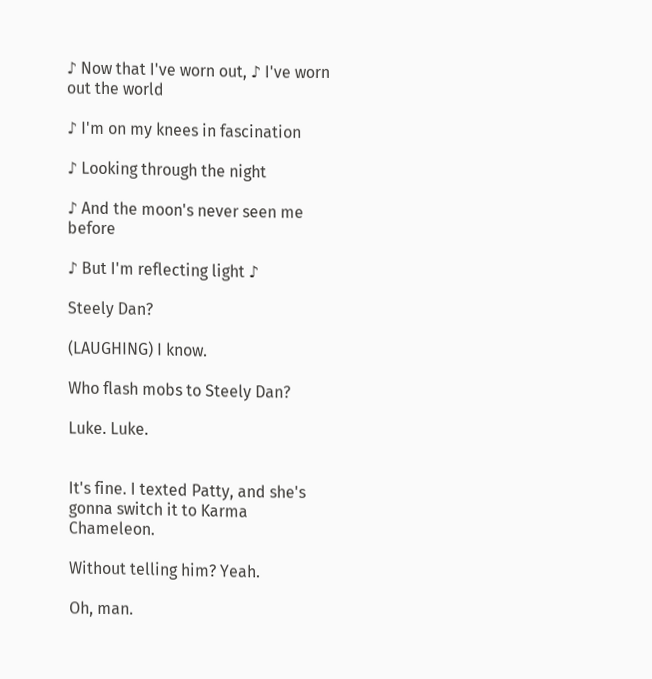♪ Now that I've worn out, ♪ I've worn out the world

♪ I'm on my knees in fascination

♪ Looking through the night

♪ And the moon's never seen me before

♪ But I'm reflecting light ♪

Steely Dan?

(LAUGHING) I know.

Who flash mobs to Steely Dan?

Luke. Luke.


It's fine. I texted Patty, and she's gonna switch it to Karma Chameleon.

Without telling him? Yeah.

Oh, man.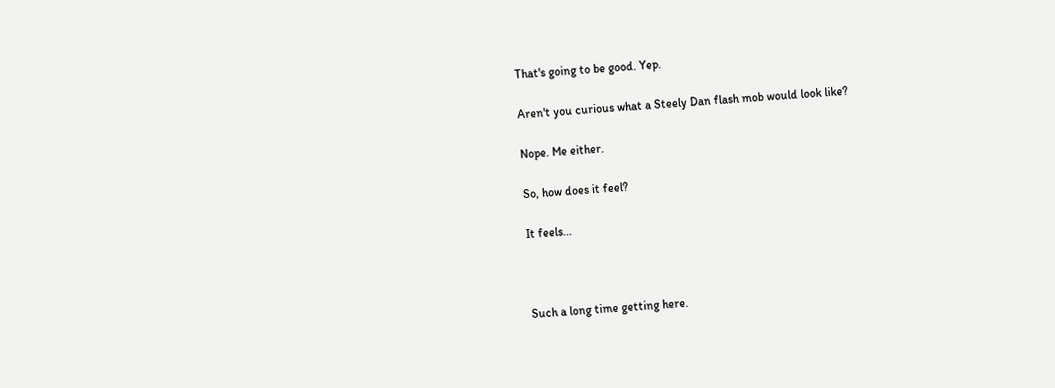That's going to be good. Yep.

Aren't you curious what a Steely Dan flash mob would look like?

Nope. Me either.

So, how does it feel?

It feels...



Such a long time getting here.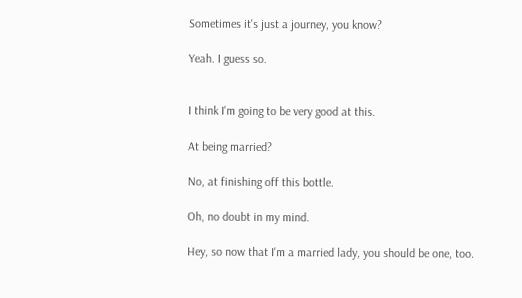Sometimes it's just a journey, you know?

Yeah. I guess so.


I think I'm going to be very good at this.

At being married?

No, at finishing off this bottle.

Oh, no doubt in my mind.

Hey, so now that I'm a married lady, you should be one, too.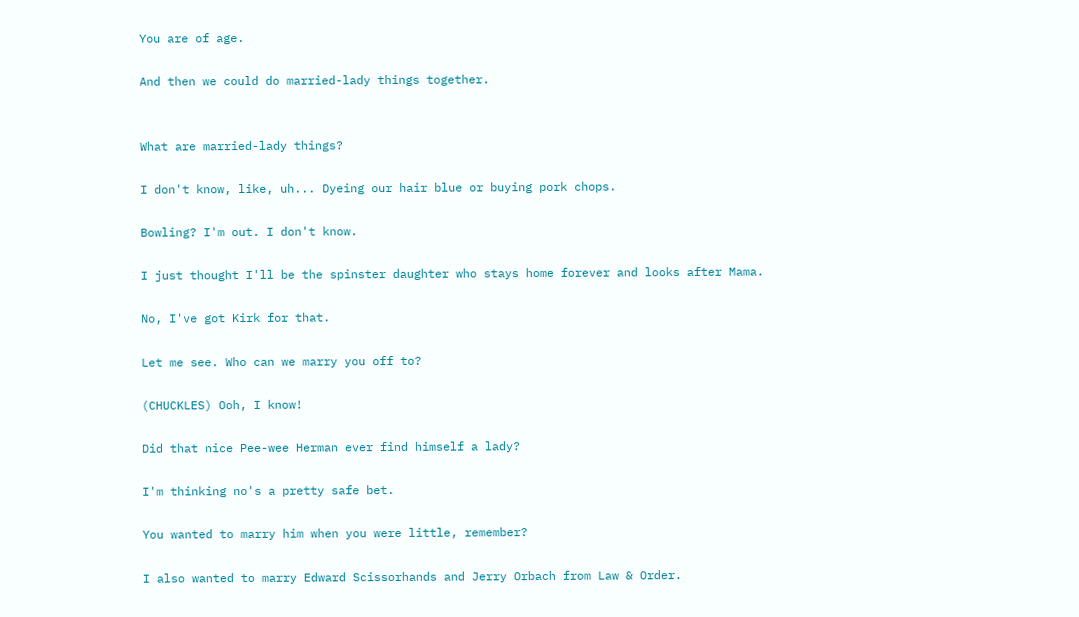You are of age.

And then we could do married-lady things together.


What are married-lady things?

I don't know, like, uh... Dyeing our hair blue or buying pork chops.

Bowling? I'm out. I don't know.

I just thought I'll be the spinster daughter who stays home forever and looks after Mama.

No, I've got Kirk for that.

Let me see. Who can we marry you off to?

(CHUCKLES) Ooh, I know!

Did that nice Pee-wee Herman ever find himself a lady?

I'm thinking no's a pretty safe bet.

You wanted to marry him when you were little, remember?

I also wanted to marry Edward Scissorhands and Jerry Orbach from Law & Order.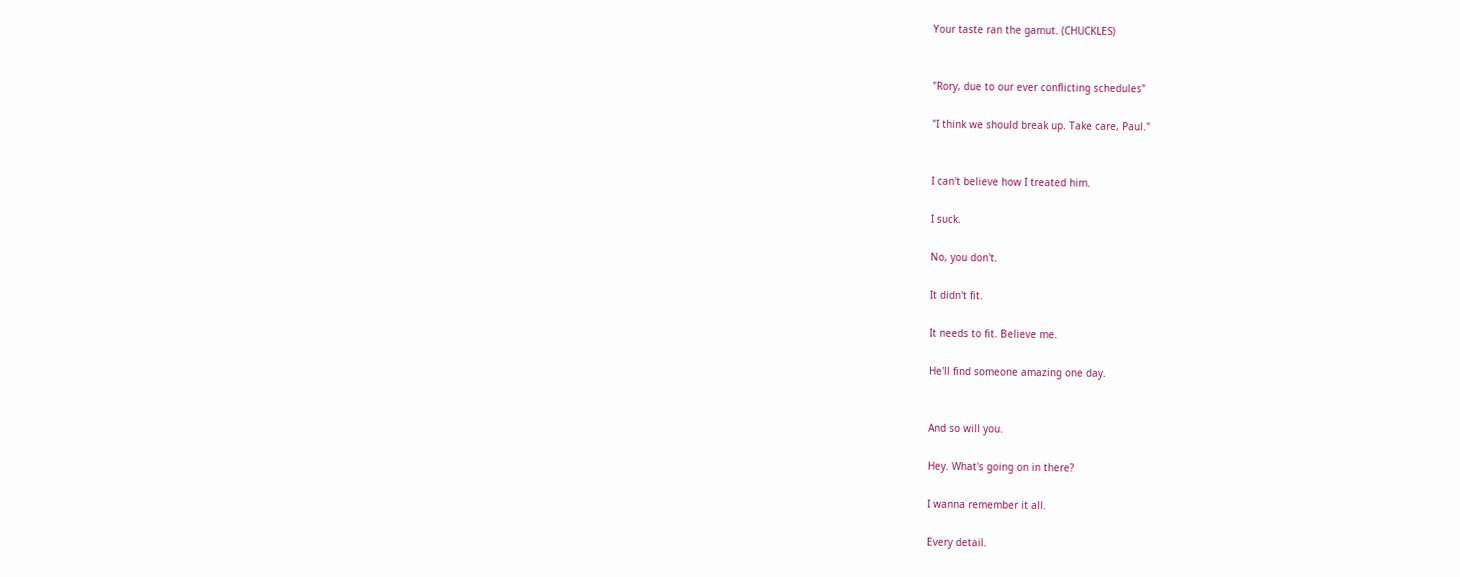Your taste ran the gamut. (CHUCKLES)


"Rory, due to our ever conflicting schedules"

"I think we should break up. Take care, Paul."


I can't believe how I treated him.

I suck.

No, you don't.

It didn't fit.

It needs to fit. Believe me.

He'll find someone amazing one day.


And so will you.

Hey. What's going on in there?

I wanna remember it all.

Every detail.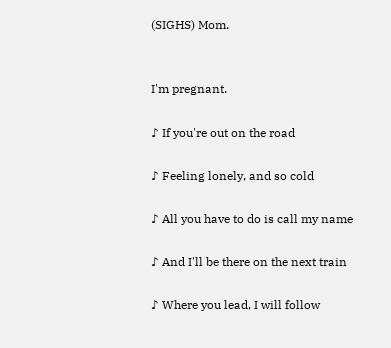(SIGHS) Mom.


I'm pregnant.

♪ If you're out on the road

♪ Feeling lonely, and so cold

♪ All you have to do is call my name

♪ And I'll be there on the next train

♪ Where you lead, I will follow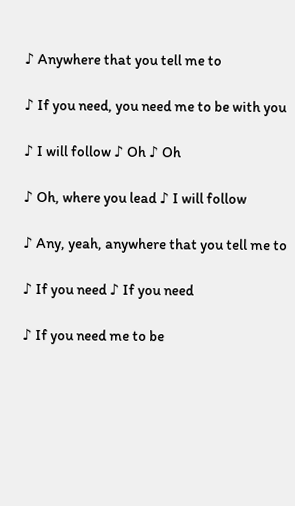♪ Anywhere that you tell me to

♪ If you need, you need me to be with you

♪ I will follow ♪ Oh ♪ Oh

♪ Oh, where you lead ♪ I will follow

♪ Any, yeah, anywhere that you tell me to

♪ If you need ♪ If you need

♪ If you need me to be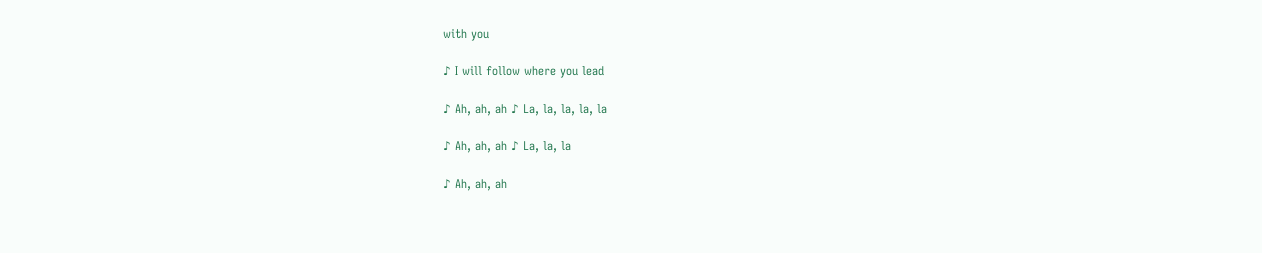with you

♪ I will follow where you lead

♪ Ah, ah, ah ♪ La, la, la, la, la

♪ Ah, ah, ah ♪ La, la, la

♪ Ah, ah, ah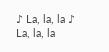♪ La, la, la ♪ La, la, la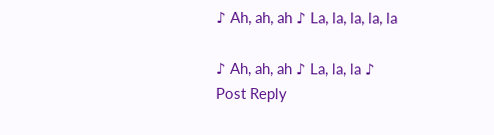♪ Ah, ah, ah ♪ La, la, la, la, la

♪ Ah, ah, ah ♪ La, la, la ♪
Post Reply